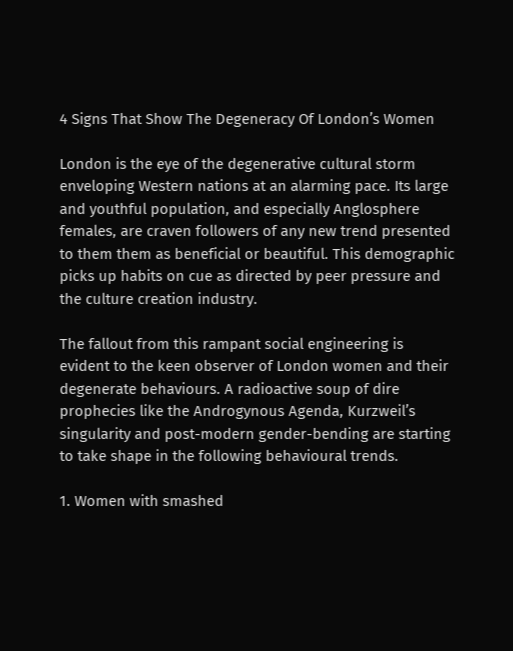4 Signs That Show The Degeneracy Of London’s Women

London is the eye of the degenerative cultural storm enveloping Western nations at an alarming pace. Its large and youthful population, and especially Anglosphere females, are craven followers of any new trend presented to them them as beneficial or beautiful. This demographic picks up habits on cue as directed by peer pressure and the culture creation industry.

The fallout from this rampant social engineering is evident to the keen observer of London women and their degenerate behaviours. A radioactive soup of dire prophecies like the Androgynous Agenda, Kurzweil’s singularity and post-modern gender-bending are starting to take shape in the following behavioural trends.

1. Women with smashed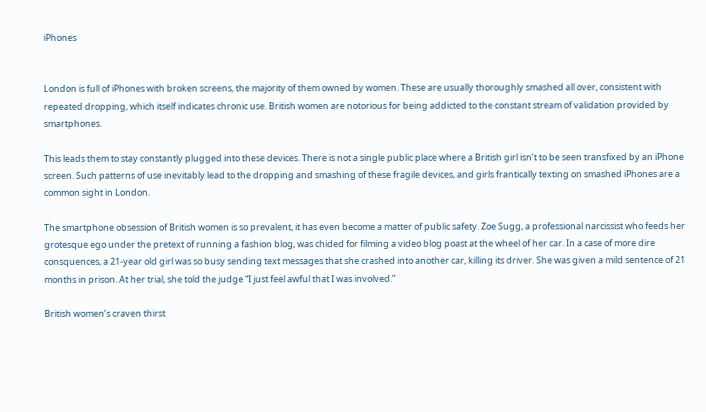iPhones


London is full of iPhones with broken screens, the majority of them owned by women. These are usually thoroughly smashed all over, consistent with repeated dropping, which itself indicates chronic use. British women are notorious for being addicted to the constant stream of validation provided by smartphones.

This leads them to stay constantly plugged into these devices. There is not a single public place where a British girl isn’t to be seen transfixed by an iPhone screen. Such patterns of use inevitably lead to the dropping and smashing of these fragile devices, and girls frantically texting on smashed iPhones are a common sight in London.

The smartphone obsession of British women is so prevalent, it has even become a matter of public safety. Zoe Sugg, a professional narcissist who feeds her grotesque ego under the pretext of running a fashion blog, was chided for filming a video blog poast at the wheel of her car. In a case of more dire consquences, a 21-year old girl was so busy sending text messages that she crashed into another car, killing its driver. She was given a mild sentence of 21 months in prison. At her trial, she told the judge “I just feel awful that I was involved.”

British women’s craven thirst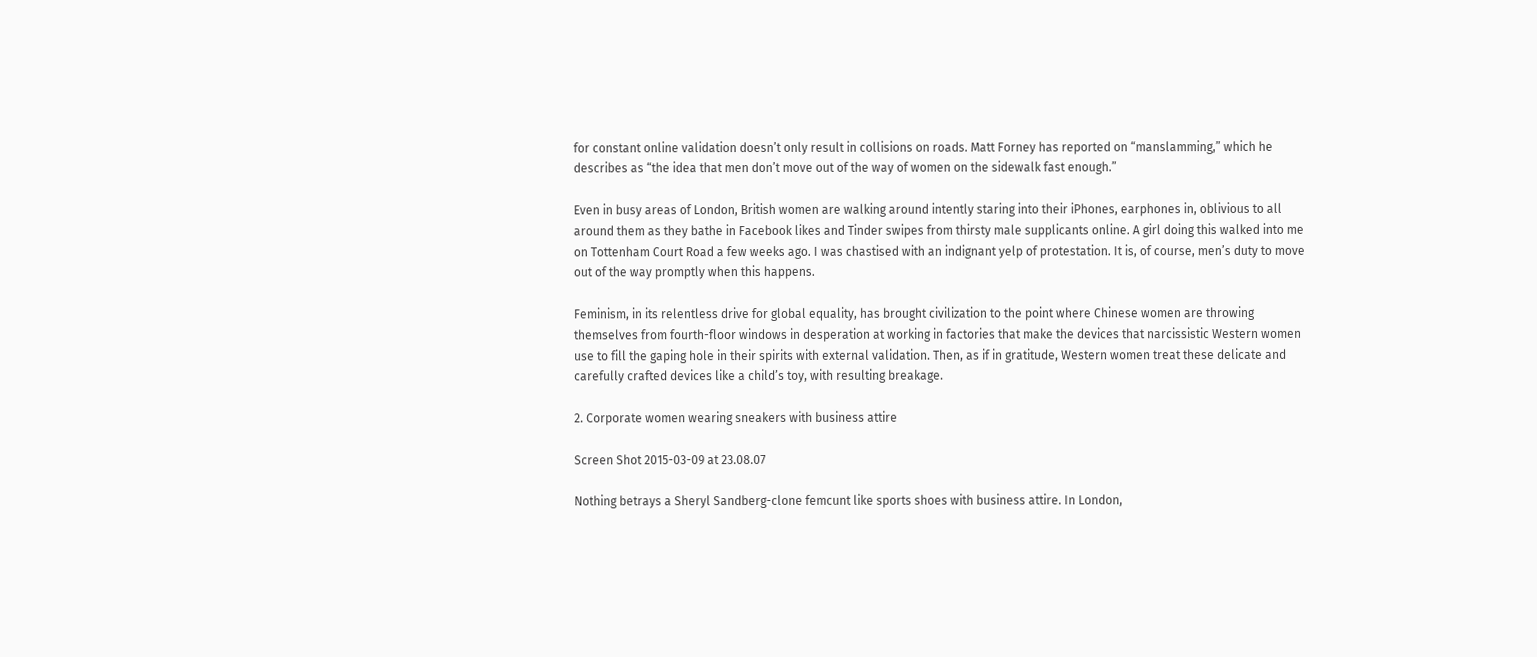for constant online validation doesn’t only result in collisions on roads. Matt Forney has reported on “manslamming,” which he describes as “the idea that men don’t move out of the way of women on the sidewalk fast enough.”

Even in busy areas of London, British women are walking around intently staring into their iPhones, earphones in, oblivious to all around them as they bathe in Facebook likes and Tinder swipes from thirsty male supplicants online. A girl doing this walked into me on Tottenham Court Road a few weeks ago. I was chastised with an indignant yelp of protestation. It is, of course, men’s duty to move out of the way promptly when this happens.

Feminism, in its relentless drive for global equality, has brought civilization to the point where Chinese women are throwing themselves from fourth-floor windows in desperation at working in factories that make the devices that narcissistic Western women use to fill the gaping hole in their spirits with external validation. Then, as if in gratitude, Western women treat these delicate and carefully crafted devices like a child’s toy, with resulting breakage.

2. Corporate women wearing sneakers with business attire

Screen Shot 2015-03-09 at 23.08.07

Nothing betrays a Sheryl Sandberg-clone femcunt like sports shoes with business attire. In London,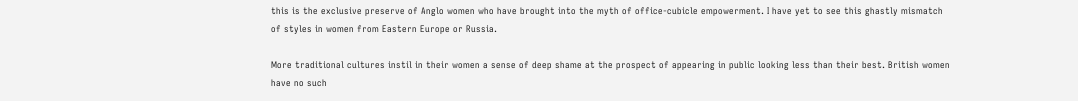this is the exclusive preserve of Anglo women who have brought into the myth of office-cubicle empowerment. I have yet to see this ghastly mismatch of styles in women from Eastern Europe or Russia.

More traditional cultures instil in their women a sense of deep shame at the prospect of appearing in public looking less than their best. British women have no such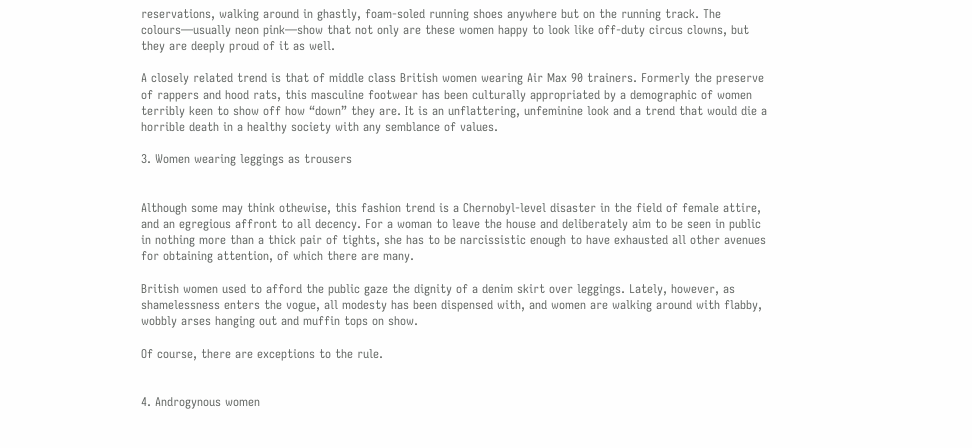reservations, walking around in ghastly, foam-soled running shoes anywhere but on the running track. The colours—usually neon pink—show that not only are these women happy to look like off-duty circus clowns, but they are deeply proud of it as well.

A closely related trend is that of middle class British women wearing Air Max 90 trainers. Formerly the preserve of rappers and hood rats, this masculine footwear has been culturally appropriated by a demographic of women terribly keen to show off how “down” they are. It is an unflattering, unfeminine look and a trend that would die a horrible death in a healthy society with any semblance of values.

3. Women wearing leggings as trousers


Although some may think othewise, this fashion trend is a Chernobyl-level disaster in the field of female attire, and an egregious affront to all decency. For a woman to leave the house and deliberately aim to be seen in public in nothing more than a thick pair of tights, she has to be narcissistic enough to have exhausted all other avenues for obtaining attention, of which there are many.

British women used to afford the public gaze the dignity of a denim skirt over leggings. Lately, however, as shamelessness enters the vogue, all modesty has been dispensed with, and women are walking around with flabby, wobbly arses hanging out and muffin tops on show.

Of course, there are exceptions to the rule.


4. Androgynous women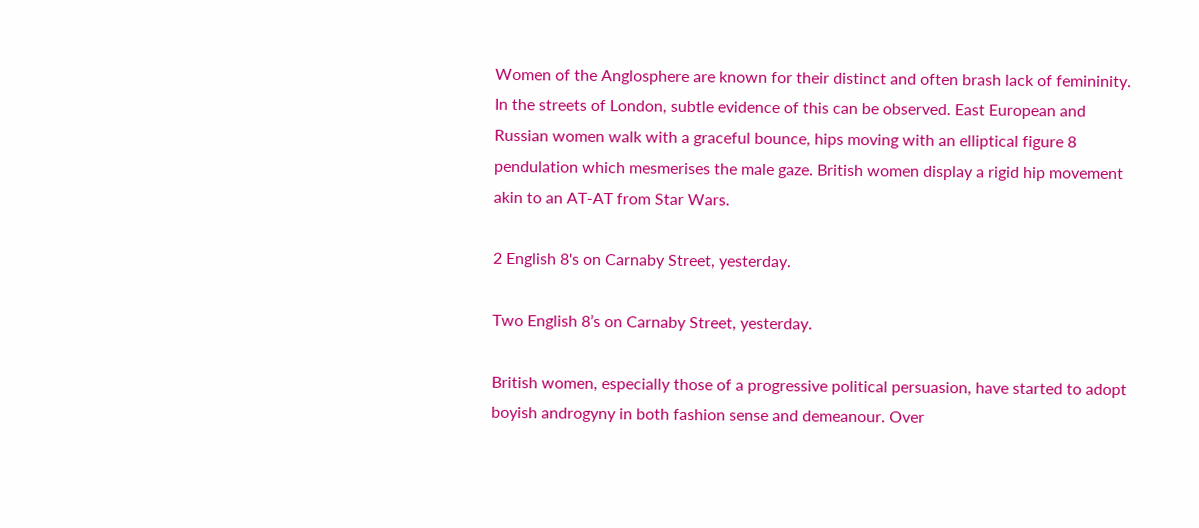Women of the Anglosphere are known for their distinct and often brash lack of femininity. In the streets of London, subtle evidence of this can be observed. East European and Russian women walk with a graceful bounce, hips moving with an elliptical figure 8 pendulation which mesmerises the male gaze. British women display a rigid hip movement akin to an AT-AT from Star Wars.

2 English 8's on Carnaby Street, yesterday.

Two English 8’s on Carnaby Street, yesterday.

British women, especially those of a progressive political persuasion, have started to adopt boyish androgyny in both fashion sense and demeanour. Over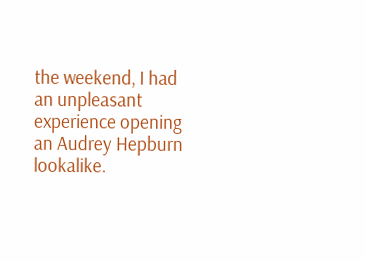the weekend, I had an unpleasant experience opening an Audrey Hepburn lookalike.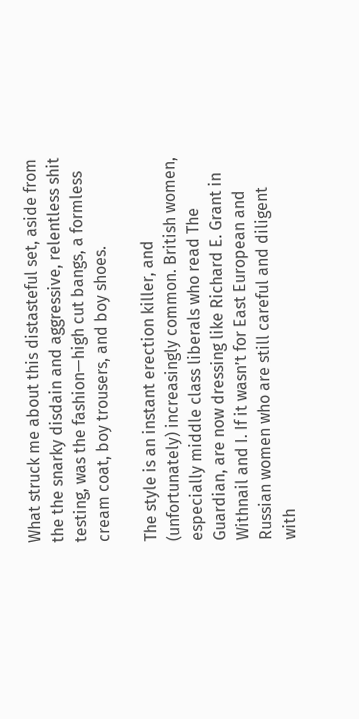What struck me about this distasteful set, aside from the the snarky disdain and aggressive, relentless shit testing, was the fashion—high cut bangs, a formless cream coat, boy trousers, and boy shoes.

The style is an instant erection killer, and (unfortunately) increasingly common. British women, especially middle class liberals who read The Guardian, are now dressing like Richard E. Grant in Withnail and I. If it wasn’t for East European and Russian women who are still careful and diligent with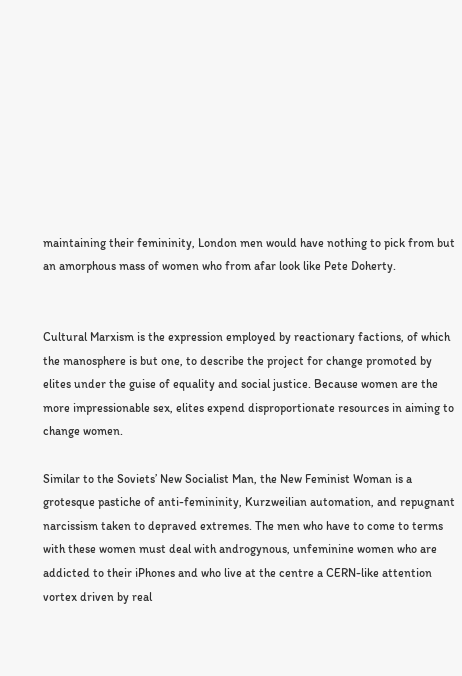maintaining their femininity, London men would have nothing to pick from but an amorphous mass of women who from afar look like Pete Doherty.


Cultural Marxism is the expression employed by reactionary factions, of which the manosphere is but one, to describe the project for change promoted by elites under the guise of equality and social justice. Because women are the more impressionable sex, elites expend disproportionate resources in aiming to change women.

Similar to the Soviets’ New Socialist Man, the New Feminist Woman is a grotesque pastiche of anti-femininity, Kurzweilian automation, and repugnant narcissism taken to depraved extremes. The men who have to come to terms with these women must deal with androgynous, unfeminine women who are addicted to their iPhones and who live at the centre a CERN-like attention vortex driven by real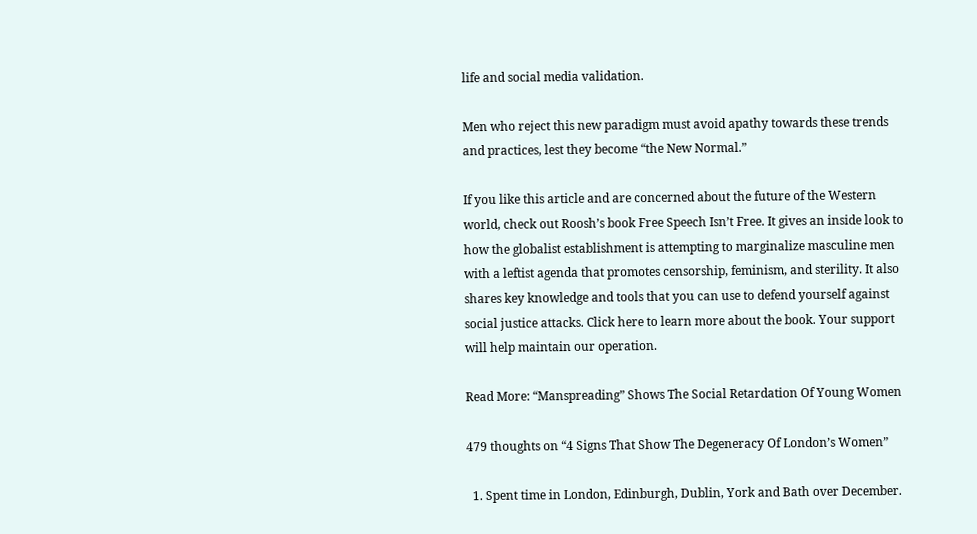life and social media validation.

Men who reject this new paradigm must avoid apathy towards these trends and practices, lest they become “the New Normal.”

If you like this article and are concerned about the future of the Western world, check out Roosh’s book Free Speech Isn’t Free. It gives an inside look to how the globalist establishment is attempting to marginalize masculine men with a leftist agenda that promotes censorship, feminism, and sterility. It also shares key knowledge and tools that you can use to defend yourself against social justice attacks. Click here to learn more about the book. Your support will help maintain our operation.

Read More: “Manspreading” Shows The Social Retardation Of Young Women

479 thoughts on “4 Signs That Show The Degeneracy Of London’s Women”

  1. Spent time in London, Edinburgh, Dublin, York and Bath over December.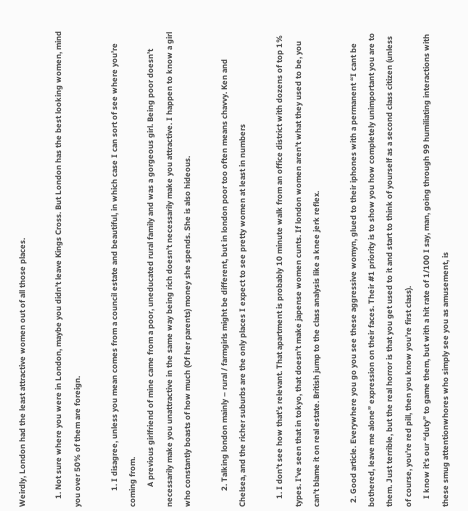Weirdly, London had the least attractive women out of all those places.

    1. Not sure where you were in London, maybe you didn’t leave Kings Cross. But London has the best looking women, mind you over 50% of them are foreign.

        1. I disagree, unless you mean comes from a council estate and beautiful, in which case I can sort of see where you’re coming from.
          A previous girlfriend of mine came from a poor, uneducated rural family and was a gorgeous girl. Being poor doesn’t necessarily make you unattractive in the same way being rich doesn’t necessarily make you attractive. I happen to know a girl who constantly boasts of how much (Of her parents) money she spends. She is also hideous.

        2. Talking london mainly – rural / farmgirls might be different, but in london poor too often means chavvy. Ken and Chelsea, and the richer suburbs are the only places I expect to see pretty women at least in numbers

    1. I don’t see how that’s relevant. That apartment is probably 10 minute walk from an office district with dozens of top 1% types. I’ve seen that in tokyo, that doesn’t make japense women cunts. If london women aren’t what they used to be, you can’t blame it on real estate. British jump to the class analysis like a knee jerk reflex.

  2. Good article. Everywhere you go you see these aggressive womyn, glued to their iphones with a permanent “I cant be bothered, leave me alone” expression on their faces. Their #1 priority is to show you how completely unimportant you are to them. Just terrible, but the real horror is that you get used to it and start to think of yourself as a second class citizen (unless of course, you’re red pill, then you know you’re first class).
    I know it’s our “duty” to game them, but with a hit rate of 1/100 I say, man, going through 99 humiliating interactions with these smug attentionwhores who simply see you as amusement, is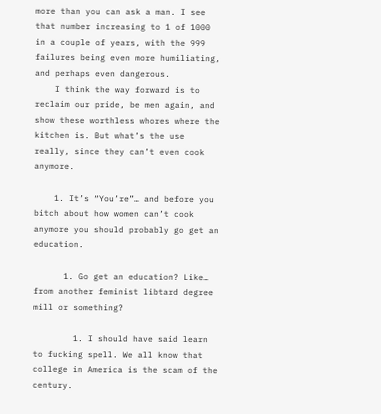more than you can ask a man. I see that number increasing to 1 of 1000 in a couple of years, with the 999 failures being even more humiliating, and perhaps even dangerous.
    I think the way forward is to reclaim our pride, be men again, and show these worthless whores where the kitchen is. But what’s the use really, since they can’t even cook anymore.

    1. It’s “You’re”… and before you bitch about how women can’t cook anymore you should probably go get an education.

      1. Go get an education? Like… from another feminist libtard degree mill or something?

        1. I should have said learn to fucking spell. We all know that college in America is the scam of the century.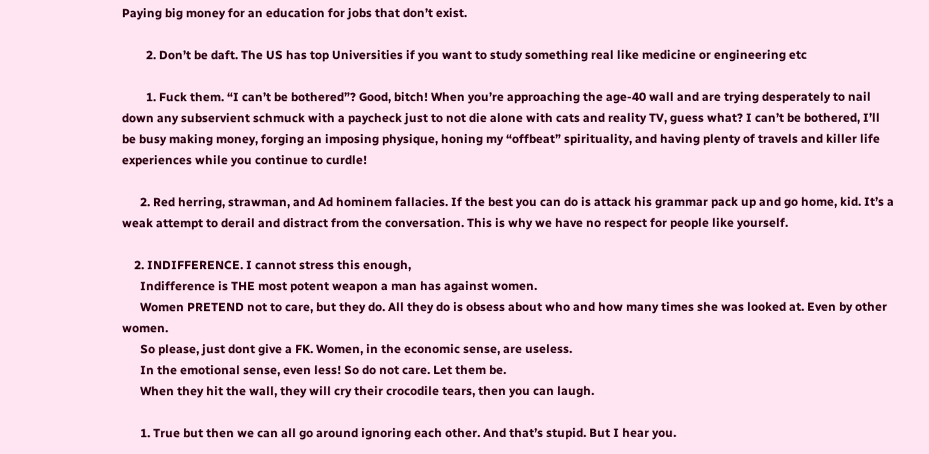Paying big money for an education for jobs that don’t exist.

        2. Don’t be daft. The US has top Universities if you want to study something real like medicine or engineering etc

        1. Fuck them. “I can’t be bothered”? Good, bitch! When you’re approaching the age-40 wall and are trying desperately to nail down any subservient schmuck with a paycheck just to not die alone with cats and reality TV, guess what? I can’t be bothered, I’ll be busy making money, forging an imposing physique, honing my “offbeat” spirituality, and having plenty of travels and killer life experiences while you continue to curdle!

      2. Red herring, strawman, and Ad hominem fallacies. If the best you can do is attack his grammar pack up and go home, kid. It’s a weak attempt to derail and distract from the conversation. This is why we have no respect for people like yourself.

    2. INDIFFERENCE. I cannot stress this enough,
      Indifference is THE most potent weapon a man has against women.
      Women PRETEND not to care, but they do. All they do is obsess about who and how many times she was looked at. Even by other women.
      So please, just dont give a FK. Women, in the economic sense, are useless.
      In the emotional sense, even less! So do not care. Let them be.
      When they hit the wall, they will cry their crocodile tears, then you can laugh.

      1. True but then we can all go around ignoring each other. And that’s stupid. But I hear you.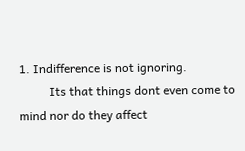1. Indifference is not ignoring.
          Its that things dont even come to mind nor do they affect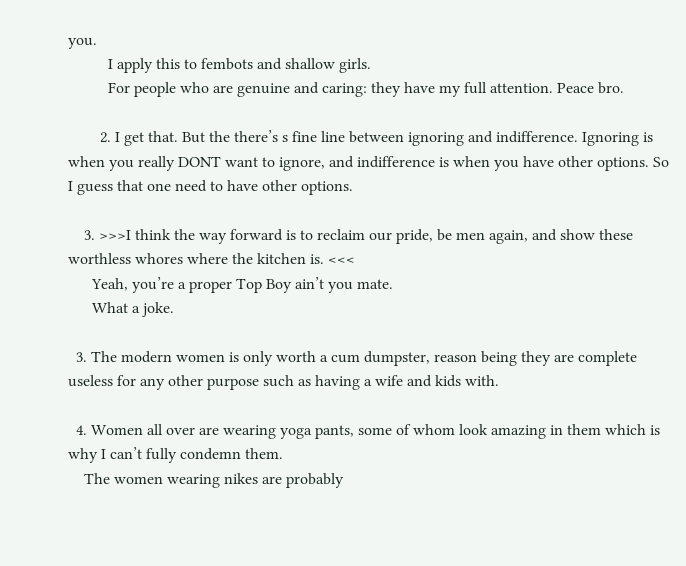you.
          I apply this to fembots and shallow girls.
          For people who are genuine and caring: they have my full attention. Peace bro.

        2. I get that. But the there’s s fine line between ignoring and indifference. Ignoring is when you really DONT want to ignore, and indifference is when you have other options. So I guess that one need to have other options.

    3. >>>I think the way forward is to reclaim our pride, be men again, and show these worthless whores where the kitchen is. <<<
      Yeah, you’re a proper Top Boy ain’t you mate.
      What a joke.

  3. The modern women is only worth a cum dumpster, reason being they are complete useless for any other purpose such as having a wife and kids with.

  4. Women all over are wearing yoga pants, some of whom look amazing in them which is why I can’t fully condemn them.
    The women wearing nikes are probably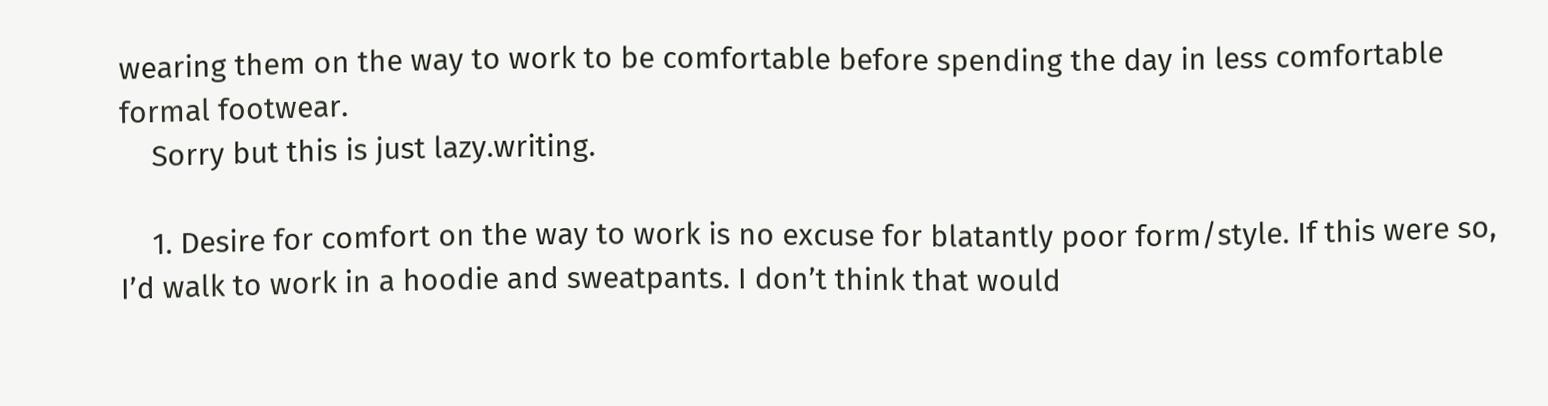wearing them on the way to work to be comfortable before spending the day in less comfortable formal footwear.
    Sorry but this is just lazy.writing.

    1. Desire for comfort on the way to work is no excuse for blatantly poor form/style. If this were so, I’d walk to work in a hoodie and sweatpants. I don’t think that would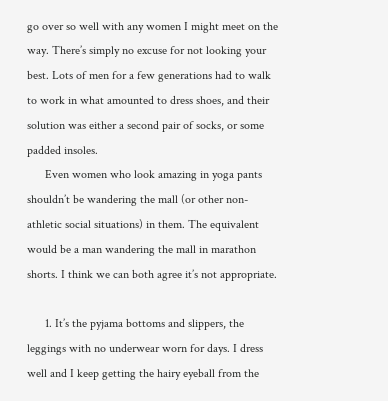go over so well with any women I might meet on the way. There’s simply no excuse for not looking your best. Lots of men for a few generations had to walk to work in what amounted to dress shoes, and their solution was either a second pair of socks, or some padded insoles.
      Even women who look amazing in yoga pants shouldn’t be wandering the mall (or other non-athletic social situations) in them. The equivalent would be a man wandering the mall in marathon shorts. I think we can both agree it’s not appropriate.

      1. It’s the pyjama bottoms and slippers, the leggings with no underwear worn for days. I dress well and I keep getting the hairy eyeball from the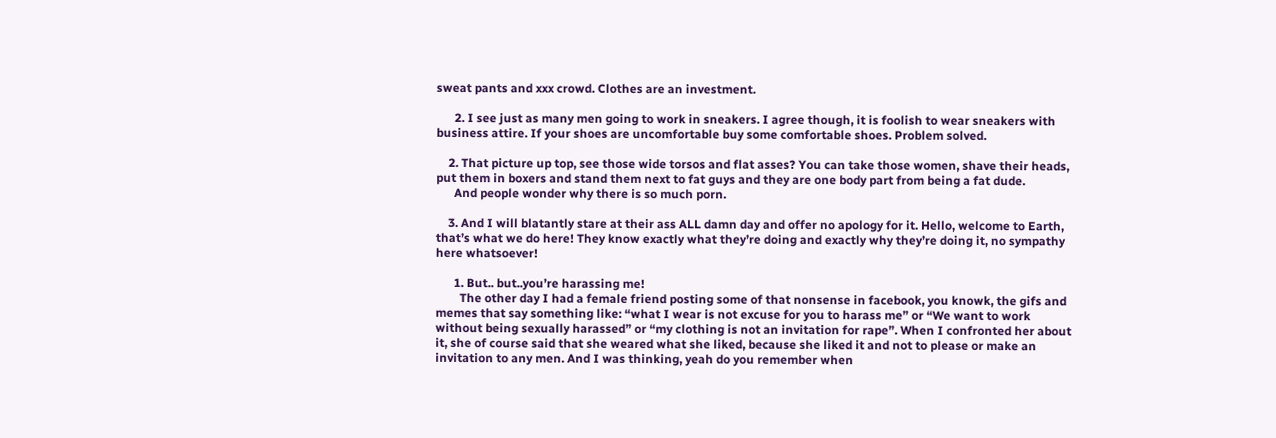sweat pants and xxx crowd. Clothes are an investment.

      2. I see just as many men going to work in sneakers. I agree though, it is foolish to wear sneakers with business attire. If your shoes are uncomfortable buy some comfortable shoes. Problem solved.

    2. That picture up top, see those wide torsos and flat asses? You can take those women, shave their heads, put them in boxers and stand them next to fat guys and they are one body part from being a fat dude.
      And people wonder why there is so much porn.

    3. And I will blatantly stare at their ass ALL damn day and offer no apology for it. Hello, welcome to Earth, that’s what we do here! They know exactly what they’re doing and exactly why they’re doing it, no sympathy here whatsoever!

      1. But.. but..you’re harassing me!
        The other day I had a female friend posting some of that nonsense in facebook, you knowk, the gifs and memes that say something like: “what I wear is not excuse for you to harass me” or “We want to work without being sexually harassed” or “my clothing is not an invitation for rape”. When I confronted her about it, she of course said that she weared what she liked, because she liked it and not to please or make an invitation to any men. And I was thinking, yeah do you remember when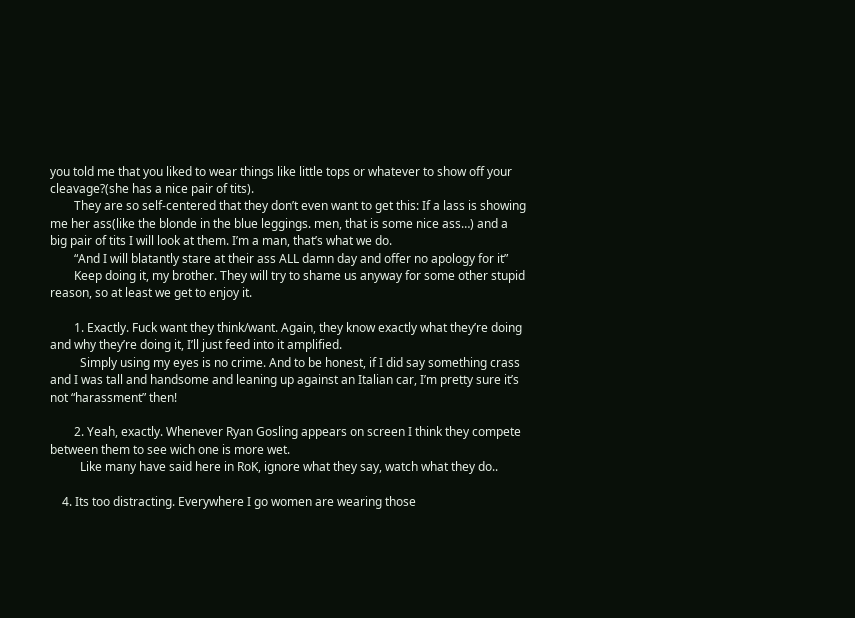you told me that you liked to wear things like little tops or whatever to show off your cleavage?(she has a nice pair of tits).
        They are so self-centered that they don’t even want to get this: If a lass is showing me her ass(like the blonde in the blue leggings. men, that is some nice ass…) and a big pair of tits I will look at them. I’m a man, that’s what we do.
        “And I will blatantly stare at their ass ALL damn day and offer no apology for it”
        Keep doing it, my brother. They will try to shame us anyway for some other stupid reason, so at least we get to enjoy it.

        1. Exactly. Fuck want they think/want. Again, they know exactly what they’re doing and why they’re doing it, I’ll just feed into it amplified.
          Simply using my eyes is no crime. And to be honest, if I did say something crass and I was tall and handsome and leaning up against an Italian car, I’m pretty sure it’s not “harassment” then!

        2. Yeah, exactly. Whenever Ryan Gosling appears on screen I think they compete between them to see wich one is more wet.
          Like many have said here in RoK, ignore what they say, watch what they do..

    4. Its too distracting. Everywhere I go women are wearing those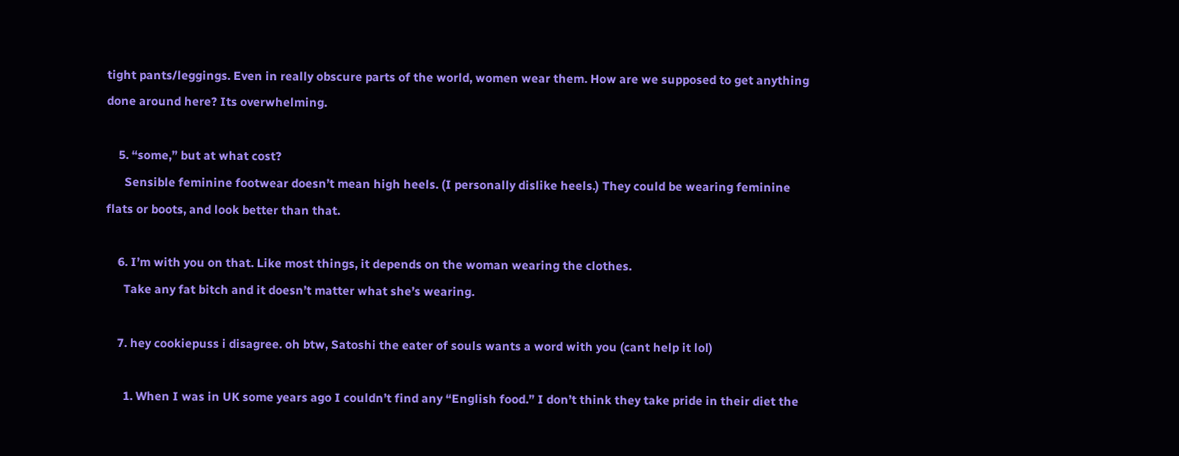tight pants/leggings. Even in really obscure parts of the world, women wear them. How are we supposed to get anything done around here? Its overwhelming.

    5. “some,” but at what cost?
      Sensible feminine footwear doesn’t mean high heels. (I personally dislike heels.) They could be wearing feminine flats or boots, and look better than that.

    6. I’m with you on that. Like most things, it depends on the woman wearing the clothes.
      Take any fat bitch and it doesn’t matter what she’s wearing.

    7. hey cookiepuss i disagree. oh btw, Satoshi the eater of souls wants a word with you (cant help it lol)

      1. When I was in UK some years ago I couldn’t find any “English food.” I don’t think they take pride in their diet the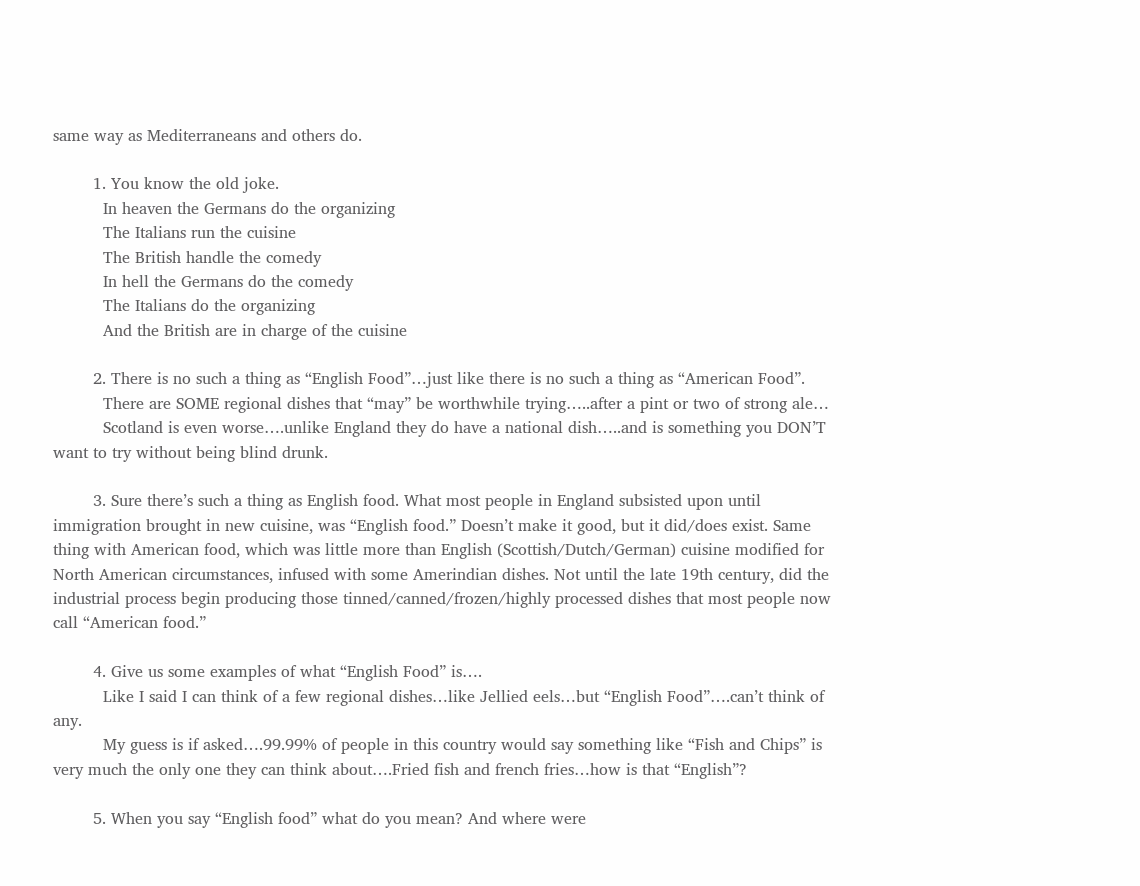same way as Mediterraneans and others do.

        1. You know the old joke.
          In heaven the Germans do the organizing
          The Italians run the cuisine
          The British handle the comedy
          In hell the Germans do the comedy
          The Italians do the organizing
          And the British are in charge of the cuisine

        2. There is no such a thing as “English Food”…just like there is no such a thing as “American Food”.
          There are SOME regional dishes that “may” be worthwhile trying…..after a pint or two of strong ale…
          Scotland is even worse….unlike England they do have a national dish…..and is something you DON’T want to try without being blind drunk.

        3. Sure there’s such a thing as English food. What most people in England subsisted upon until immigration brought in new cuisine, was “English food.” Doesn’t make it good, but it did/does exist. Same thing with American food, which was little more than English (Scottish/Dutch/German) cuisine modified for North American circumstances, infused with some Amerindian dishes. Not until the late 19th century, did the industrial process begin producing those tinned/canned/frozen/highly processed dishes that most people now call “American food.”

        4. Give us some examples of what “English Food” is….
          Like I said I can think of a few regional dishes…like Jellied eels…but “English Food”….can’t think of any.
          My guess is if asked….99.99% of people in this country would say something like “Fish and Chips” is very much the only one they can think about….Fried fish and french fries…how is that “English”?

        5. When you say “English food” what do you mean? And where were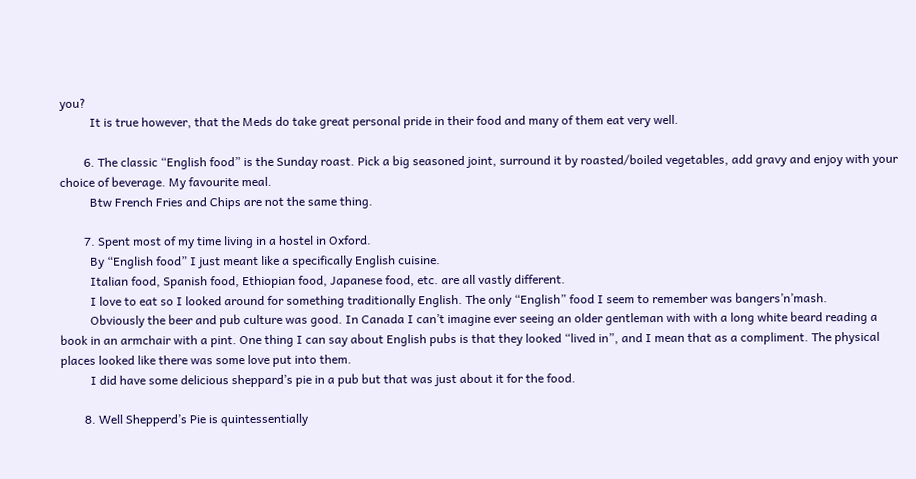you?
          It is true however, that the Meds do take great personal pride in their food and many of them eat very well.

        6. The classic “English food” is the Sunday roast. Pick a big seasoned joint, surround it by roasted/boiled vegetables, add gravy and enjoy with your choice of beverage. My favourite meal.
          Btw French Fries and Chips are not the same thing.

        7. Spent most of my time living in a hostel in Oxford.
          By “English food” I just meant like a specifically English cuisine.
          Italian food, Spanish food, Ethiopian food, Japanese food, etc. are all vastly different.
          I love to eat so I looked around for something traditionally English. The only “English” food I seem to remember was bangers’n’mash.
          Obviously the beer and pub culture was good. In Canada I can’t imagine ever seeing an older gentleman with with a long white beard reading a book in an armchair with a pint. One thing I can say about English pubs is that they looked “lived in”, and I mean that as a compliment. The physical places looked like there was some love put into them.
          I did have some delicious sheppard’s pie in a pub but that was just about it for the food.

        8. Well Shepperd’s Pie is quintessentially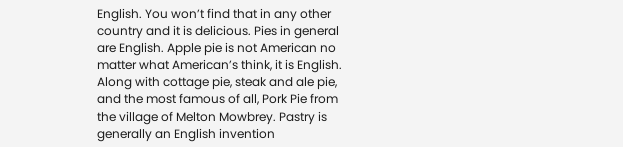English. You won’t find that in any other country and it is delicious. Pies in general are English. Apple pie is not American no matter what American’s think, it is English. Along with cottage pie, steak and ale pie, and the most famous of all, Pork Pie from the village of Melton Mowbrey. Pastry is generally an English invention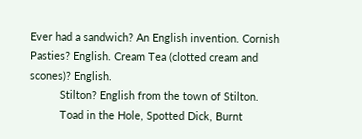Ever had a sandwich? An English invention. Cornish Pasties? English. Cream Tea (clotted cream and scones)? English.
          Stilton? English from the town of Stilton.
          Toad in the Hole, Spotted Dick, Burnt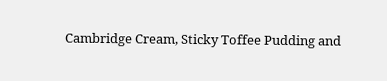Cambridge Cream, Sticky Toffee Pudding and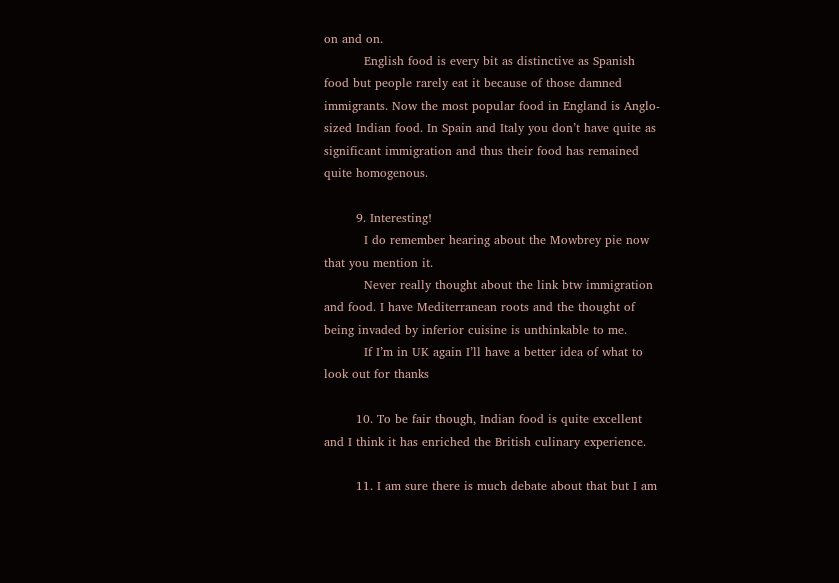on and on.
          English food is every bit as distinctive as Spanish food but people rarely eat it because of those damned immigrants. Now the most popular food in England is Anglo-sized Indian food. In Spain and Italy you don’t have quite as significant immigration and thus their food has remained quite homogenous.

        9. Interesting!
          I do remember hearing about the Mowbrey pie now that you mention it.
          Never really thought about the link btw immigration and food. I have Mediterranean roots and the thought of being invaded by inferior cuisine is unthinkable to me.
          If I’m in UK again I’ll have a better idea of what to look out for thanks

        10. To be fair though, Indian food is quite excellent and I think it has enriched the British culinary experience.

        11. I am sure there is much debate about that but I am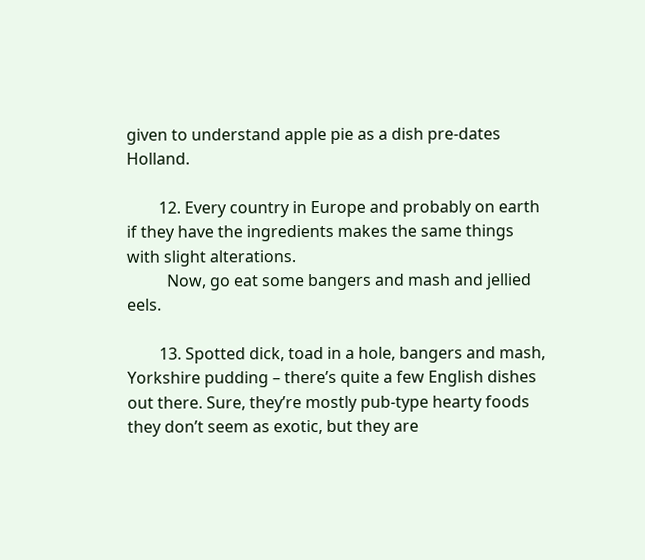given to understand apple pie as a dish pre-dates Holland.

        12. Every country in Europe and probably on earth if they have the ingredients makes the same things with slight alterations.
          Now, go eat some bangers and mash and jellied eels.

        13. Spotted dick, toad in a hole, bangers and mash, Yorkshire pudding – there’s quite a few English dishes out there. Sure, they’re mostly pub-type hearty foods they don’t seem as exotic, but they are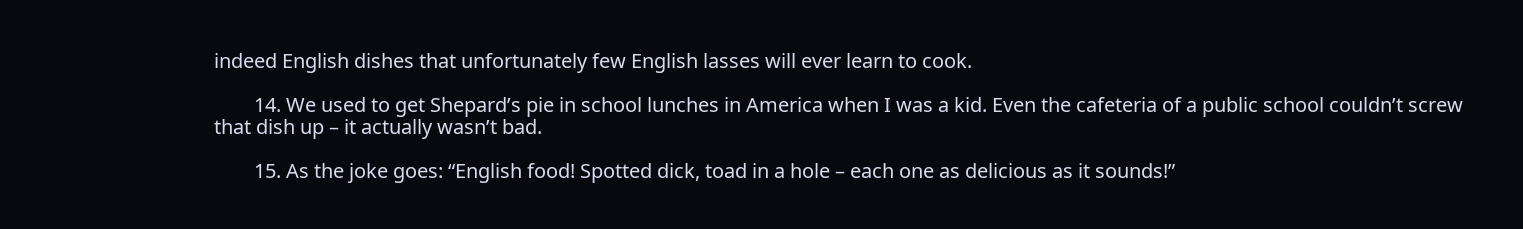indeed English dishes that unfortunately few English lasses will ever learn to cook.

        14. We used to get Shepard’s pie in school lunches in America when I was a kid. Even the cafeteria of a public school couldn’t screw that dish up – it actually wasn’t bad.

        15. As the joke goes: “English food! Spotted dick, toad in a hole – each one as delicious as it sounds!”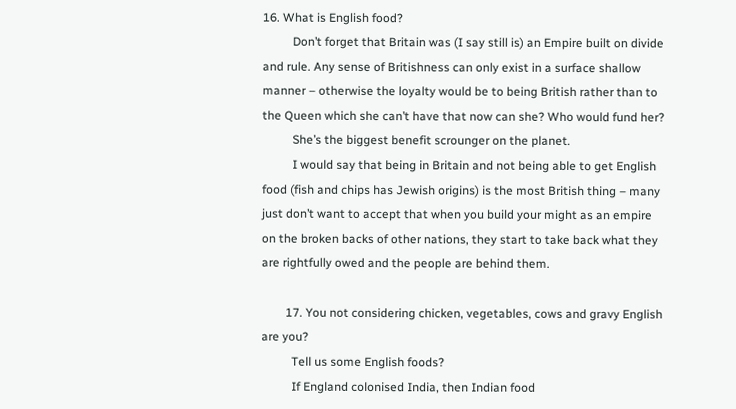16. What is English food?
          Don’t forget that Britain was (I say still is) an Empire built on divide and rule. Any sense of Britishness can only exist in a surface shallow manner – otherwise the loyalty would be to being British rather than to the Queen which she can’t have that now can she? Who would fund her?
          She’s the biggest benefit scrounger on the planet.
          I would say that being in Britain and not being able to get English food (fish and chips has Jewish origins) is the most British thing – many just don’t want to accept that when you build your might as an empire on the broken backs of other nations, they start to take back what they are rightfully owed and the people are behind them.

        17. You not considering chicken, vegetables, cows and gravy English are you?
          Tell us some English foods?
          If England colonised India, then Indian food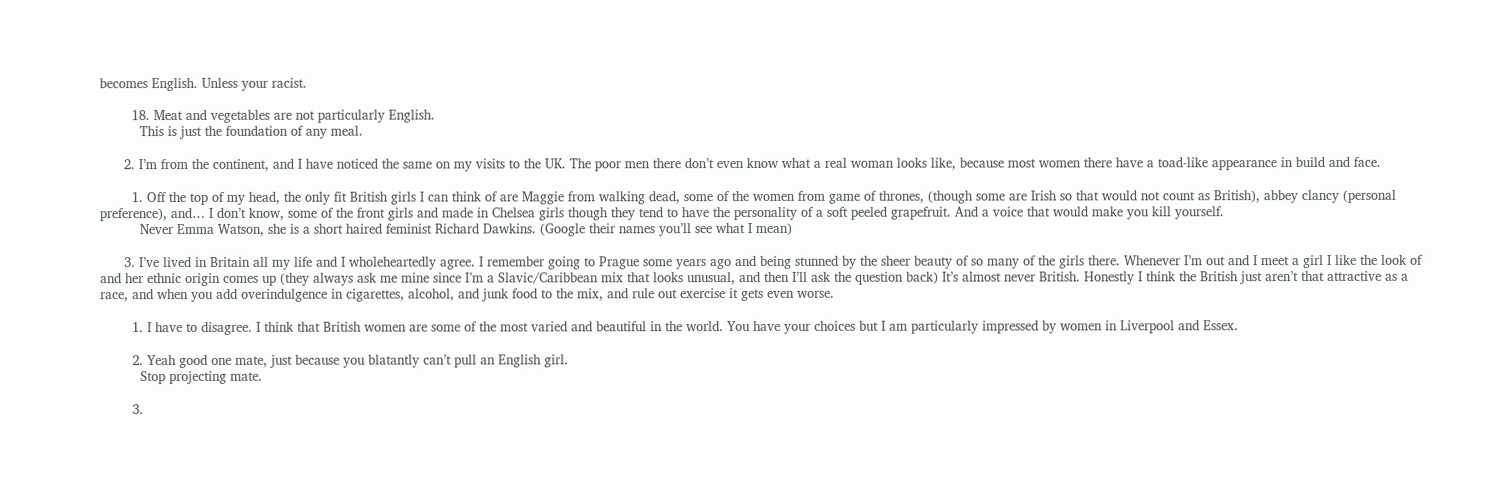becomes English. Unless your racist.

        18. Meat and vegetables are not particularly English.
          This is just the foundation of any meal.

      2. I’m from the continent, and I have noticed the same on my visits to the UK. The poor men there don’t even know what a real woman looks like, because most women there have a toad-like appearance in build and face.

        1. Off the top of my head, the only fit British girls I can think of are Maggie from walking dead, some of the women from game of thrones, (though some are Irish so that would not count as British), abbey clancy (personal preference), and… I don’t know, some of the front girls and made in Chelsea girls though they tend to have the personality of a soft peeled grapefruit. And a voice that would make you kill yourself.
          Never Emma Watson, she is a short haired feminist Richard Dawkins. (Google their names you’ll see what I mean)

      3. I’ve lived in Britain all my life and I wholeheartedly agree. I remember going to Prague some years ago and being stunned by the sheer beauty of so many of the girls there. Whenever I’m out and I meet a girl I like the look of and her ethnic origin comes up (they always ask me mine since I’m a Slavic/Caribbean mix that looks unusual, and then I’ll ask the question back) It’s almost never British. Honestly I think the British just aren’t that attractive as a race, and when you add overindulgence in cigarettes, alcohol, and junk food to the mix, and rule out exercise it gets even worse.

        1. I have to disagree. I think that British women are some of the most varied and beautiful in the world. You have your choices but I am particularly impressed by women in Liverpool and Essex.

        2. Yeah good one mate, just because you blatantly can’t pull an English girl.
          Stop projecting mate.

        3.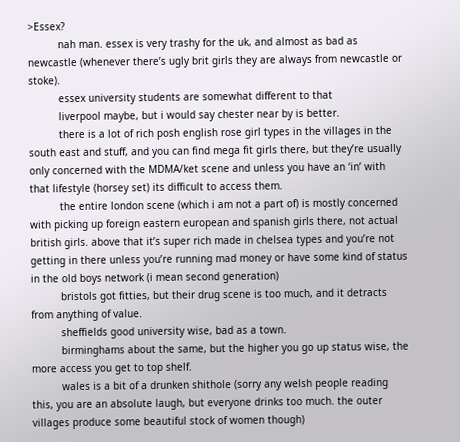>Essex?
          nah man. essex is very trashy for the uk, and almost as bad as newcastle (whenever there’s ugly brit girls they are always from newcastle or stoke).
          essex university students are somewhat different to that
          liverpool maybe, but i would say chester near by is better.
          there is a lot of rich posh english rose girl types in the villages in the south east and stuff, and you can find mega fit girls there, but they’re usually only concerned with the MDMA/ket scene and unless you have an ‘in’ with that lifestyle (horsey set) its difficult to access them.
          the entire london scene (which i am not a part of) is mostly concerned with picking up foreign eastern european and spanish girls there, not actual british girls. above that it’s super rich made in chelsea types and you’re not getting in there unless you’re running mad money or have some kind of status in the old boys network (i mean second generation)
          bristols got fitties, but their drug scene is too much, and it detracts from anything of value.
          sheffields good university wise, bad as a town.
          birminghams about the same, but the higher you go up status wise, the more access you get to top shelf.
          wales is a bit of a drunken shithole (sorry any welsh people reading this, you are an absolute laugh, but everyone drinks too much. the outer villages produce some beautiful stock of women though)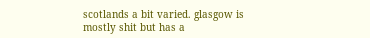scotlands a bit varied. glasgow is mostly shit but has a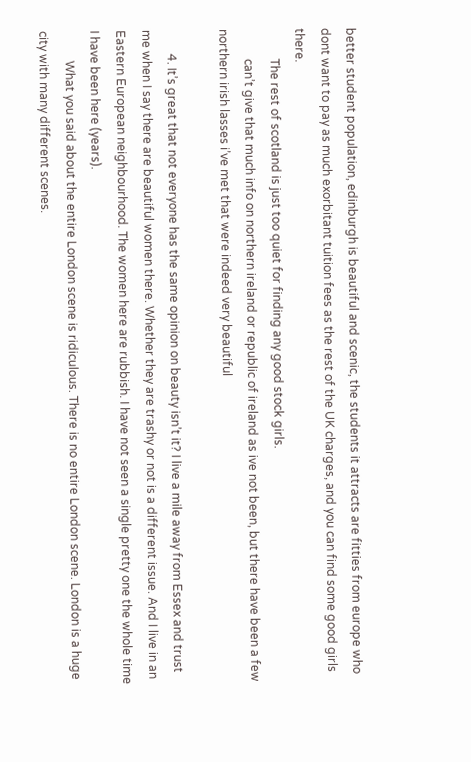better student population, edinburgh is beautiful and scenic, the students it attracts are fitties from europe who dont want to pay as much exorbitant tuition fees as the rest of the UK charges, and you can find some good girls there.
          The rest of scotland is just too quiet for finding any good stock girls.
          can’t give that much info on northern ireland or republic of ireland as ive not been, but there have been a few northern irish lasses i’ve met that were indeed very beautiful

        4. It’s great that not everyone has the same opinion on beauty isn’t it? I live a mile away from Essex and trust me when I say there are beautiful women there. Whether they are trashy or not is a different issue. And I live in an Eastern European neighbourhood. The women here are rubbish. I have not seen a single pretty one the whole time I have been here (years).
          What you said about the entire London scene is ridiculous. There is no entire London scene. London is a huge city with many different scenes.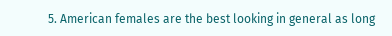5. American females are the best looking in general as long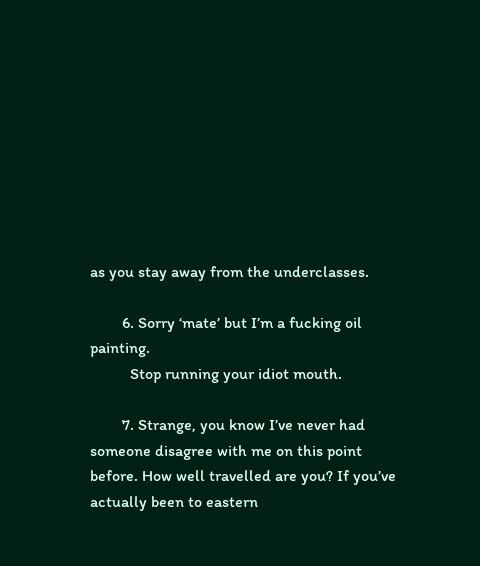as you stay away from the underclasses.

        6. Sorry ‘mate’ but I’m a fucking oil painting.
          Stop running your idiot mouth.

        7. Strange, you know I’ve never had someone disagree with me on this point before. How well travelled are you? If you’ve actually been to eastern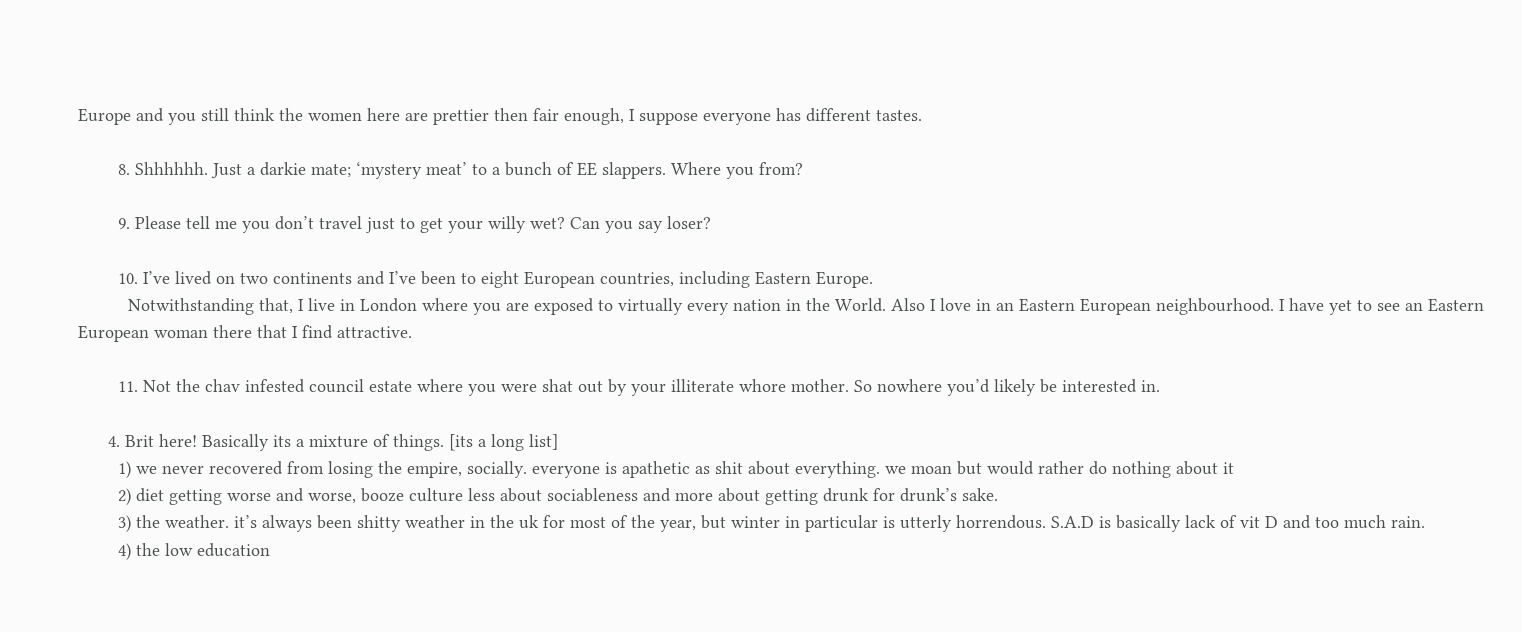Europe and you still think the women here are prettier then fair enough, I suppose everyone has different tastes.

        8. Shhhhhh. Just a darkie mate; ‘mystery meat’ to a bunch of EE slappers. Where you from?

        9. Please tell me you don’t travel just to get your willy wet? Can you say loser?

        10. I’ve lived on two continents and I’ve been to eight European countries, including Eastern Europe.
          Notwithstanding that, I live in London where you are exposed to virtually every nation in the World. Also I love in an Eastern European neighbourhood. I have yet to see an Eastern European woman there that I find attractive.

        11. Not the chav infested council estate where you were shat out by your illiterate whore mother. So nowhere you’d likely be interested in.

      4. Brit here! Basically its a mixture of things. [its a long list]
        1) we never recovered from losing the empire, socially. everyone is apathetic as shit about everything. we moan but would rather do nothing about it
        2) diet getting worse and worse, booze culture less about sociableness and more about getting drunk for drunk’s sake.
        3) the weather. it’s always been shitty weather in the uk for most of the year, but winter in particular is utterly horrendous. S.A.D is basically lack of vit D and too much rain.
        4) the low education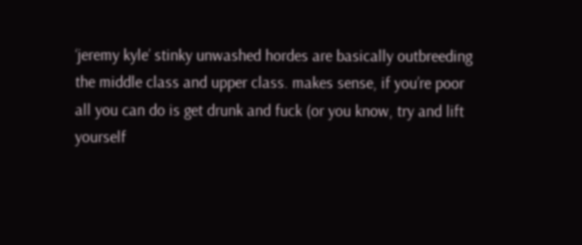‘jeremy kyle’ stinky unwashed hordes are basically outbreeding the middle class and upper class. makes sense, if you’re poor all you can do is get drunk and fuck (or you know, try and lift yourself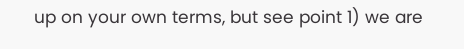up on your own terms, but see point 1) we are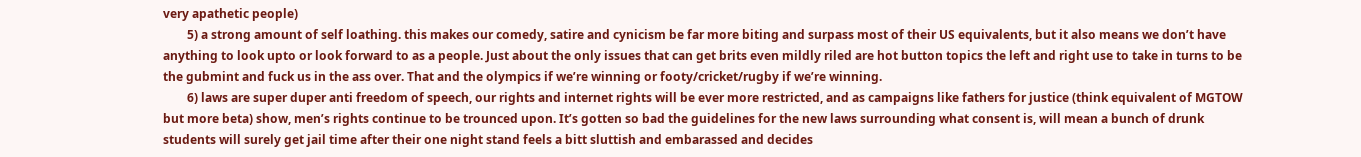very apathetic people)
        5) a strong amount of self loathing. this makes our comedy, satire and cynicism be far more biting and surpass most of their US equivalents, but it also means we don’t have anything to look upto or look forward to as a people. Just about the only issues that can get brits even mildly riled are hot button topics the left and right use to take in turns to be the gubmint and fuck us in the ass over. That and the olympics if we’re winning or footy/cricket/rugby if we’re winning.
        6) laws are super duper anti freedom of speech, our rights and internet rights will be ever more restricted, and as campaigns like fathers for justice (think equivalent of MGTOW but more beta) show, men’s rights continue to be trounced upon. It’s gotten so bad the guidelines for the new laws surrounding what consent is, will mean a bunch of drunk students will surely get jail time after their one night stand feels a bitt sluttish and embarassed and decides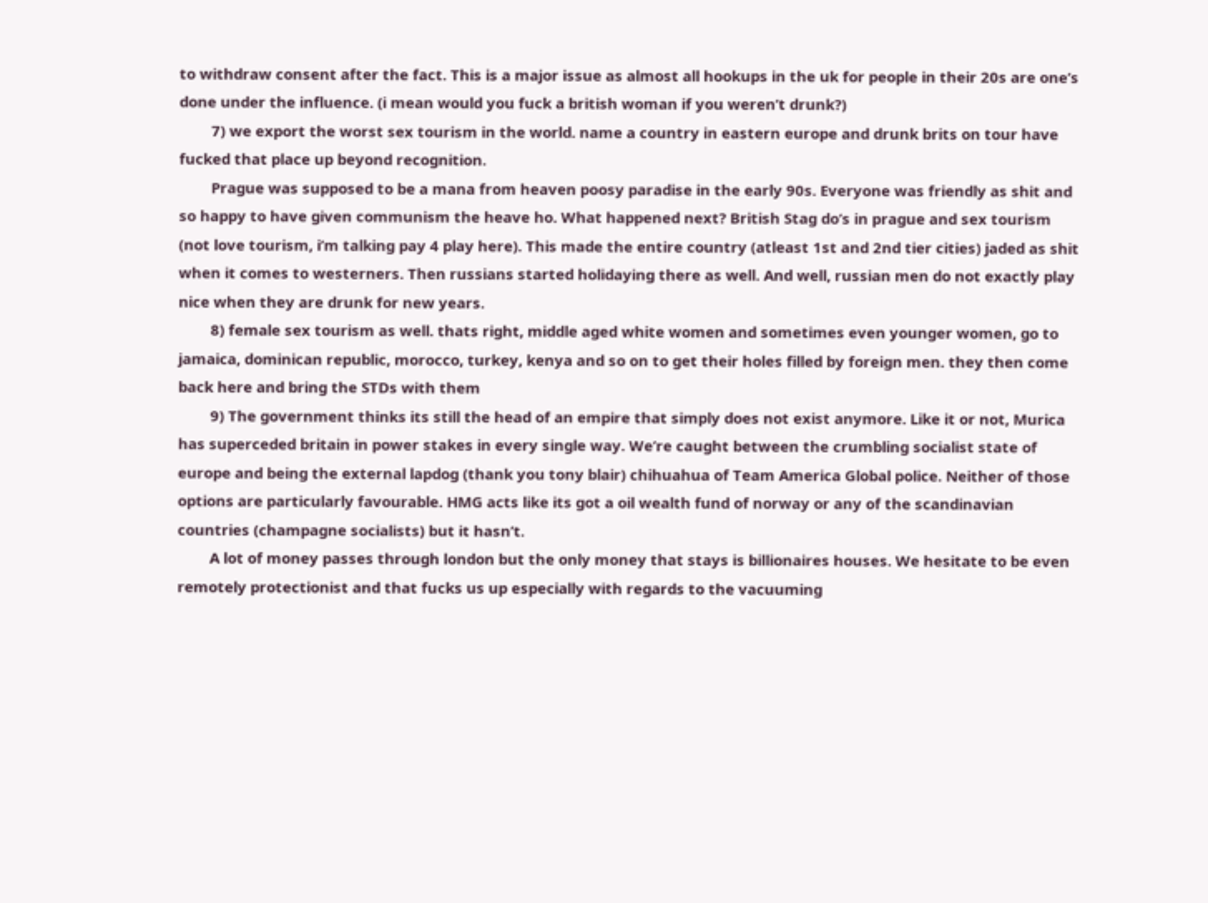to withdraw consent after the fact. This is a major issue as almost all hookups in the uk for people in their 20s are one’s done under the influence. (i mean would you fuck a british woman if you weren’t drunk?)
        7) we export the worst sex tourism in the world. name a country in eastern europe and drunk brits on tour have fucked that place up beyond recognition.
        Prague was supposed to be a mana from heaven poosy paradise in the early 90s. Everyone was friendly as shit and so happy to have given communism the heave ho. What happened next? British Stag do’s in prague and sex tourism (not love tourism, i’m talking pay 4 play here). This made the entire country (atleast 1st and 2nd tier cities) jaded as shit when it comes to westerners. Then russians started holidaying there as well. And well, russian men do not exactly play nice when they are drunk for new years.
        8) female sex tourism as well. thats right, middle aged white women and sometimes even younger women, go to jamaica, dominican republic, morocco, turkey, kenya and so on to get their holes filled by foreign men. they then come back here and bring the STDs with them
        9) The government thinks its still the head of an empire that simply does not exist anymore. Like it or not, Murica has superceded britain in power stakes in every single way. We’re caught between the crumbling socialist state of europe and being the external lapdog (thank you tony blair) chihuahua of Team America Global police. Neither of those options are particularly favourable. HMG acts like its got a oil wealth fund of norway or any of the scandinavian countries (champagne socialists) but it hasn’t.
        A lot of money passes through london but the only money that stays is billionaires houses. We hesitate to be even remotely protectionist and that fucks us up especially with regards to the vacuuming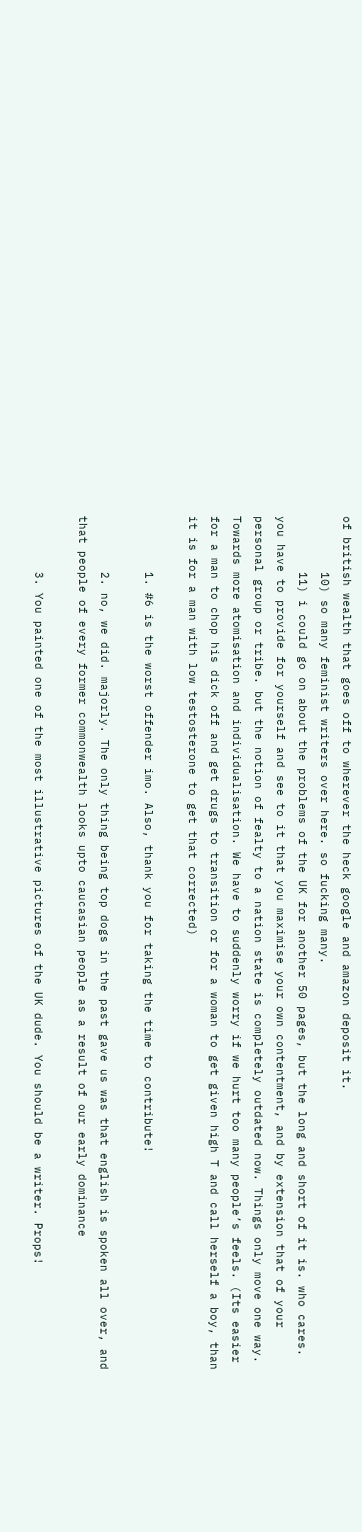of british wealth that goes off to wherever the heck google and amazon deposit it.
        10) so many feminist writers over here. so fucking many.
        11) i could go on about the problems of the UK for another 50 pages, but the long and short of it is. who cares. you have to provide for yourself and see to it that you maximise your own contentment, and by extension that of your personal group or tribe. but the notion of fealty to a nation state is completely outdated now. Things only move one way. Towards more atomisation and individualisation. We have to suddenly worry if we hurt too many people’s feels. (Its easier for a man to chop his dick off and get drugs to transition or for a woman to get given high T and call herself a boy, than it is for a man with low testosterone to get that corrected)

        1. #6 is the worst offender imo. Also, thank you for taking the time to contribute!

        2. no, we did. majorly. The only thing being top dogs in the past gave us was that english is spoken all over, and that people of every former commonwealth looks upto caucasian people as a result of our early dominance

        3. You painted one of the most illustrative pictures of the UK dude. You should be a writer. Props!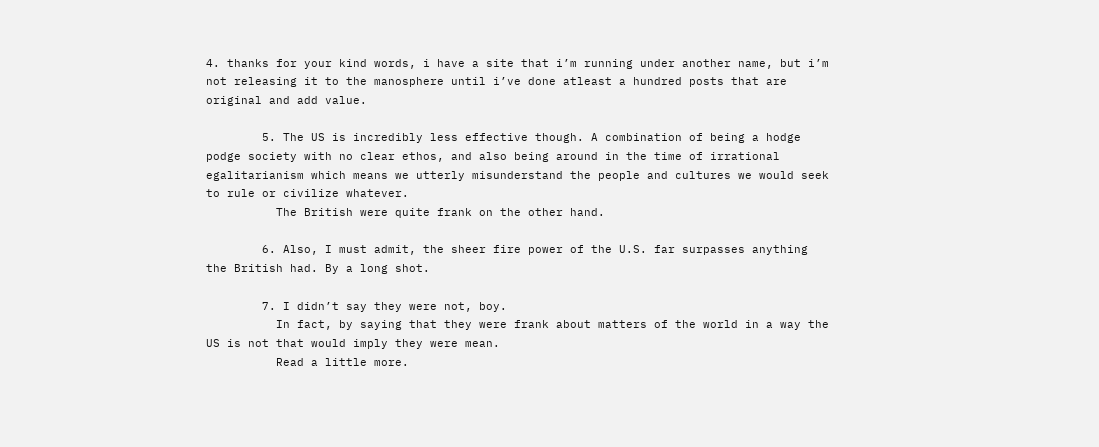4. thanks for your kind words, i have a site that i’m running under another name, but i’m not releasing it to the manosphere until i’ve done atleast a hundred posts that are original and add value.

        5. The US is incredibly less effective though. A combination of being a hodge podge society with no clear ethos, and also being around in the time of irrational egalitarianism which means we utterly misunderstand the people and cultures we would seek to rule or civilize whatever.
          The British were quite frank on the other hand.

        6. Also, I must admit, the sheer fire power of the U.S. far surpasses anything the British had. By a long shot.

        7. I didn’t say they were not, boy.
          In fact, by saying that they were frank about matters of the world in a way the US is not that would imply they were mean.
          Read a little more.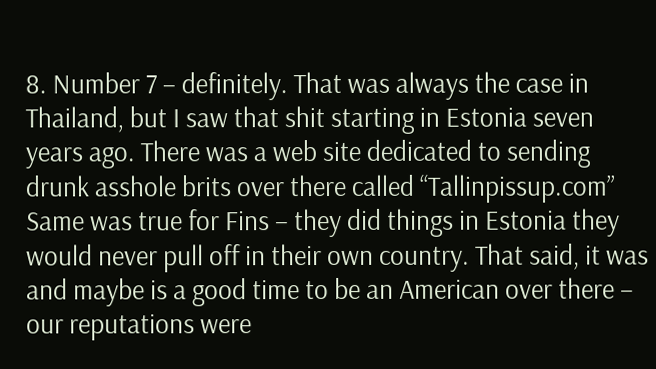8. Number 7 – definitely. That was always the case in Thailand, but I saw that shit starting in Estonia seven years ago. There was a web site dedicated to sending drunk asshole brits over there called “Tallinpissup.com” Same was true for Fins – they did things in Estonia they would never pull off in their own country. That said, it was and maybe is a good time to be an American over there – our reputations were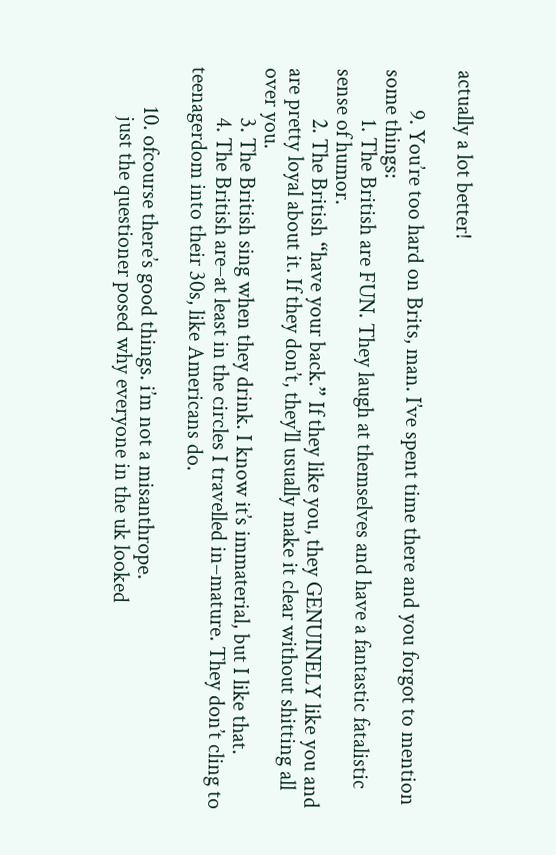actually a lot better!

        9. You’re too hard on Brits, man. I’ve spent time there and you forgot to mention some things:
          1. The British are FUN. They laugh at themselves and have a fantastic fatalistic sense of humor.
          2. The British “have your back.” If they like you, they GENUINELY like you and are pretty loyal about it. If they don’t, they’ll usually make it clear without shitting all over you.
          3. The British sing when they drink. I know it’s immaterial, but I like that.
          4. The British are–at least in the circles I travelled in–mature. They don’t cling to teenagerdom into their 30s, like Americans do.

        10. ofcourse there’s good things. i’m not a misanthrope.
          just the questioner posed why everyone in the uk looked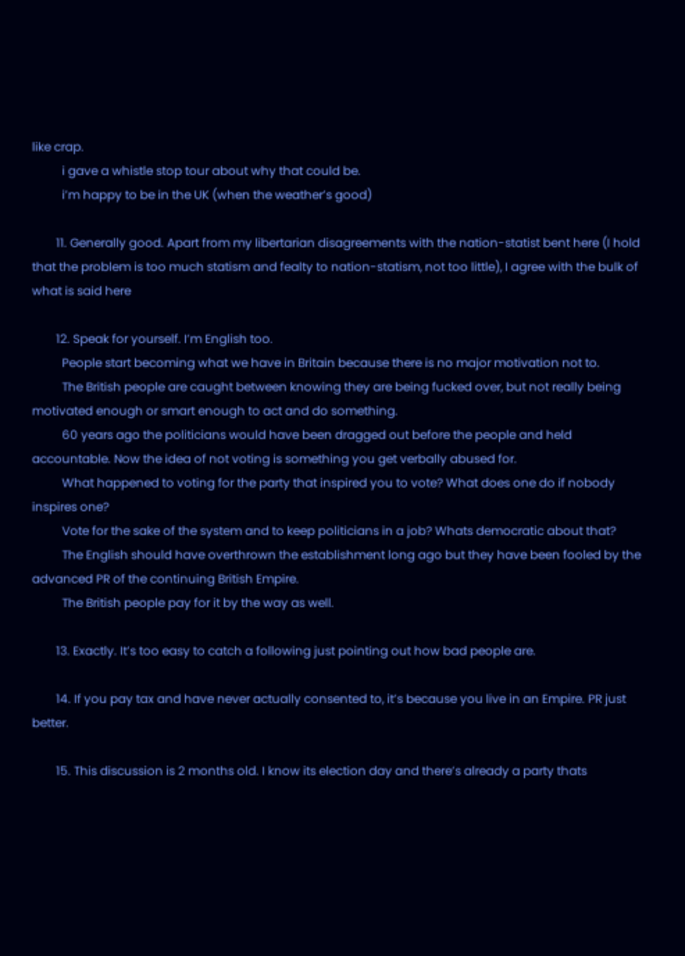like crap.
          i gave a whistle stop tour about why that could be.
          i’m happy to be in the UK (when the weather’s good)

        11. Generally good. Apart from my libertarian disagreements with the nation-statist bent here (I hold that the problem is too much statism and fealty to nation-statism, not too little), I agree with the bulk of what is said here

        12. Speak for yourself. I’m English too.
          People start becoming what we have in Britain because there is no major motivation not to.
          The British people are caught between knowing they are being fucked over, but not really being motivated enough or smart enough to act and do something.
          60 years ago the politicians would have been dragged out before the people and held accountable. Now the idea of not voting is something you get verbally abused for.
          What happened to voting for the party that inspired you to vote? What does one do if nobody inspires one?
          Vote for the sake of the system and to keep politicians in a job? Whats democratic about that?
          The English should have overthrown the establishment long ago but they have been fooled by the advanced PR of the continuing British Empire.
          The British people pay for it by the way as well.

        13. Exactly. It’s too easy to catch a following just pointing out how bad people are.

        14. If you pay tax and have never actually consented to, it’s because you live in an Empire. PR just better.

        15. This discussion is 2 months old. I know its election day and there’s already a party thats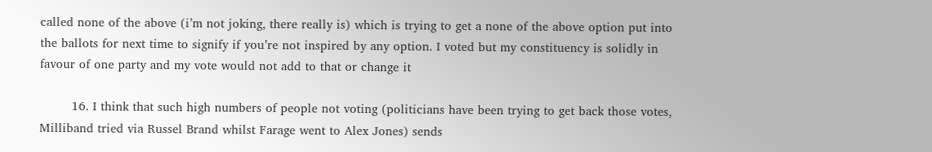called none of the above (i’m not joking, there really is) which is trying to get a none of the above option put into the ballots for next time to signify if you’re not inspired by any option. I voted but my constituency is solidly in favour of one party and my vote would not add to that or change it

        16. I think that such high numbers of people not voting (politicians have been trying to get back those votes, Milliband tried via Russel Brand whilst Farage went to Alex Jones) sends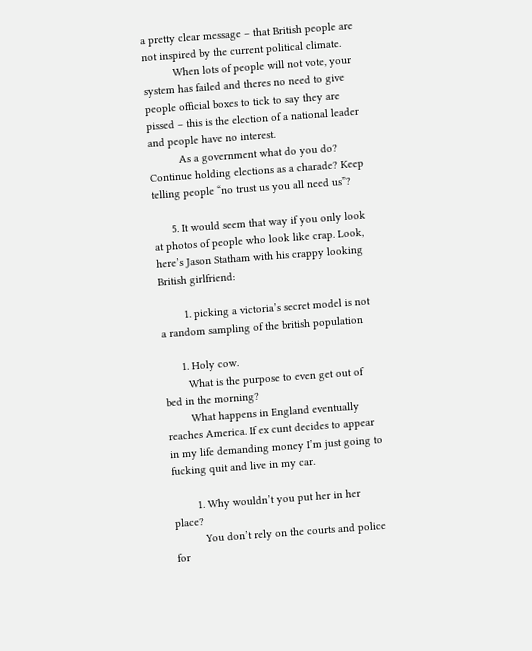a pretty clear message – that British people are not inspired by the current political climate.
          When lots of people will not vote, your system has failed and theres no need to give people official boxes to tick to say they are pissed – this is the election of a national leader and people have no interest.
          As a government what do you do? Continue holding elections as a charade? Keep telling people “no trust us you all need us”?

      5. It would seem that way if you only look at photos of people who look like crap. Look, here’s Jason Statham with his crappy looking British girlfriend:

        1. picking a victoria’s secret model is not a random sampling of the british population

      1. Holy cow.
        What is the purpose to even get out of bed in the morning?
        What happens in England eventually reaches America. If ex cunt decides to appear in my life demanding money I’m just going to fucking quit and live in my car.

        1. Why wouldn’t you put her in her place?
          You don’t rely on the courts and police for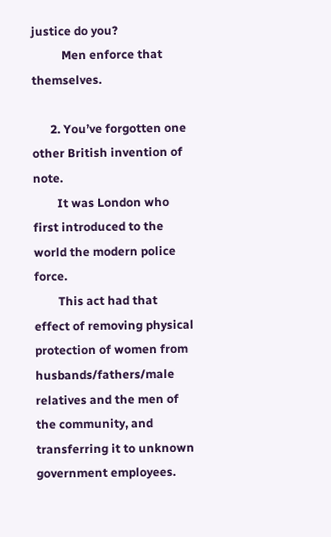justice do you?
          Men enforce that themselves.

      2. You’ve forgotten one other British invention of note.
        It was London who first introduced to the world the modern police force.
        This act had that effect of removing physical protection of women from husbands/fathers/male relatives and the men of the community, and transferring it to unknown government employees.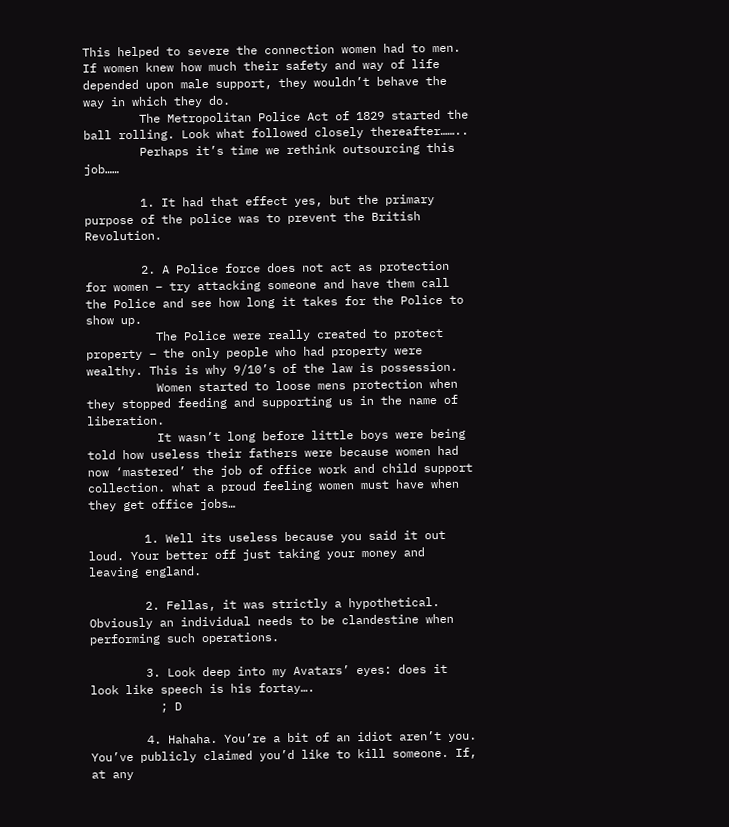This helped to severe the connection women had to men. If women knew how much their safety and way of life depended upon male support, they wouldn’t behave the way in which they do.
        The Metropolitan Police Act of 1829 started the ball rolling. Look what followed closely thereafter……..
        Perhaps it’s time we rethink outsourcing this job……

        1. It had that effect yes, but the primary purpose of the police was to prevent the British Revolution.

        2. A Police force does not act as protection for women – try attacking someone and have them call the Police and see how long it takes for the Police to show up.
          The Police were really created to protect property – the only people who had property were wealthy. This is why 9/10’s of the law is possession.
          Women started to loose mens protection when they stopped feeding and supporting us in the name of liberation.
          It wasn’t long before little boys were being told how useless their fathers were because women had now ‘mastered’ the job of office work and child support collection. what a proud feeling women must have when they get office jobs…

        1. Well its useless because you said it out loud. Your better off just taking your money and leaving england.

        2. Fellas, it was strictly a hypothetical. Obviously an individual needs to be clandestine when performing such operations.

        3. Look deep into my Avatars’ eyes: does it look like speech is his fortay….
          ; D

        4. Hahaha. You’re a bit of an idiot aren’t you. You’ve publicly claimed you’d like to kill someone. If, at any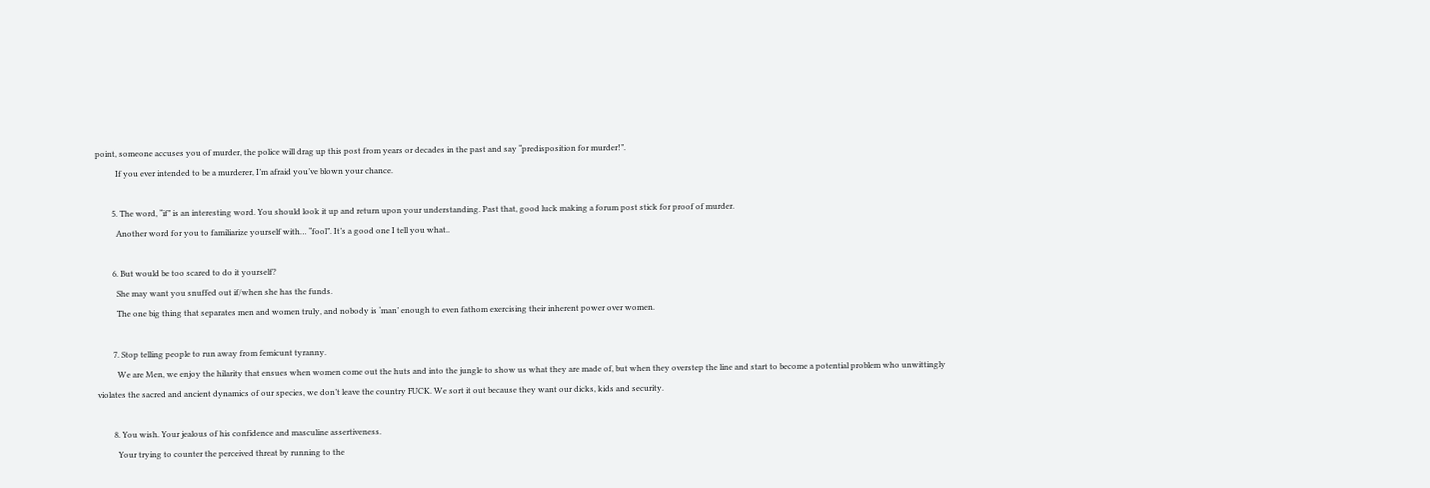point, someone accuses you of murder, the police will drag up this post from years or decades in the past and say “predisposition for murder!”.
          If you ever intended to be a murderer, I’m afraid you’ve blown your chance.

        5. The word, “if” is an interesting word. You should look it up and return upon your understanding. Past that, good luck making a forum post stick for proof of murder.
          Another word for you to familiarize yourself with… “fool”. It’s a good one I tell you what..

        6. But would be too scared to do it yourself?
          She may want you snuffed out if/when she has the funds.
          The one big thing that separates men and women truly, and nobody is ‘man’ enough to even fathom exercising their inherent power over women.

        7. Stop telling people to run away from femicunt tyranny.
          We are Men, we enjoy the hilarity that ensues when women come out the huts and into the jungle to show us what they are made of, but when they overstep the line and start to become a potential problem who unwittingly violates the sacred and ancient dynamics of our species, we don’t leave the country FUCK. We sort it out because they want our dicks, kids and security.

        8. You wish. Your jealous of his confidence and masculine assertiveness.
          Your trying to counter the perceived threat by running to the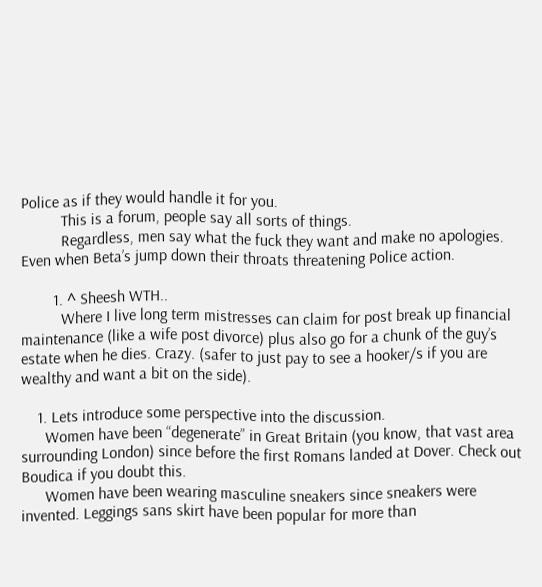Police as if they would handle it for you.
          This is a forum, people say all sorts of things.
          Regardless, men say what the fuck they want and make no apologies. Even when Beta’s jump down their throats threatening Police action.

        1. ^ Sheesh WTH..
          Where I live long term mistresses can claim for post break up financial maintenance (like a wife post divorce) plus also go for a chunk of the guy’s estate when he dies. Crazy. (safer to just pay to see a hooker/s if you are wealthy and want a bit on the side).

    1. Lets introduce some perspective into the discussion.
      Women have been “degenerate” in Great Britain (you know, that vast area surrounding London) since before the first Romans landed at Dover. Check out Boudica if you doubt this.
      Women have been wearing masculine sneakers since sneakers were invented. Leggings sans skirt have been popular for more than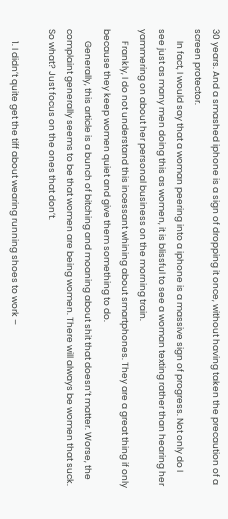30 years. And a smashed iphone is a sign of dropping it once, without having taken the precaution of a screen protector.
      In fact, I would say that a woman peering into a iphone is a massive sign of progress. Not only do I see just as many men doing this as women, it is blissful to see a woman texting rather than hearing her yammering on about her personal business on the morning train.
      Frankly, I do not understand this incessant whining about smartphones. They are a great thing if only because they keep women quiet and give them something to do.
      Generally, this article is a bunch of bitching and moaning about shit that doesn’t matter. Worse, the complaint generally seems to be that women are being women. There will always be women that suck. So what? Just focus on the ones that don’t.

      1. I didn’t quite get the tiff about wearing running shoes to work –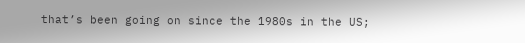that’s been going on since the 1980s in the US;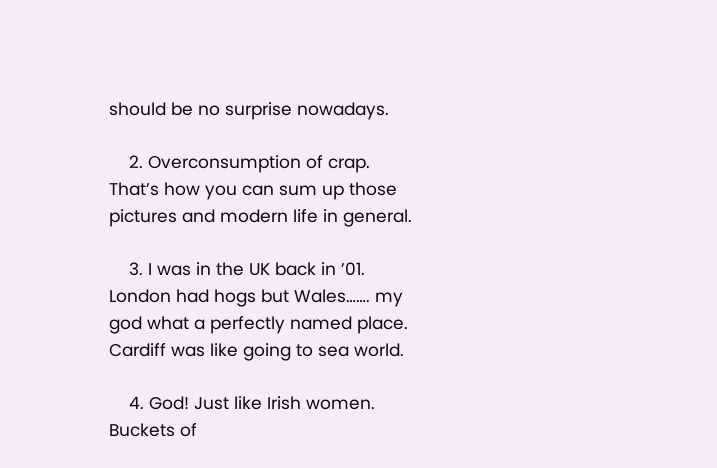should be no surprise nowadays.

    2. Overconsumption of crap. That’s how you can sum up those pictures and modern life in general.

    3. I was in the UK back in ’01. London had hogs but Wales……. my god what a perfectly named place. Cardiff was like going to sea world.

    4. God! Just like Irish women. Buckets of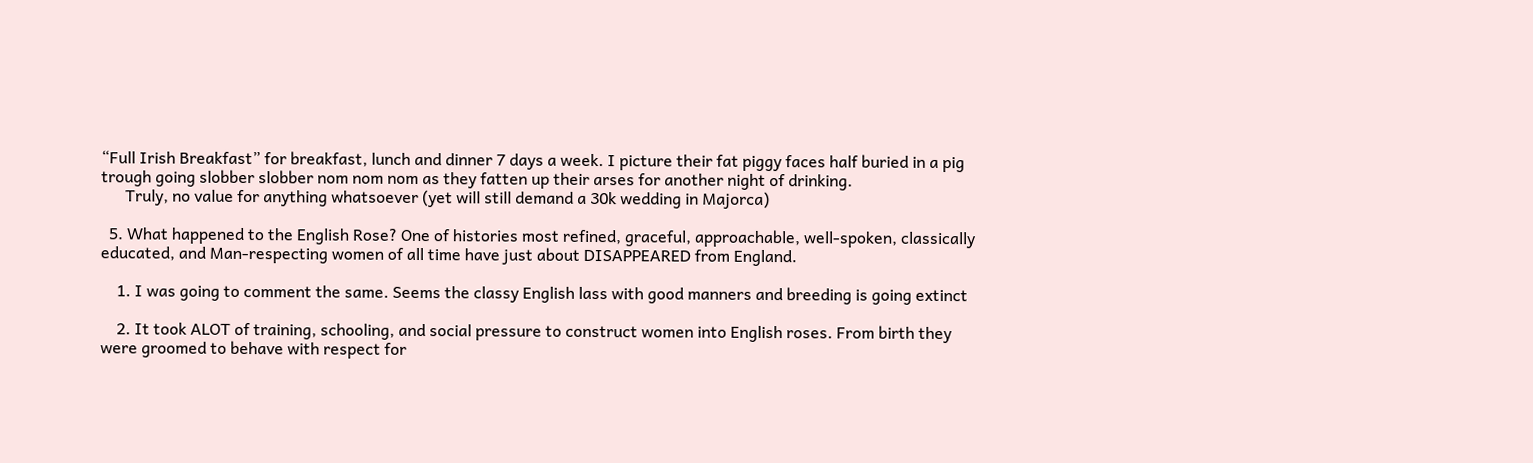“Full Irish Breakfast” for breakfast, lunch and dinner 7 days a week. I picture their fat piggy faces half buried in a pig trough going slobber slobber nom nom nom as they fatten up their arses for another night of drinking.
      Truly, no value for anything whatsoever (yet will still demand a 30k wedding in Majorca)

  5. What happened to the English Rose? One of histories most refined, graceful, approachable, well-spoken, classically educated, and Man-respecting women of all time have just about DISAPPEARED from England.

    1. I was going to comment the same. Seems the classy English lass with good manners and breeding is going extinct

    2. It took ALOT of training, schooling, and social pressure to construct women into English roses. From birth they were groomed to behave with respect for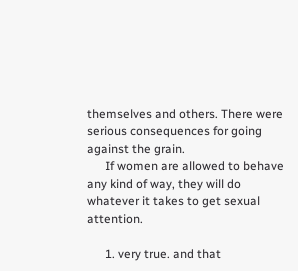themselves and others. There were serious consequences for going against the grain.
      If women are allowed to behave any kind of way, they will do whatever it takes to get sexual attention.

      1. very true. and that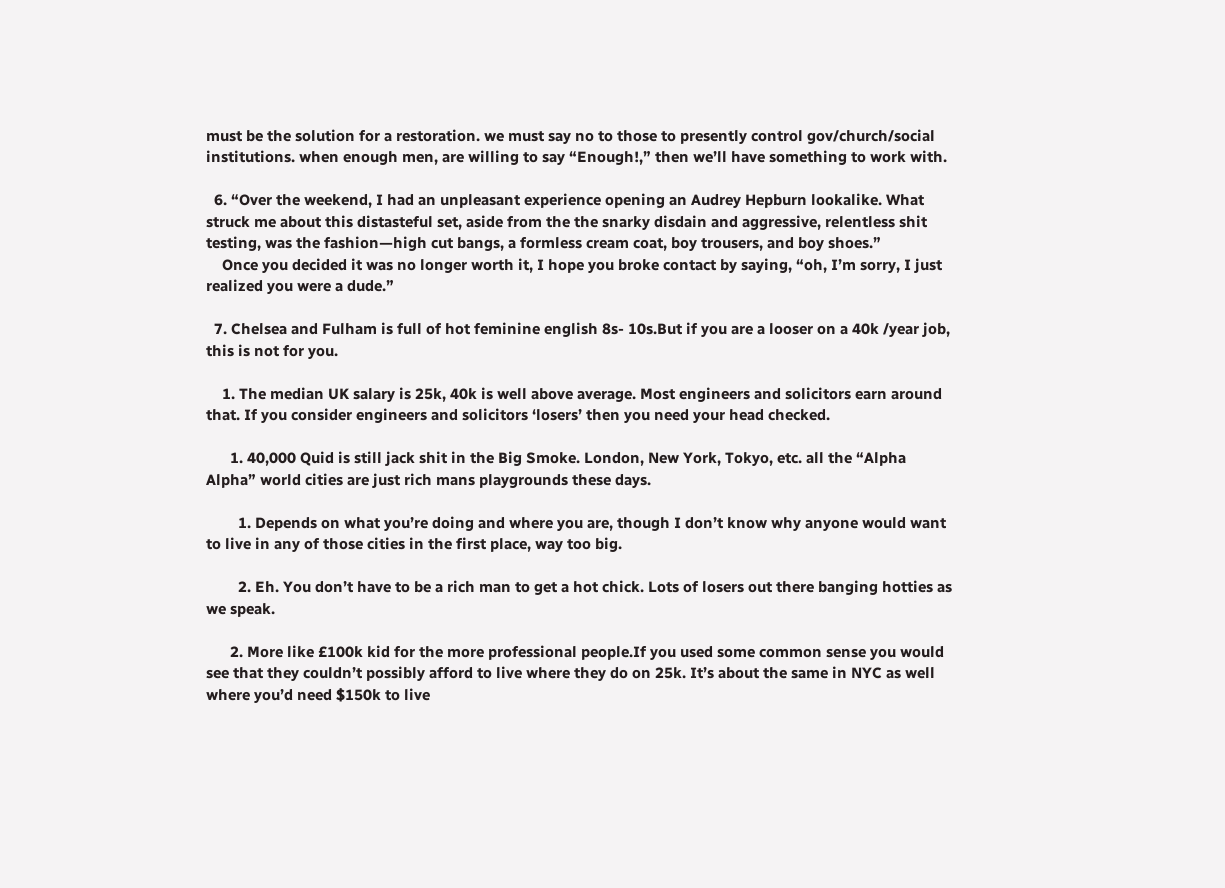must be the solution for a restoration. we must say no to those to presently control gov/church/social institutions. when enough men, are willing to say “Enough!,” then we’ll have something to work with.

  6. “Over the weekend, I had an unpleasant experience opening an Audrey Hepburn lookalike. What struck me about this distasteful set, aside from the the snarky disdain and aggressive, relentless shit testing, was the fashion—high cut bangs, a formless cream coat, boy trousers, and boy shoes.”
    Once you decided it was no longer worth it, I hope you broke contact by saying, “oh, I’m sorry, I just realized you were a dude.”

  7. Chelsea and Fulham is full of hot feminine english 8s- 10s.But if you are a looser on a 40k /year job, this is not for you.

    1. The median UK salary is 25k, 40k is well above average. Most engineers and solicitors earn around that. If you consider engineers and solicitors ‘losers’ then you need your head checked.

      1. 40,000 Quid is still jack shit in the Big Smoke. London, New York, Tokyo, etc. all the “Alpha Alpha” world cities are just rich mans playgrounds these days.

        1. Depends on what you’re doing and where you are, though I don’t know why anyone would want to live in any of those cities in the first place, way too big.

        2. Eh. You don’t have to be a rich man to get a hot chick. Lots of losers out there banging hotties as we speak.

      2. More like £100k kid for the more professional people.If you used some common sense you would see that they couldn’t possibly afford to live where they do on 25k. It’s about the same in NYC as well where you’d need $150k to live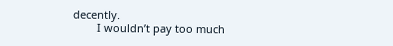decently.
        I wouldn’t pay too much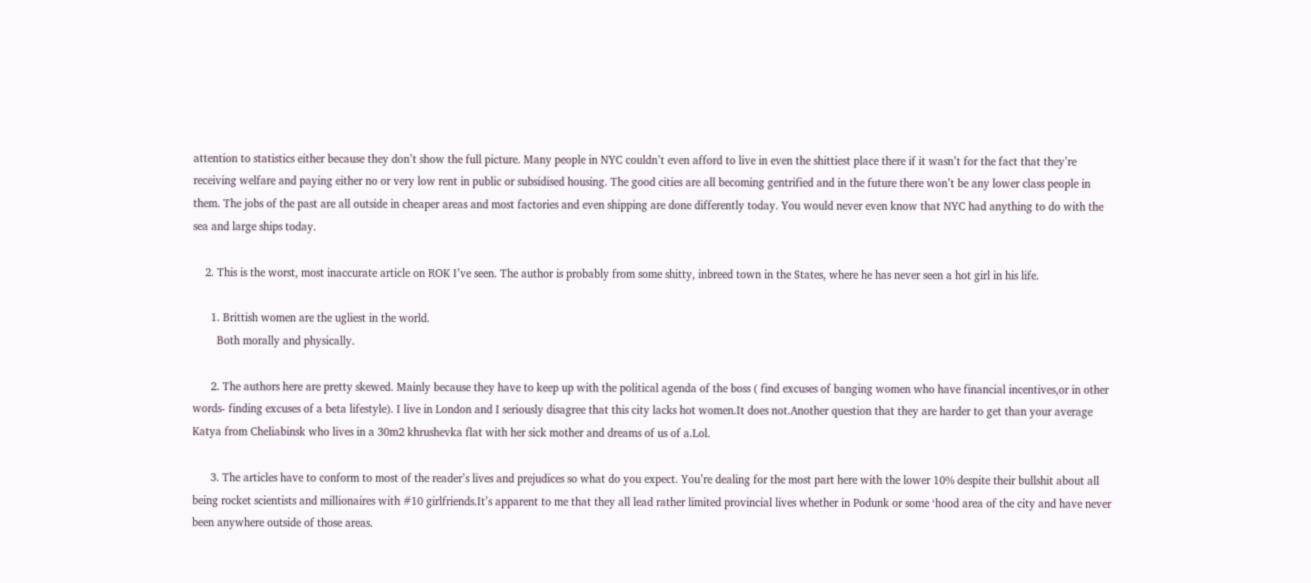attention to statistics either because they don’t show the full picture. Many people in NYC couldn’t even afford to live in even the shittiest place there if it wasn’t for the fact that they’re receiving welfare and paying either no or very low rent in public or subsidised housing. The good cities are all becoming gentrified and in the future there won’t be any lower class people in them. The jobs of the past are all outside in cheaper areas and most factories and even shipping are done differently today. You would never even know that NYC had anything to do with the sea and large ships today.

    2. This is the worst, most inaccurate article on ROK I’ve seen. The author is probably from some shitty, inbreed town in the States, where he has never seen a hot girl in his life.

      1. Brittish women are the ugliest in the world.
        Both morally and physically.

      2. The authors here are pretty skewed. Mainly because they have to keep up with the political agenda of the boss ( find excuses of banging women who have financial incentives,or in other words- finding excuses of a beta lifestyle). I live in London and I seriously disagree that this city lacks hot women.It does not.Another question that they are harder to get than your average Katya from Cheliabinsk who lives in a 30m2 khrushevka flat with her sick mother and dreams of us of a.Lol.

      3. The articles have to conform to most of the reader’s lives and prejudices so what do you expect. You’re dealing for the most part here with the lower 10% despite their bullshit about all being rocket scientists and millionaires with #10 girlfriends.It’s apparent to me that they all lead rather limited provincial lives whether in Podunk or some ‘hood area of the city and have never been anywhere outside of those areas.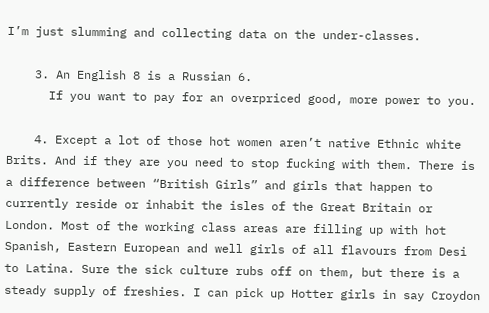I’m just slumming and collecting data on the under-classes.

    3. An English 8 is a Russian 6.
      If you want to pay for an overpriced good, more power to you.

    4. Except a lot of those hot women aren’t native Ethnic white Brits. And if they are you need to stop fucking with them. There is a difference between “British Girls” and girls that happen to currently reside or inhabit the isles of the Great Britain or London. Most of the working class areas are filling up with hot Spanish, Eastern European and well girls of all flavours from Desi to Latina. Sure the sick culture rubs off on them, but there is a steady supply of freshies. I can pick up Hotter girls in say Croydon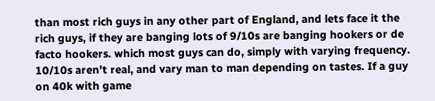than most rich guys in any other part of England, and lets face it the rich guys, if they are banging lots of 9/10s are banging hookers or de facto hookers. which most guys can do, simply with varying frequency. 10/10s aren’t real, and vary man to man depending on tastes. If a guy on 40k with game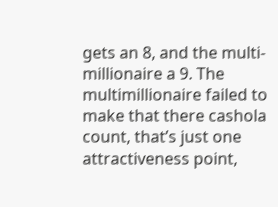gets an 8, and the multi-millionaire a 9. The multimillionaire failed to make that there cashola count, that’s just one attractiveness point,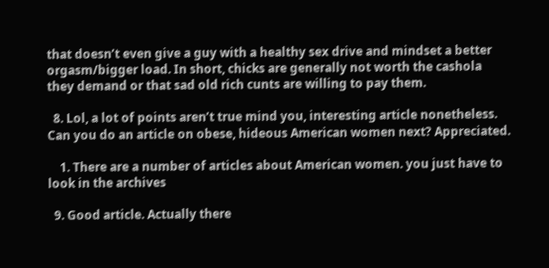that doesn’t even give a guy with a healthy sex drive and mindset a better orgasm/bigger load. In short, chicks are generally not worth the cashola they demand or that sad old rich cunts are willing to pay them.

  8. Lol, a lot of points aren’t true mind you, interesting article nonetheless. Can you do an article on obese, hideous American women next? Appreciated.

    1. There are a number of articles about American women. you just have to look in the archives

  9. Good article. Actually there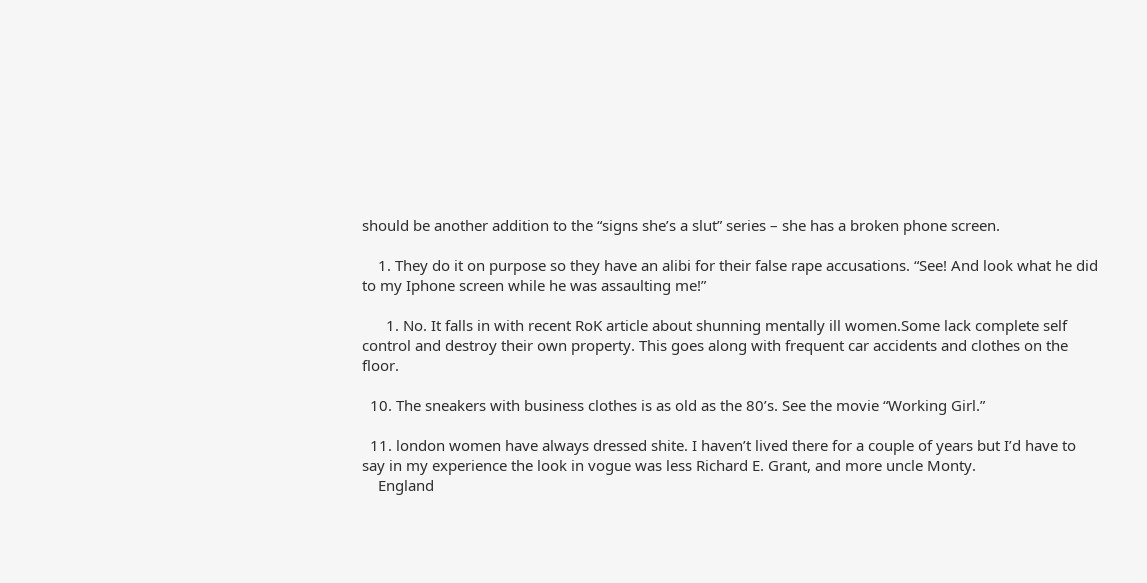should be another addition to the “signs she’s a slut” series – she has a broken phone screen.

    1. They do it on purpose so they have an alibi for their false rape accusations. “See! And look what he did to my Iphone screen while he was assaulting me!”

      1. No. It falls in with recent RoK article about shunning mentally ill women.Some lack complete self control and destroy their own property. This goes along with frequent car accidents and clothes on the floor.

  10. The sneakers with business clothes is as old as the 80’s. See the movie “Working Girl.”

  11. london women have always dressed shite. I haven’t lived there for a couple of years but I’d have to say in my experience the look in vogue was less Richard E. Grant, and more uncle Monty.
    England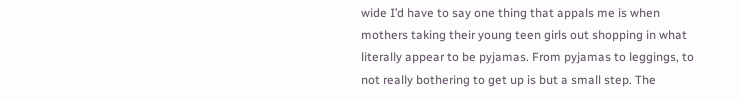wide I’d have to say one thing that appals me is when mothers taking their young teen girls out shopping in what literally appear to be pyjamas. From pyjamas to leggings, to not really bothering to get up is but a small step. The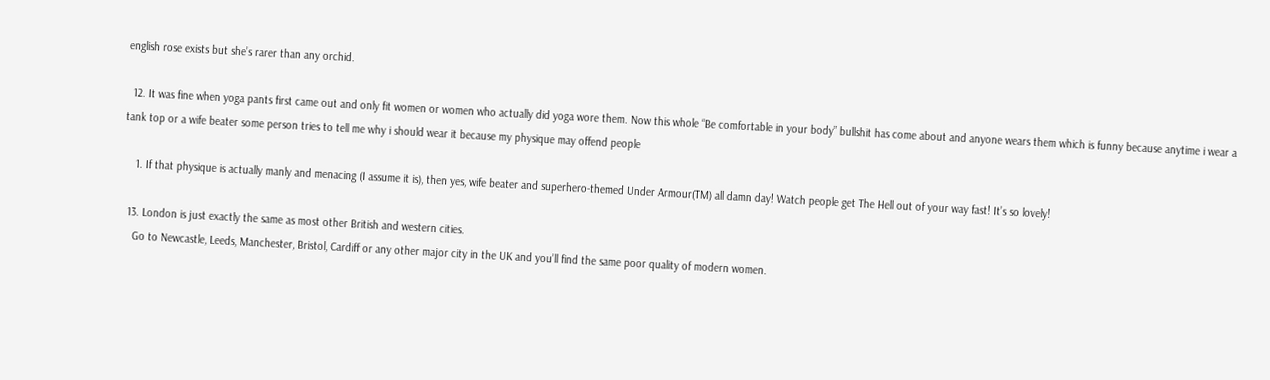english rose exists but she’s rarer than any orchid.

  12. It was fine when yoga pants first came out and only fit women or women who actually did yoga wore them. Now this whole “Be comfortable in your body” bullshit has come about and anyone wears them which is funny because anytime i wear a tank top or a wife beater some person tries to tell me why i should wear it because my physique may offend people

    1. If that physique is actually manly and menacing (I assume it is), then yes, wife beater and superhero-themed Under Armour(TM) all damn day! Watch people get The Hell out of your way fast! It’s so lovely!

  13. London is just exactly the same as most other British and western cities.
    Go to Newcastle, Leeds, Manchester, Bristol, Cardiff or any other major city in the UK and you’ll find the same poor quality of modern women.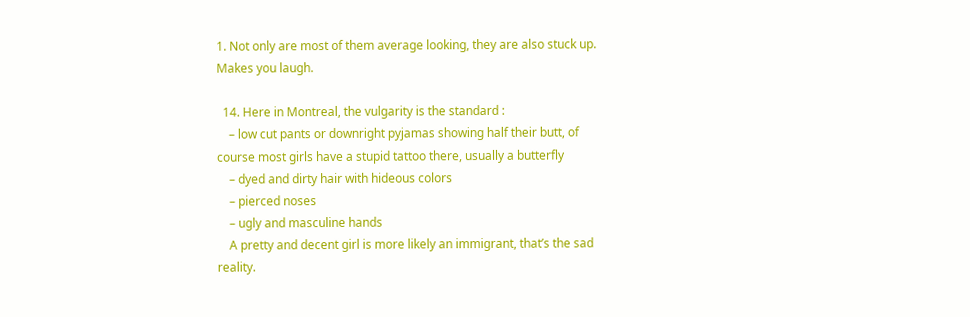1. Not only are most of them average looking, they are also stuck up. Makes you laugh.

  14. Here in Montreal, the vulgarity is the standard :
    – low cut pants or downright pyjamas showing half their butt, of course most girls have a stupid tattoo there, usually a butterfly
    – dyed and dirty hair with hideous colors
    – pierced noses
    – ugly and masculine hands
    A pretty and decent girl is more likely an immigrant, that’s the sad reality.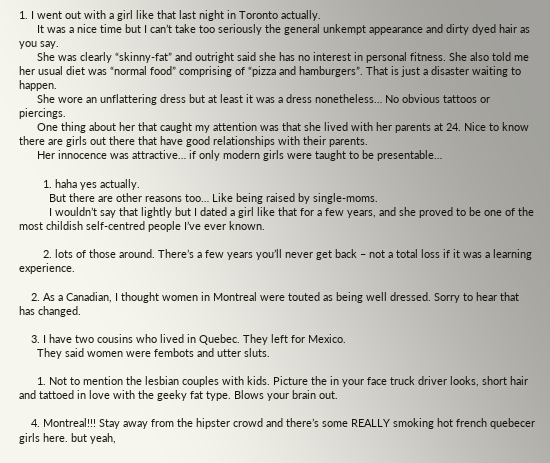1. I went out with a girl like that last night in Toronto actually.
      It was a nice time but I can’t take too seriously the general unkempt appearance and dirty dyed hair as you say.
      She was clearly “skinny-fat” and outright said she has no interest in personal fitness. She also told me her usual diet was “normal food” comprising of “pizza and hamburgers”. That is just a disaster waiting to happen.
      She wore an unflattering dress but at least it was a dress nonetheless… No obvious tattoos or piercings.
      One thing about her that caught my attention was that she lived with her parents at 24. Nice to know there are girls out there that have good relationships with their parents.
      Her innocence was attractive… if only modern girls were taught to be presentable…

        1. haha yes actually.
          But there are other reasons too… Like being raised by single-moms.
          I wouldn’t say that lightly but I dated a girl like that for a few years, and she proved to be one of the most childish self-centred people I’ve ever known.

        2. lots of those around. There’s a few years you’ll never get back – not a total loss if it was a learning experience.

    2. As a Canadian, I thought women in Montreal were touted as being well dressed. Sorry to hear that has changed.

    3. I have two cousins who lived in Quebec. They left for Mexico.
      They said women were fembots and utter sluts.

      1. Not to mention the lesbian couples with kids. Picture the in your face truck driver looks, short hair and tattoed in love with the geeky fat type. Blows your brain out.

    4. Montreal!!! Stay away from the hipster crowd and there’s some REALLY smoking hot french quebecer girls here. but yeah,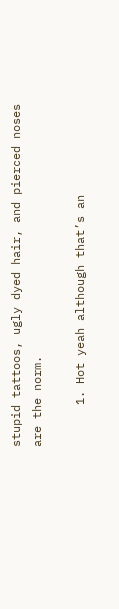stupid tattoos, ugly dyed hair, and pierced noses are the norm.

      1. Hot yeah although that’s an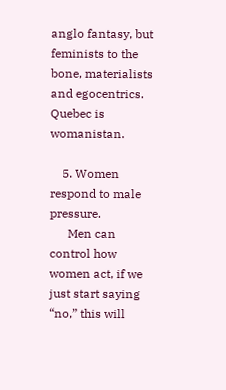anglo fantasy, but feminists to the bone, materialists and egocentrics. Quebec is womanistan.

    5. Women respond to male pressure.
      Men can control how women act, if we just start saying “no,” this will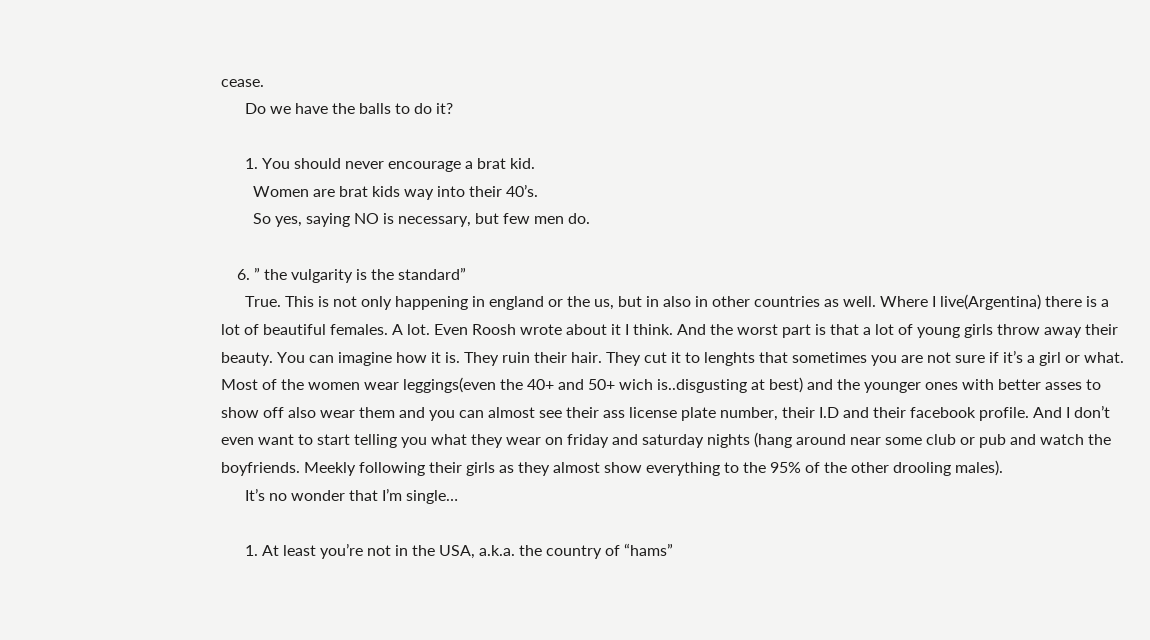cease.
      Do we have the balls to do it?

      1. You should never encourage a brat kid.
        Women are brat kids way into their 40’s.
        So yes, saying NO is necessary, but few men do.

    6. ” the vulgarity is the standard”
      True. This is not only happening in england or the us, but in also in other countries as well. Where I live(Argentina) there is a lot of beautiful females. A lot. Even Roosh wrote about it I think. And the worst part is that a lot of young girls throw away their beauty. You can imagine how it is. They ruin their hair. They cut it to lenghts that sometimes you are not sure if it’s a girl or what. Most of the women wear leggings(even the 40+ and 50+ wich is..disgusting at best) and the younger ones with better asses to show off also wear them and you can almost see their ass license plate number, their I.D and their facebook profile. And I don’t even want to start telling you what they wear on friday and saturday nights (hang around near some club or pub and watch the boyfriends. Meekly following their girls as they almost show everything to the 95% of the other drooling males).
      It’s no wonder that I’m single…

      1. At least you’re not in the USA, a.k.a. the country of “hams”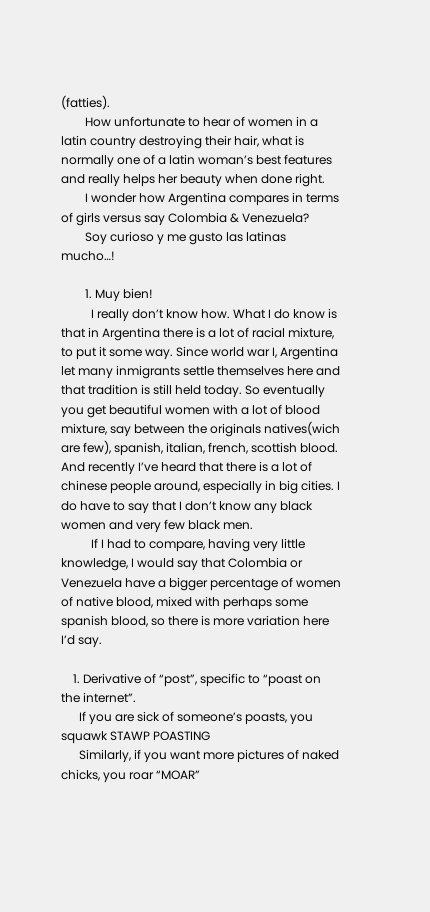(fatties).
        How unfortunate to hear of women in a latin country destroying their hair, what is normally one of a latin woman’s best features and really helps her beauty when done right.
        I wonder how Argentina compares in terms of girls versus say Colombia & Venezuela?
        Soy curioso y me gusto las latinas mucho…!

        1. Muy bien!
          I really don’t know how. What I do know is that in Argentina there is a lot of racial mixture, to put it some way. Since world war I, Argentina let many inmigrants settle themselves here and that tradition is still held today. So eventually you get beautiful women with a lot of blood mixture, say between the originals natives(wich are few), spanish, italian, french, scottish blood. And recently I’ve heard that there is a lot of chinese people around, especially in big cities. I do have to say that I don’t know any black women and very few black men.
          If I had to compare, having very little knowledge, I would say that Colombia or Venezuela have a bigger percentage of women of native blood, mixed with perhaps some spanish blood, so there is more variation here I’d say.

    1. Derivative of “post”, specific to “poast on the internet”.
      If you are sick of someone’s poasts, you squawk STAWP POASTING
      Similarly, if you want more pictures of naked chicks, you roar “MOAR”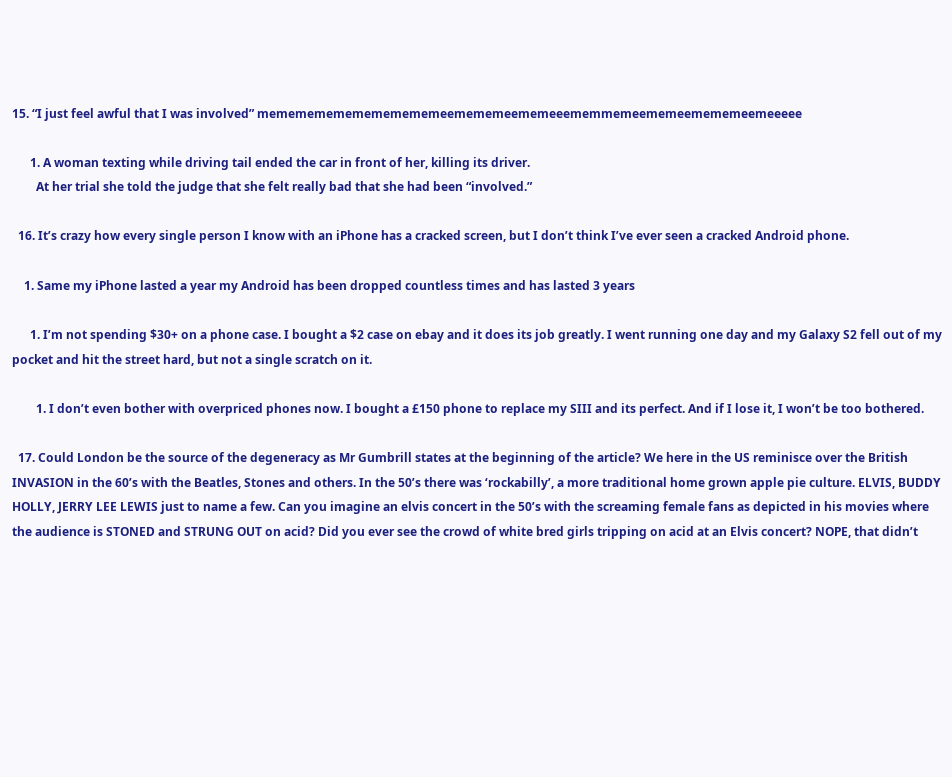15. “I just feel awful that I was involved” memememememememememeemememeememeeememmemeememeemememeemeeeee

      1. A woman texting while driving tail ended the car in front of her, killing its driver.
        At her trial she told the judge that she felt really bad that she had been “involved.”

  16. It’s crazy how every single person I know with an iPhone has a cracked screen, but I don’t think I’ve ever seen a cracked Android phone.

    1. Same my iPhone lasted a year my Android has been dropped countless times and has lasted 3 years

      1. I’m not spending $30+ on a phone case. I bought a $2 case on ebay and it does its job greatly. I went running one day and my Galaxy S2 fell out of my pocket and hit the street hard, but not a single scratch on it.

        1. I don’t even bother with overpriced phones now. I bought a £150 phone to replace my SIII and its perfect. And if I lose it, I won’t be too bothered.

  17. Could London be the source of the degeneracy as Mr Gumbrill states at the beginning of the article? We here in the US reminisce over the British INVASION in the 60’s with the Beatles, Stones and others. In the 50’s there was ‘rockabilly’, a more traditional home grown apple pie culture. ELVIS, BUDDY HOLLY, JERRY LEE LEWIS just to name a few. Can you imagine an elvis concert in the 50’s with the screaming female fans as depicted in his movies where the audience is STONED and STRUNG OUT on acid? Did you ever see the crowd of white bred girls tripping on acid at an Elvis concert? NOPE, that didn’t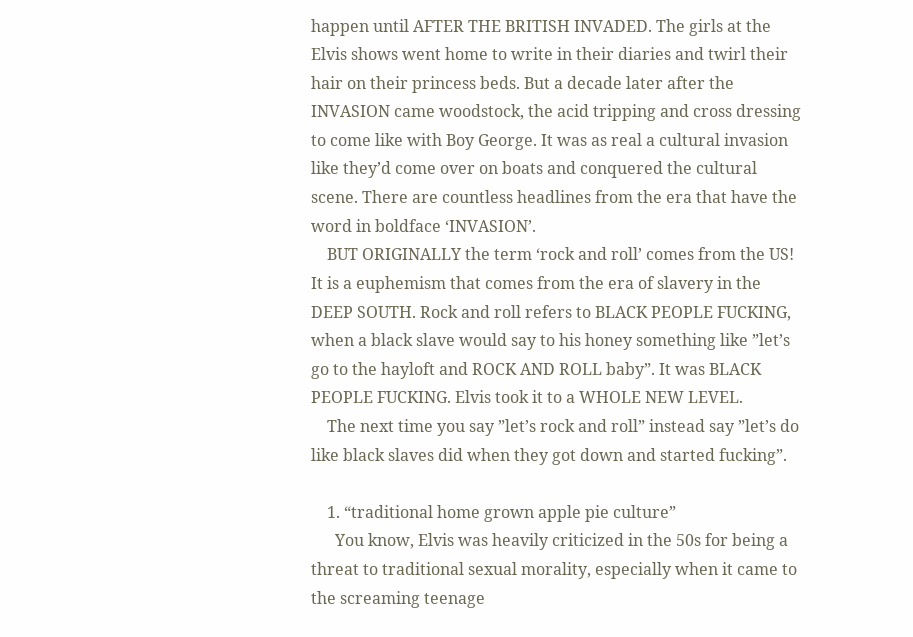happen until AFTER THE BRITISH INVADED. The girls at the Elvis shows went home to write in their diaries and twirl their hair on their princess beds. But a decade later after the INVASION came woodstock, the acid tripping and cross dressing to come like with Boy George. It was as real a cultural invasion like they’d come over on boats and conquered the cultural scene. There are countless headlines from the era that have the word in boldface ‘INVASION’.
    BUT ORIGINALLY the term ‘rock and roll’ comes from the US! It is a euphemism that comes from the era of slavery in the DEEP SOUTH. Rock and roll refers to BLACK PEOPLE FUCKING, when a black slave would say to his honey something like ”let’s go to the hayloft and ROCK AND ROLL baby”. It was BLACK PEOPLE FUCKING. Elvis took it to a WHOLE NEW LEVEL.
    The next time you say ”let’s rock and roll” instead say ”let’s do like black slaves did when they got down and started fucking”.

    1. “traditional home grown apple pie culture”
      You know, Elvis was heavily criticized in the 50s for being a threat to traditional sexual morality, especially when it came to the screaming teenage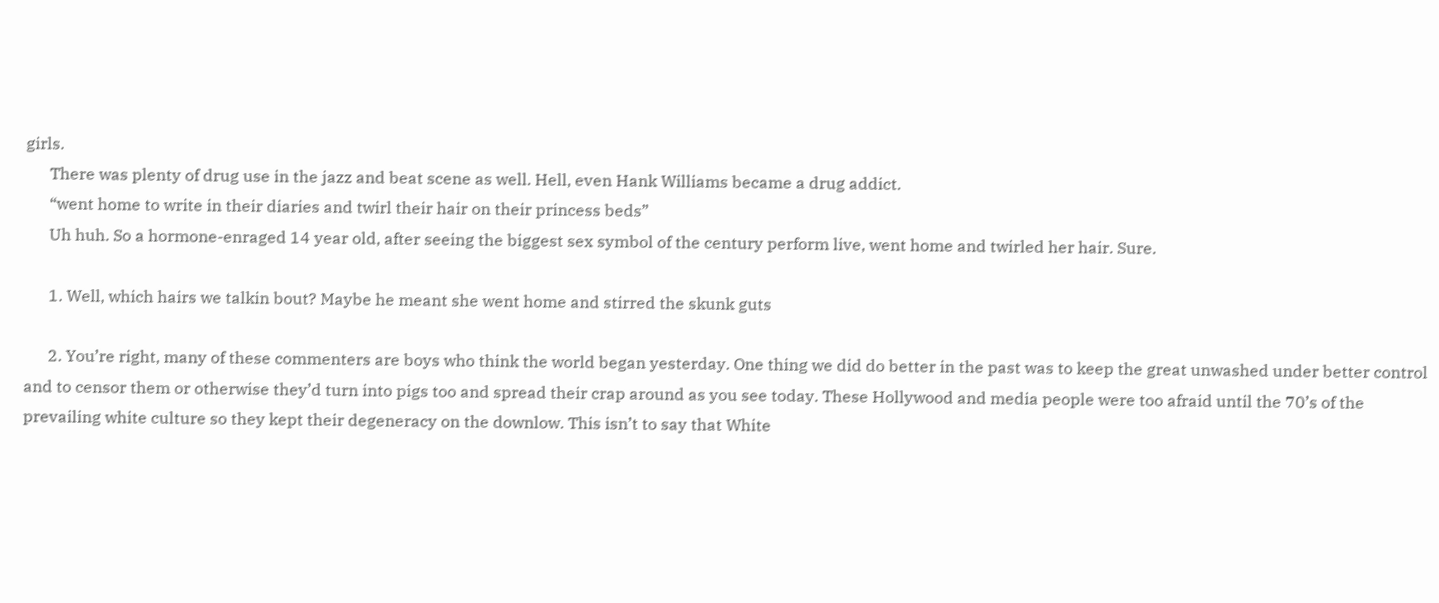girls.
      There was plenty of drug use in the jazz and beat scene as well. Hell, even Hank Williams became a drug addict.
      “went home to write in their diaries and twirl their hair on their princess beds”
      Uh huh. So a hormone-enraged 14 year old, after seeing the biggest sex symbol of the century perform live, went home and twirled her hair. Sure.

      1. Well, which hairs we talkin bout? Maybe he meant she went home and stirred the skunk guts

      2. You’re right, many of these commenters are boys who think the world began yesterday. One thing we did do better in the past was to keep the great unwashed under better control and to censor them or otherwise they’d turn into pigs too and spread their crap around as you see today. These Hollywood and media people were too afraid until the 70’s of the prevailing white culture so they kept their degeneracy on the downlow. This isn’t to say that White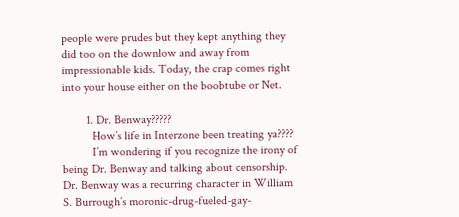people were prudes but they kept anything they did too on the downlow and away from impressionable kids. Today, the crap comes right into your house either on the boobtube or Net.

        1. Dr. Benway?????
          How’s life in Interzone been treating ya????
          I’m wondering if you recognize the irony of being Dr. Benway and talking about censorship. Dr. Benway was a recurring character in William S. Burrough’s moronic-drug-fueled-gay-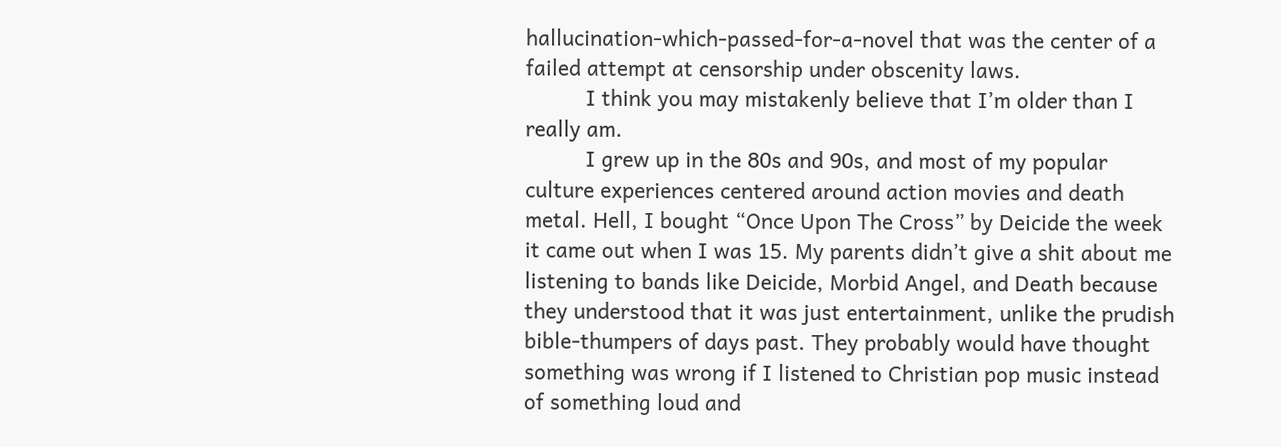hallucination-which-passed-for-a-novel that was the center of a failed attempt at censorship under obscenity laws.
          I think you may mistakenly believe that I’m older than I really am.
          I grew up in the 80s and 90s, and most of my popular culture experiences centered around action movies and death metal. Hell, I bought “Once Upon The Cross” by Deicide the week it came out when I was 15. My parents didn’t give a shit about me listening to bands like Deicide, Morbid Angel, and Death because they understood that it was just entertainment, unlike the prudish bible-thumpers of days past. They probably would have thought something was wrong if I listened to Christian pop music instead of something loud and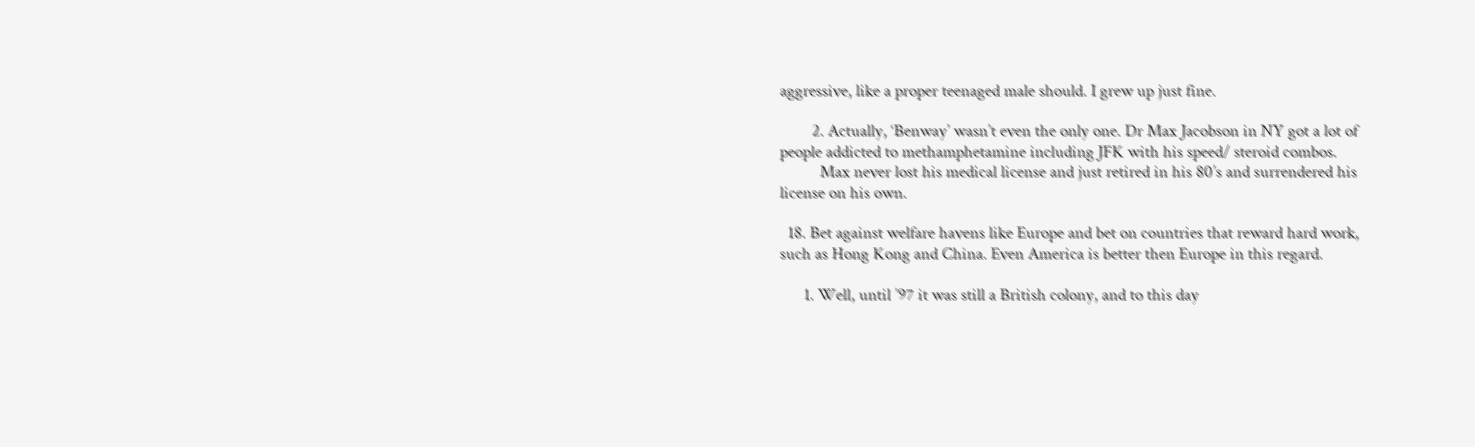aggressive, like a proper teenaged male should. I grew up just fine.

        2. Actually, ‘Benway’ wasn’t even the only one. Dr Max Jacobson in NY got a lot of people addicted to methamphetamine including JFK with his speed/ steroid combos.
          Max never lost his medical license and just retired in his 80’s and surrendered his license on his own.

  18. Bet against welfare havens like Europe and bet on countries that reward hard work, such as Hong Kong and China. Even America is better then Europe in this regard.

      1. Well, until ’97 it was still a British colony, and to this day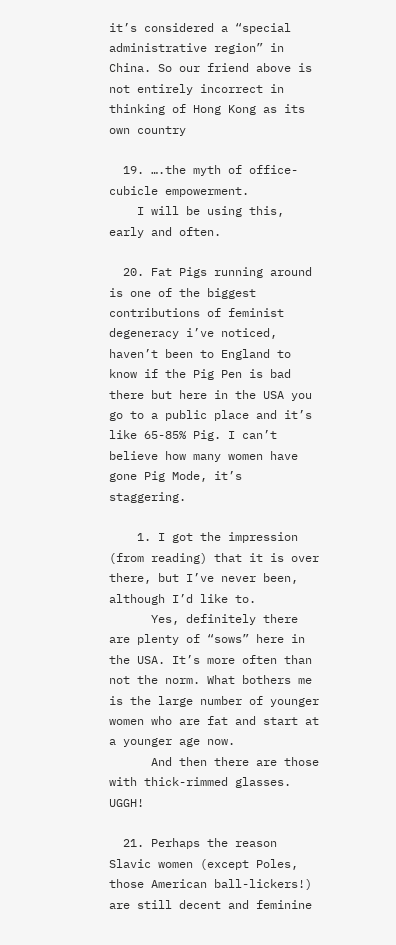it’s considered a “special administrative region” in China. So our friend above is not entirely incorrect in thinking of Hong Kong as its own country

  19. ….the myth of office-cubicle empowerment.
    I will be using this, early and often.

  20. Fat Pigs running around is one of the biggest contributions of feminist degeneracy i’ve noticed, haven’t been to England to know if the Pig Pen is bad there but here in the USA you go to a public place and it’s like 65-85% Pig. I can’t believe how many women have gone Pig Mode, it’s staggering.

    1. I got the impression (from reading) that it is over there, but I’ve never been, although I’d like to.
      Yes, definitely there are plenty of “sows” here in the USA. It’s more often than not the norm. What bothers me is the large number of younger women who are fat and start at a younger age now.
      And then there are those with thick-rimmed glasses. UGGH!

  21. Perhaps the reason Slavic women (except Poles, those American ball-lickers!) are still decent and feminine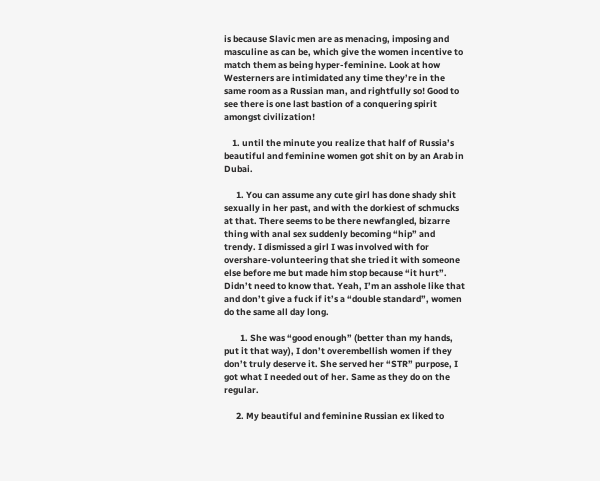is because Slavic men are as menacing, imposing and masculine as can be, which give the women incentive to match them as being hyper-feminine. Look at how Westerners are intimidated any time they’re in the same room as a Russian man, and rightfully so! Good to see there is one last bastion of a conquering spirit amongst civilization!

    1. until the minute you realize that half of Russia’s beautiful and feminine women got shit on by an Arab in Dubai.

      1. You can assume any cute girl has done shady shit sexually in her past, and with the dorkiest of schmucks at that. There seems to be there newfangled, bizarre thing with anal sex suddenly becoming “hip” and trendy. I dismissed a girl I was involved with for overshare-volunteering that she tried it with someone else before me but made him stop because “it hurt”. Didn’t need to know that. Yeah, I’m an asshole like that and don’t give a fuck if it’s a “double standard”, women do the same all day long.

        1. She was “good enough” (better than my hands, put it that way), I don’t overembellish women if they don’t truly deserve it. She served her “STR” purpose, I got what I needed out of her. Same as they do on the regular.

      2. My beautiful and feminine Russian ex liked to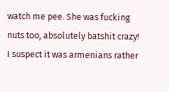watch me pee. She was fucking nuts too, absolutely batshit crazy! I suspect it was armenians rather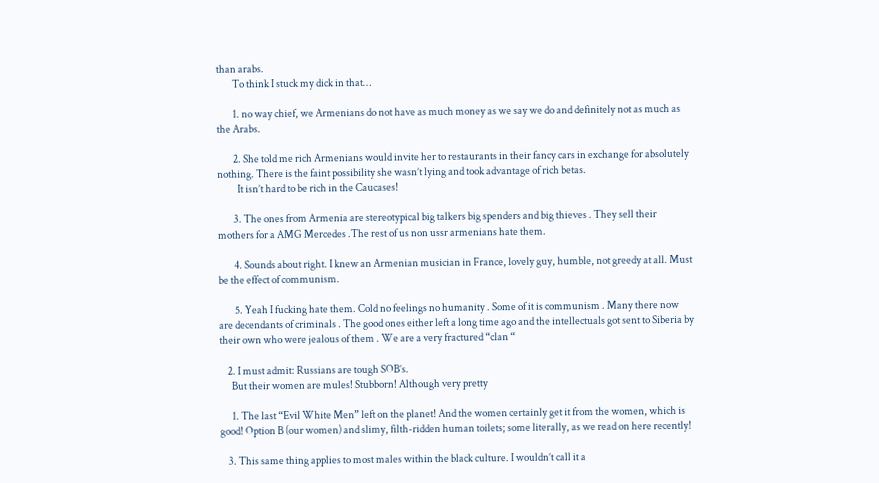than arabs.
        To think I stuck my dick in that…

        1. no way chief, we Armenians do not have as much money as we say we do and definitely not as much as the Arabs.

        2. She told me rich Armenians would invite her to restaurants in their fancy cars in exchange for absolutely nothing. There is the faint possibility she wasn’t lying and took advantage of rich betas.
          It isn’t hard to be rich in the Caucases!

        3. The ones from Armenia are stereotypical big talkers big spenders and big thieves . They sell their mothers for a AMG Mercedes .The rest of us non ussr armenians hate them.

        4. Sounds about right. I knew an Armenian musician in France, lovely guy, humble, not greedy at all. Must be the effect of communism.

        5. Yeah I fucking hate them. Cold no feelings no humanity . Some of it is communism . Many there now are decendants of criminals . The good ones either left a long time ago and the intellectuals got sent to Siberia by their own who were jealous of them . We are a very fractured “clan “

    2. I must admit: Russians are tough SOB’s.
      But their women are mules! Stubborn! Although very pretty

      1. The last “Evil White Men” left on the planet! And the women certainly get it from the women, which is good! Option B (our women) and slimy, filth-ridden human toilets; some literally, as we read on here recently!

    3. This same thing applies to most males within the black culture. I wouldn’t call it a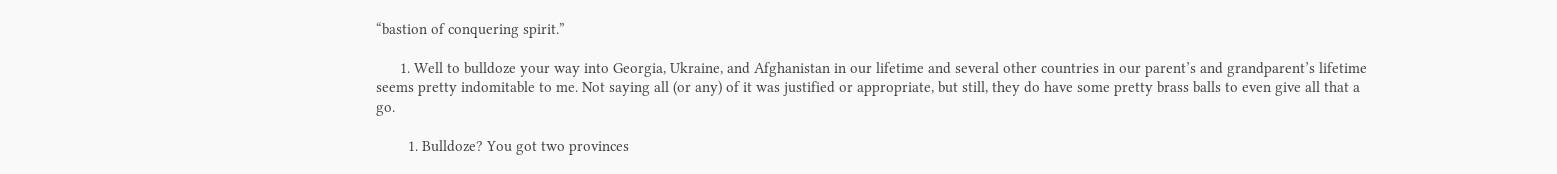“bastion of conquering spirit.”

      1. Well to bulldoze your way into Georgia, Ukraine, and Afghanistan in our lifetime and several other countries in our parent’s and grandparent’s lifetime seems pretty indomitable to me. Not saying all (or any) of it was justified or appropriate, but still, they do have some pretty brass balls to even give all that a go.

        1. Bulldoze? You got two provinces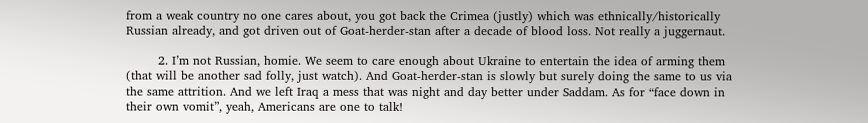from a weak country no one cares about, you got back the Crimea (justly) which was ethnically/historically Russian already, and got driven out of Goat-herder-stan after a decade of blood loss. Not really a juggernaut.

        2. I’m not Russian, homie. We seem to care enough about Ukraine to entertain the idea of arming them (that will be another sad folly, just watch). And Goat-herder-stan is slowly but surely doing the same to us via the same attrition. And we left Iraq a mess that was night and day better under Saddam. As for “face down in their own vomit”, yeah, Americans are one to talk!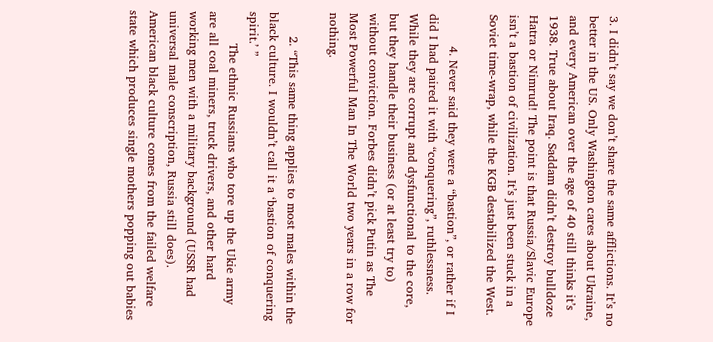3. I didn’t say we don’t share the same afflictions. It’s no better in the US. Only Washington cares about Ukraine, and every American over the age of 40 still thinks it’s 1938. True about Iraq. Saddam didn’t destroy bulldoze Hatra or Nimrud! The point is that Russia/Slavic Europe isn’t a bastion of civilization. It’s just been stuck in a Soviet time-wrap, while the KGB destabilized the West.

        4. Never said they were a “bastion”, or rather if I did I had paired it with “conquering”, ruthlessness. While they are corrupt and dysfunctional to the core, but they handle their business (or at least try to) without conviction. Forbes didn’t pick Putin as The Most Powerful Man In The World two years in a row for nothing.

      2. “This same thing applies to most males within the black culture. I wouldn’t call it a ‘bastion of conquering spirit.’ ”
        The ethnic Russians who tore up the Ukie army are all coal miners, truck drivers, and other hard working men with a military background (USSR had universal male conscription, Russia still does). American black culture comes from the failed welfare state which produces single mothers popping out babies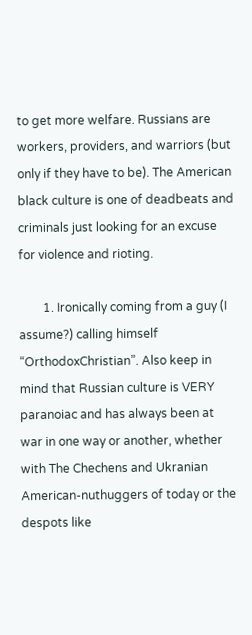to get more welfare. Russians are workers, providers, and warriors (but only if they have to be). The American black culture is one of deadbeats and criminals just looking for an excuse for violence and rioting.

        1. Ironically coming from a guy (I assume?) calling himself “OrthodoxChristian”. Also keep in mind that Russian culture is VERY paranoiac and has always been at war in one way or another, whether with The Chechens and Ukranian American-nuthuggers of today or the despots like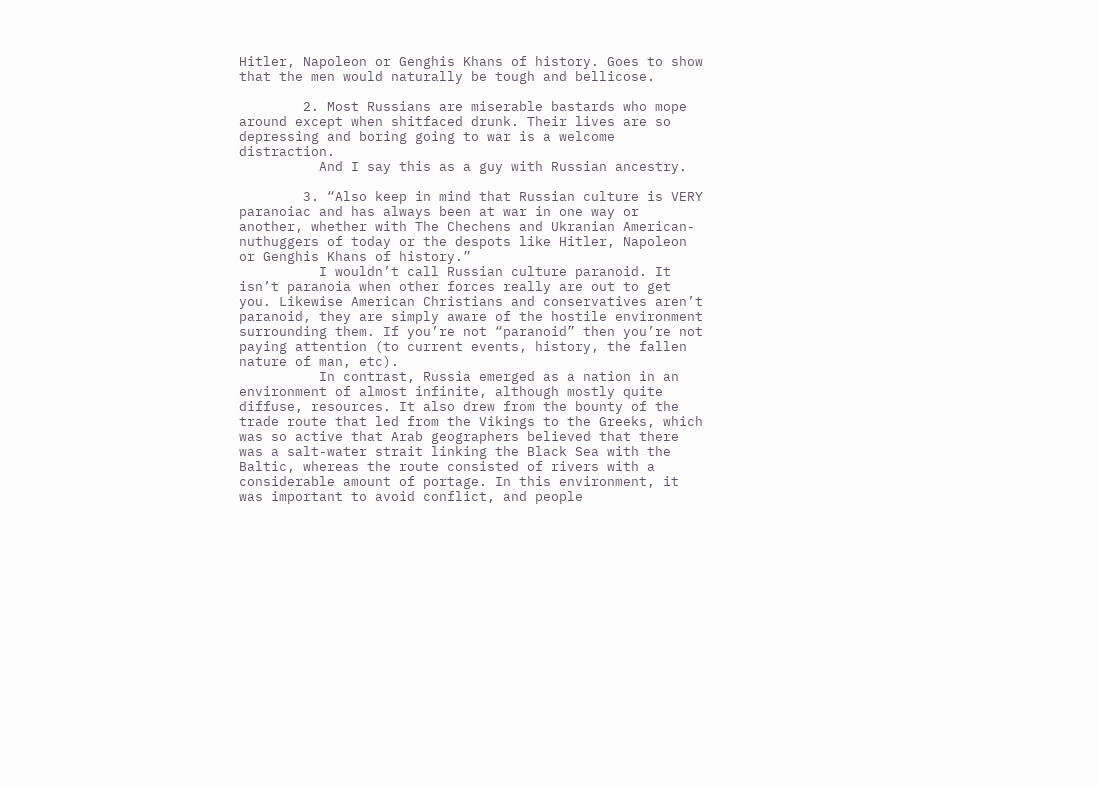Hitler, Napoleon or Genghis Khans of history. Goes to show that the men would naturally be tough and bellicose.

        2. Most Russians are miserable bastards who mope around except when shitfaced drunk. Their lives are so depressing and boring going to war is a welcome distraction.
          And I say this as a guy with Russian ancestry.

        3. “Also keep in mind that Russian culture is VERY paranoiac and has always been at war in one way or another, whether with The Chechens and Ukranian American-nuthuggers of today or the despots like Hitler, Napoleon or Genghis Khans of history.”
          I wouldn’t call Russian culture paranoid. It isn’t paranoia when other forces really are out to get you. Likewise American Christians and conservatives aren’t paranoid, they are simply aware of the hostile environment surrounding them. If you’re not “paranoid” then you’re not paying attention (to current events, history, the fallen nature of man, etc).
          In contrast, Russia emerged as a nation in an environment of almost infinite, although mostly quite diffuse, resources. It also drew from the bounty of the trade route that led from the Vikings to the Greeks, which was so active that Arab geographers believed that there was a salt-water strait linking the Black Sea with the Baltic, whereas the route consisted of rivers with a considerable amount of portage. In this environment, it was important to avoid conflict, and people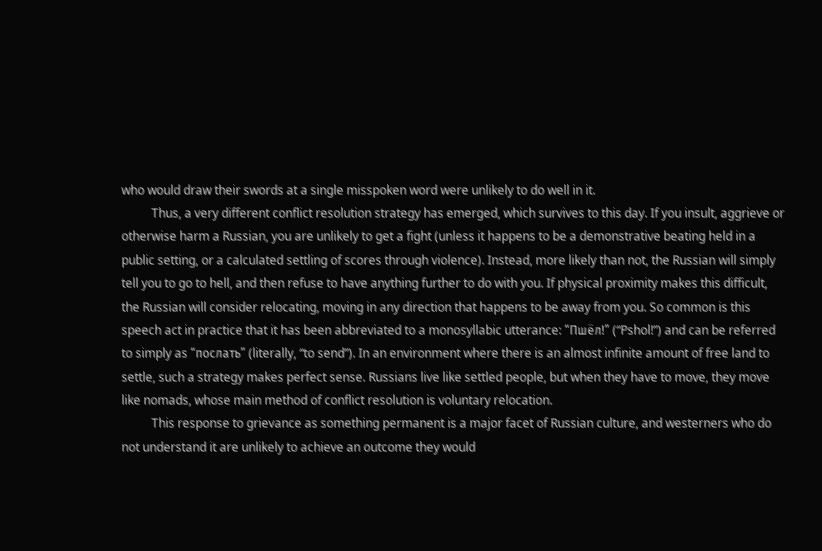who would draw their swords at a single misspoken word were unlikely to do well in it.
          Thus, a very different conflict resolution strategy has emerged, which survives to this day. If you insult, aggrieve or otherwise harm a Russian, you are unlikely to get a fight (unless it happens to be a demonstrative beating held in a public setting, or a calculated settling of scores through violence). Instead, more likely than not, the Russian will simply tell you to go to hell, and then refuse to have anything further to do with you. If physical proximity makes this difficult, the Russian will consider relocating, moving in any direction that happens to be away from you. So common is this speech act in practice that it has been abbreviated to a monosyllabic utterance: “Пшёл!” (“Pshol!”) and can be referred to simply as “послать” (literally, “to send”). In an environment where there is an almost infinite amount of free land to settle, such a strategy makes perfect sense. Russians live like settled people, but when they have to move, they move like nomads, whose main method of conflict resolution is voluntary relocation.
          This response to grievance as something permanent is a major facet of Russian culture, and westerners who do not understand it are unlikely to achieve an outcome they would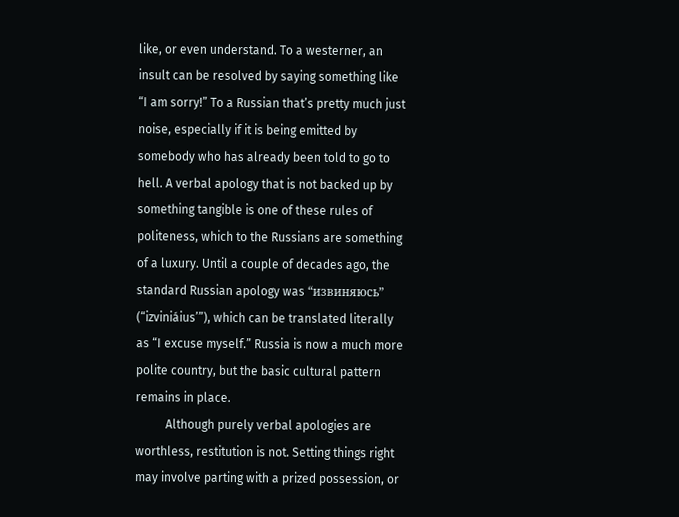like, or even understand. To a westerner, an insult can be resolved by saying something like “I am sorry!” To a Russian that’s pretty much just noise, especially if it is being emitted by somebody who has already been told to go to hell. A verbal apology that is not backed up by something tangible is one of these rules of politeness, which to the Russians are something of a luxury. Until a couple of decades ago, the standard Russian apology was “извиняюсь” (“izviniáius’”), which can be translated literally as “I excuse myself.” Russia is now a much more polite country, but the basic cultural pattern remains in place.
          Although purely verbal apologies are worthless, restitution is not. Setting things right may involve parting with a prized possession, or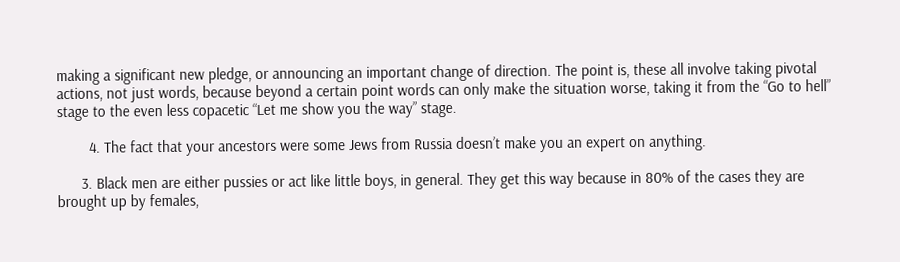making a significant new pledge, or announcing an important change of direction. The point is, these all involve taking pivotal actions, not just words, because beyond a certain point words can only make the situation worse, taking it from the “Go to hell” stage to the even less copacetic “Let me show you the way” stage.

        4. The fact that your ancestors were some Jews from Russia doesn’t make you an expert on anything.

      3. Black men are either pussies or act like little boys, in general. They get this way because in 80% of the cases they are brought up by females,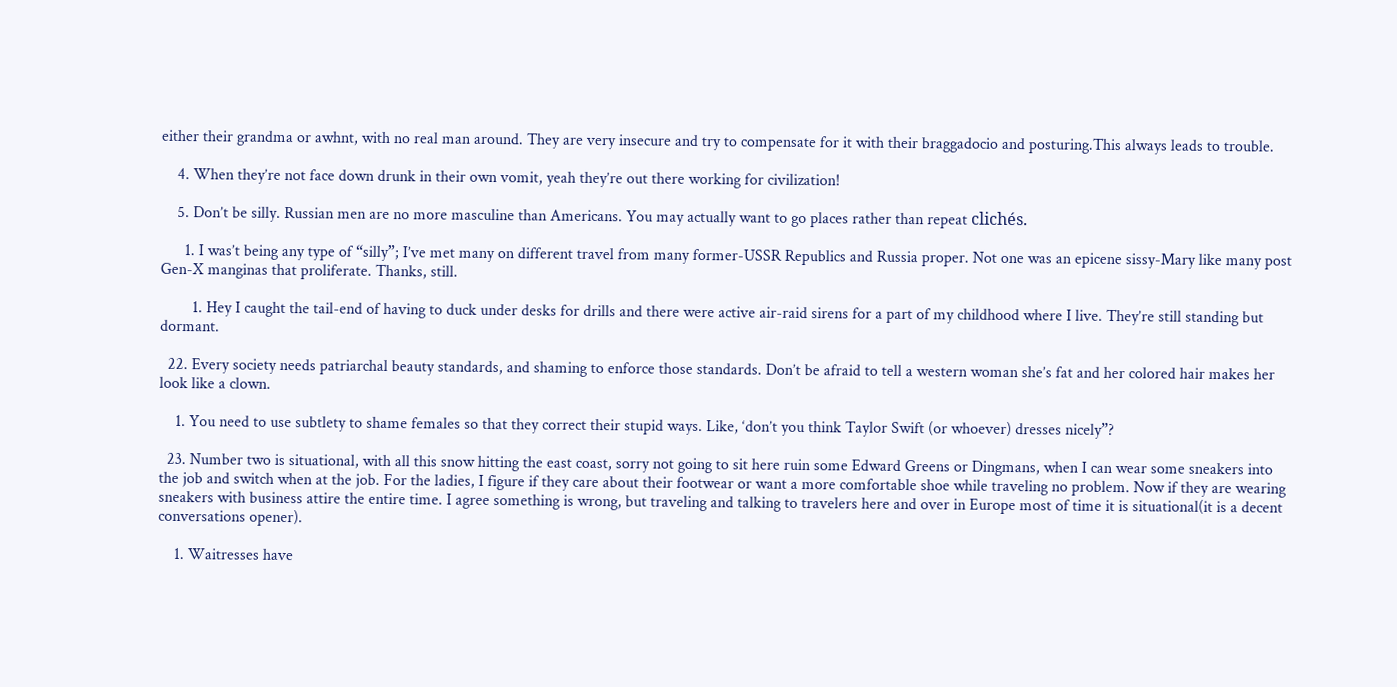either their grandma or awhnt, with no real man around. They are very insecure and try to compensate for it with their braggadocio and posturing.This always leads to trouble.

    4. When they’re not face down drunk in their own vomit, yeah they’re out there working for civilization!

    5. Don’t be silly. Russian men are no more masculine than Americans. You may actually want to go places rather than repeat clichés.

      1. I was’t being any type of “silly”; I’ve met many on different travel from many former-USSR Republics and Russia proper. Not one was an epicene sissy-Mary like many post Gen-X manginas that proliferate. Thanks, still.

        1. Hey I caught the tail-end of having to duck under desks for drills and there were active air-raid sirens for a part of my childhood where I live. They’re still standing but dormant.

  22. Every society needs patriarchal beauty standards, and shaming to enforce those standards. Don’t be afraid to tell a western woman she’s fat and her colored hair makes her look like a clown.

    1. You need to use subtlety to shame females so that they correct their stupid ways. Like, ‘don’t you think Taylor Swift (or whoever) dresses nicely”?

  23. Number two is situational, with all this snow hitting the east coast, sorry not going to sit here ruin some Edward Greens or Dingmans, when I can wear some sneakers into the job and switch when at the job. For the ladies, I figure if they care about their footwear or want a more comfortable shoe while traveling no problem. Now if they are wearing sneakers with business attire the entire time. I agree something is wrong, but traveling and talking to travelers here and over in Europe most of time it is situational(it is a decent conversations opener).

    1. Waitresses have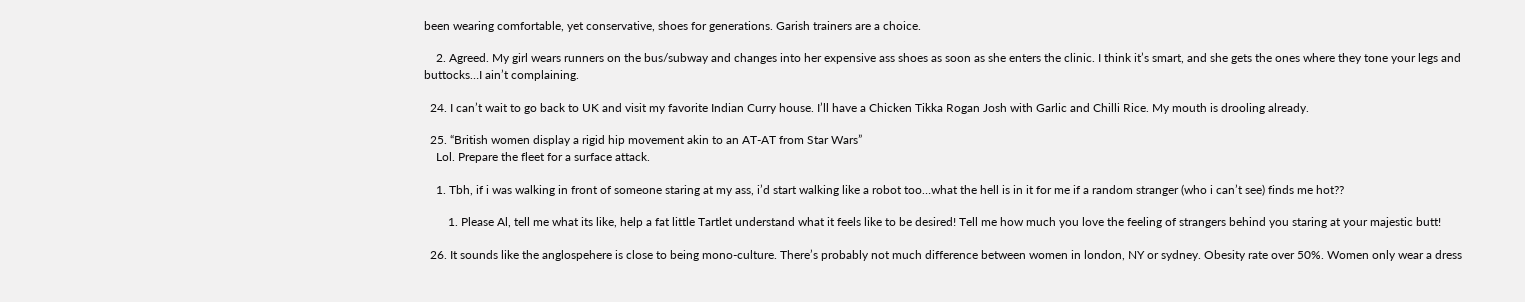been wearing comfortable, yet conservative, shoes for generations. Garish trainers are a choice.

    2. Agreed. My girl wears runners on the bus/subway and changes into her expensive ass shoes as soon as she enters the clinic. I think it’s smart, and she gets the ones where they tone your legs and buttocks…I ain’t complaining.

  24. I can’t wait to go back to UK and visit my favorite Indian Curry house. I’ll have a Chicken Tikka Rogan Josh with Garlic and Chilli Rice. My mouth is drooling already.

  25. “British women display a rigid hip movement akin to an AT-AT from Star Wars”
    Lol. Prepare the fleet for a surface attack.

    1. Tbh, if i was walking in front of someone staring at my ass, i’d start walking like a robot too…what the hell is in it for me if a random stranger (who i can’t see) finds me hot??

        1. Please Al, tell me what its like, help a fat little Tartlet understand what it feels like to be desired! Tell me how much you love the feeling of strangers behind you staring at your majestic butt!

  26. It sounds like the anglospehere is close to being mono-culture. There’s probably not much difference between women in london, NY or sydney. Obesity rate over 50%. Women only wear a dress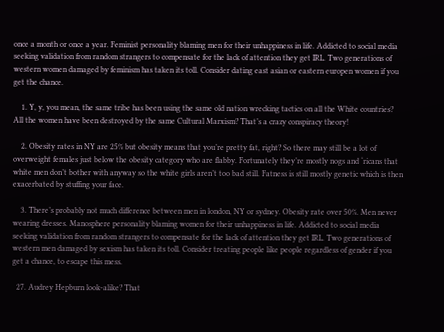once a month or once a year. Feminist personality blaming men for their unhappiness in life. Addicted to social media seeking validation from random strangers to compensate for the lack of attention they get IRL. Two generations of western women damaged by feminism has taken its toll. Consider dating east asian or eastern europen women if you get the chance.

    1. Y, y, you mean, the same tribe has been using the same old nation wrecking tactics on all the White countries? All the women have been destroyed by the same Cultural Marxism? That’s a crazy conspiracy theory!

    2. Obesity rates in NY are 25% but obesity means that you’re pretty fat, right? So there may still be a lot of overweight females just below the obesity category who are flabby. Fortunately they’re mostly nogs and ‘ricans that white men don’t bother with anyway so the white girls aren’t too bad still. Fatness is still mostly genetic which is then exacerbated by stuffing your face.

    3. There’s probably not much difference between men in london, NY or sydney. Obesity rate over 50%. Men never wearing dresses. Manosphere personality blaming women for their unhappiness in life. Addicted to social media seeking validation from random strangers to compensate for the lack of attention they get IRL. Two generations of western men damaged by sexism has taken its toll. Consider treating people like people regardless of gender if you get a chance, to escape this mess.

  27. Audrey Hepburn look-alike? That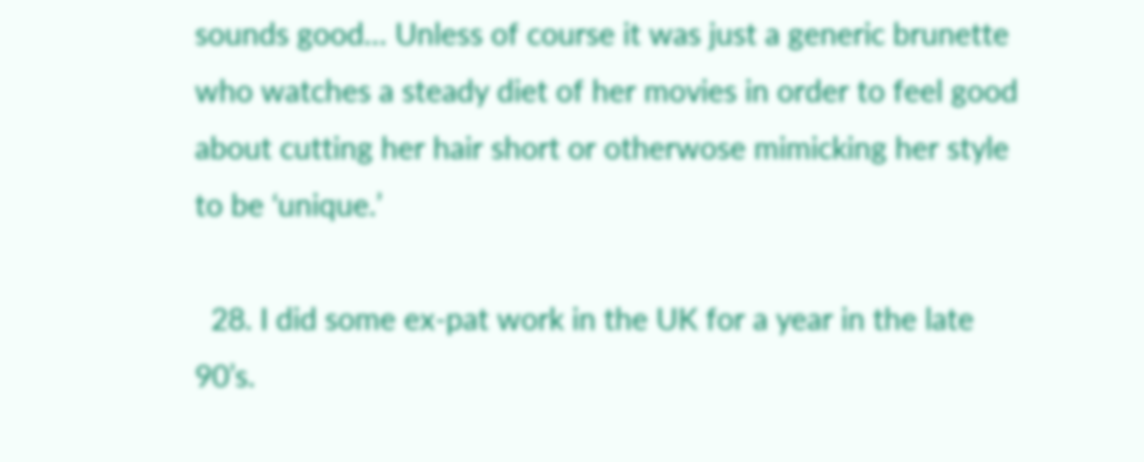sounds good… Unless of course it was just a generic brunette who watches a steady diet of her movies in order to feel good about cutting her hair short or otherwose mimicking her style to be ‘unique.’

  28. I did some ex-pat work in the UK for a year in the late 90’s.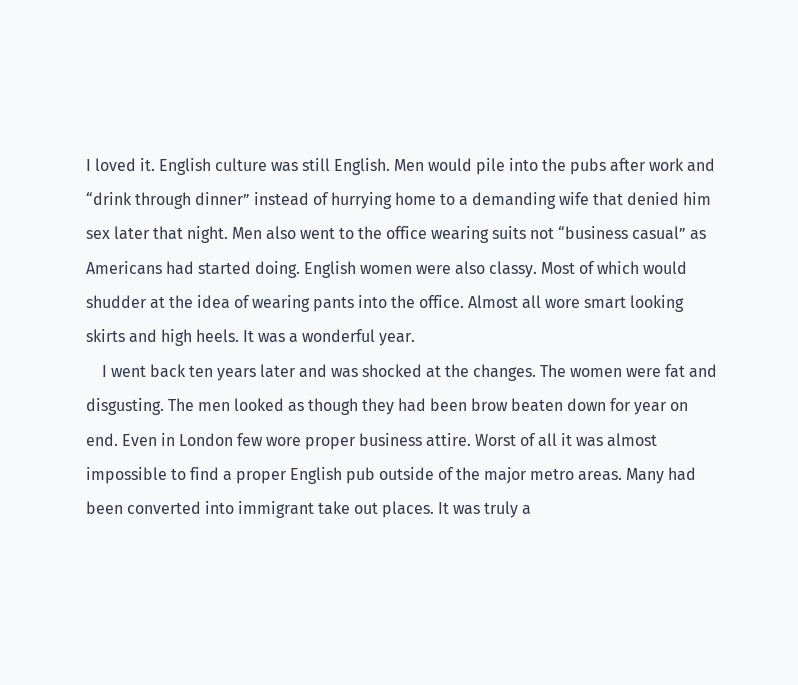I loved it. English culture was still English. Men would pile into the pubs after work and “drink through dinner” instead of hurrying home to a demanding wife that denied him sex later that night. Men also went to the office wearing suits not “business casual” as Americans had started doing. English women were also classy. Most of which would shudder at the idea of wearing pants into the office. Almost all wore smart looking skirts and high heels. It was a wonderful year.
    I went back ten years later and was shocked at the changes. The women were fat and disgusting. The men looked as though they had been brow beaten down for year on end. Even in London few wore proper business attire. Worst of all it was almost impossible to find a proper English pub outside of the major metro areas. Many had been converted into immigrant take out places. It was truly a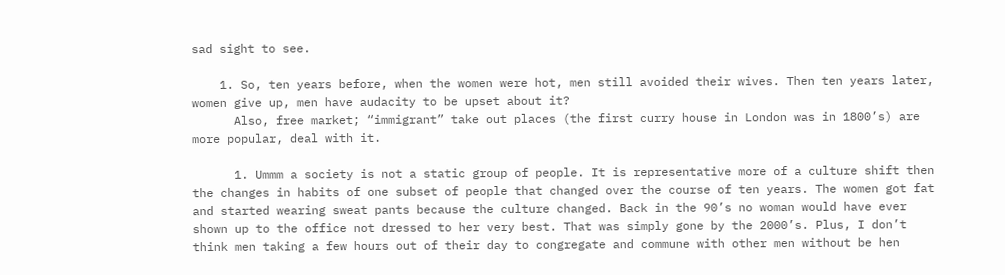sad sight to see.

    1. So, ten years before, when the women were hot, men still avoided their wives. Then ten years later, women give up, men have audacity to be upset about it?
      Also, free market; “immigrant” take out places (the first curry house in London was in 1800’s) are more popular, deal with it.

      1. Ummm a society is not a static group of people. It is representative more of a culture shift then the changes in habits of one subset of people that changed over the course of ten years. The women got fat and started wearing sweat pants because the culture changed. Back in the 90’s no woman would have ever shown up to the office not dressed to her very best. That was simply gone by the 2000’s. Plus, I don’t think men taking a few hours out of their day to congregate and commune with other men without be hen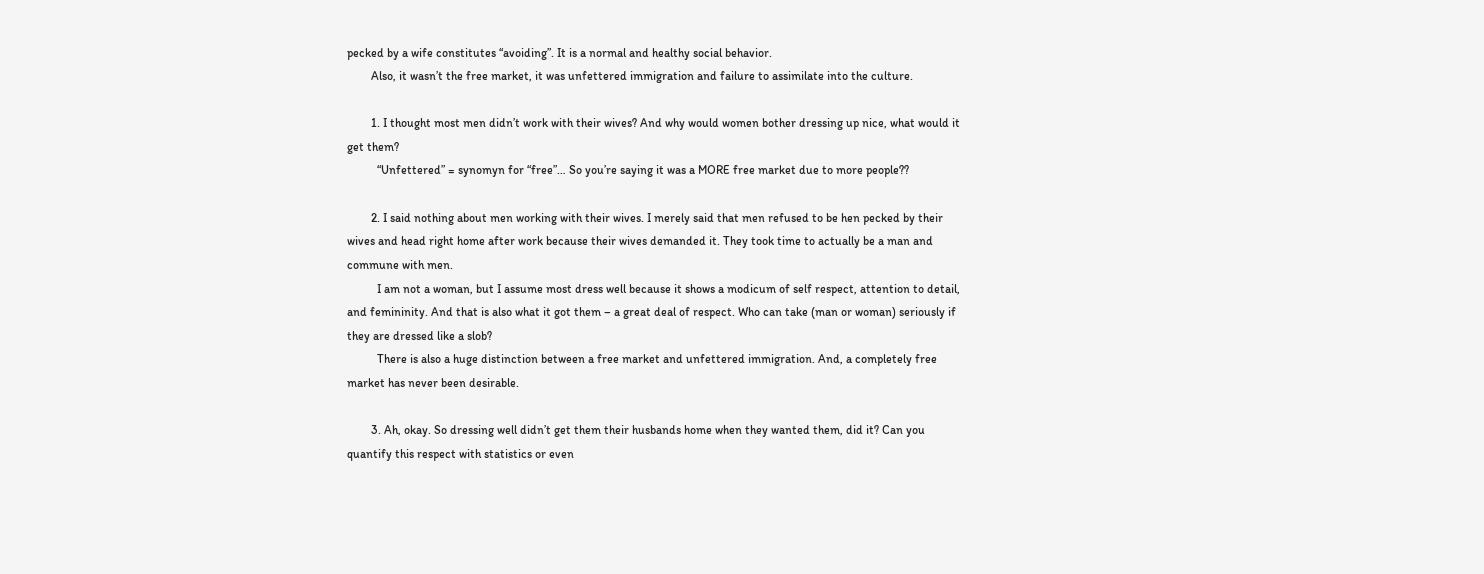pecked by a wife constitutes “avoiding”. It is a normal and healthy social behavior.
        Also, it wasn’t the free market, it was unfettered immigration and failure to assimilate into the culture.

        1. I thought most men didn’t work with their wives? And why would women bother dressing up nice, what would it get them?
          “Unfettered” = synomyn for “free”… So you’re saying it was a MORE free market due to more people??

        2. I said nothing about men working with their wives. I merely said that men refused to be hen pecked by their wives and head right home after work because their wives demanded it. They took time to actually be a man and commune with men.
          I am not a woman, but I assume most dress well because it shows a modicum of self respect, attention to detail, and femininity. And that is also what it got them – a great deal of respect. Who can take (man or woman) seriously if they are dressed like a slob?
          There is also a huge distinction between a free market and unfettered immigration. And, a completely free market has never been desirable.

        3. Ah, okay. So dressing well didn’t get them their husbands home when they wanted them, did it? Can you quantify this respect with statistics or even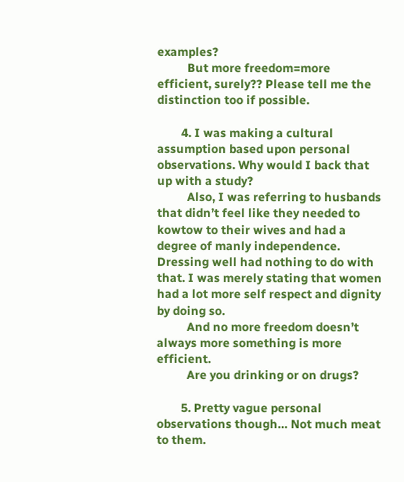examples?
          But more freedom=more efficient, surely?? Please tell me the distinction too if possible.

        4. I was making a cultural assumption based upon personal observations. Why would I back that up with a study?
          Also, I was referring to husbands that didn’t feel like they needed to kowtow to their wives and had a degree of manly independence. Dressing well had nothing to do with that. I was merely stating that women had a lot more self respect and dignity by doing so.
          And no more freedom doesn’t always more something is more efficient.
          Are you drinking or on drugs?

        5. Pretty vague personal observations though… Not much meat to them.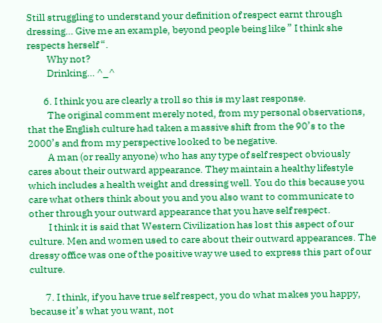Still struggling to understand your definition of respect earnt through dressing… Give me an example, beyond people being like ” I think she respects herself “.
          Why not?
          Drinking… ^_^

        6. I think you are clearly a troll so this is my last response.
          The original comment merely noted, from my personal observations, that the English culture had taken a massive shift from the 90’s to the 2000’s and from my perspective looked to be negative.
          A man (or really anyone) who has any type of self respect obviously cares about their outward appearance. They maintain a healthy lifestyle which includes a health weight and dressing well. You do this because you care what others think about you and you also want to communicate to other through your outward appearance that you have self respect.
          I think it is said that Western Civilization has lost this aspect of our culture. Men and women used to care about their outward appearances. The dressy office was one of the positive way we used to express this part of our culture.

        7. I think, if you have true self respect, you do what makes you happy, because it’s what you want, not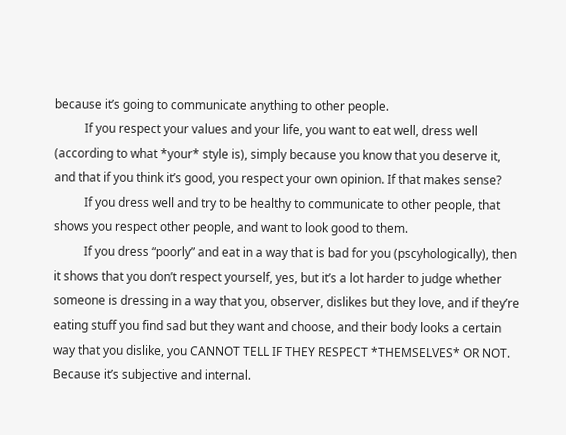because it’s going to communicate anything to other people.
          If you respect your values and your life, you want to eat well, dress well (according to what *your* style is), simply because you know that you deserve it, and that if you think it’s good, you respect your own opinion. If that makes sense?
          If you dress well and try to be healthy to communicate to other people, that shows you respect other people, and want to look good to them.
          If you dress “poorly” and eat in a way that is bad for you (pscyhologically), then it shows that you don’t respect yourself, yes, but it’s a lot harder to judge whether someone is dressing in a way that you, observer, dislikes but they love, and if they’re eating stuff you find sad but they want and choose, and their body looks a certain way that you dislike, you CANNOT TELL IF THEY RESPECT *THEMSELVES* OR NOT. Because it’s subjective and internal.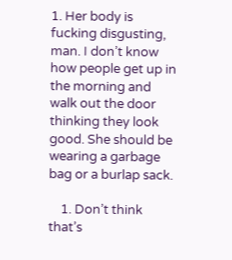1. Her body is fucking disgusting, man. I don’t know how people get up in the morning and walk out the door thinking they look good. She should be wearing a garbage bag or a burlap sack.

    1. Don’t think that’s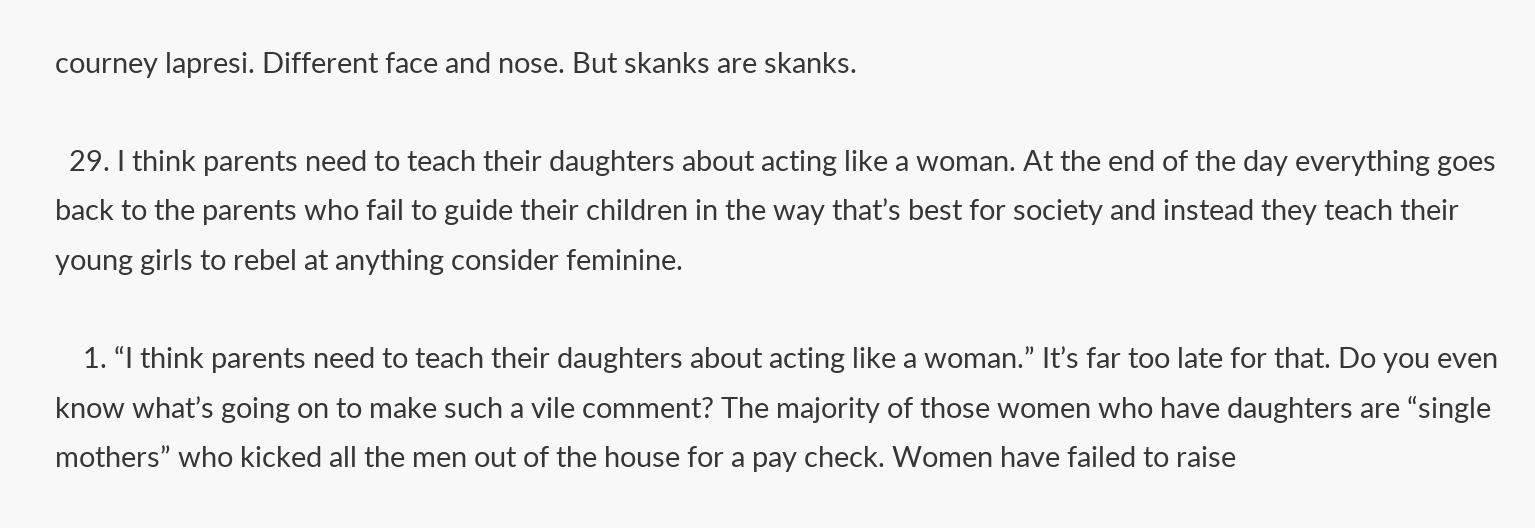courney lapresi. Different face and nose. But skanks are skanks.

  29. I think parents need to teach their daughters about acting like a woman. At the end of the day everything goes back to the parents who fail to guide their children in the way that’s best for society and instead they teach their young girls to rebel at anything consider feminine.

    1. “I think parents need to teach their daughters about acting like a woman.” It’s far too late for that. Do you even know what’s going on to make such a vile comment? The majority of those women who have daughters are “single mothers” who kicked all the men out of the house for a pay check. Women have failed to raise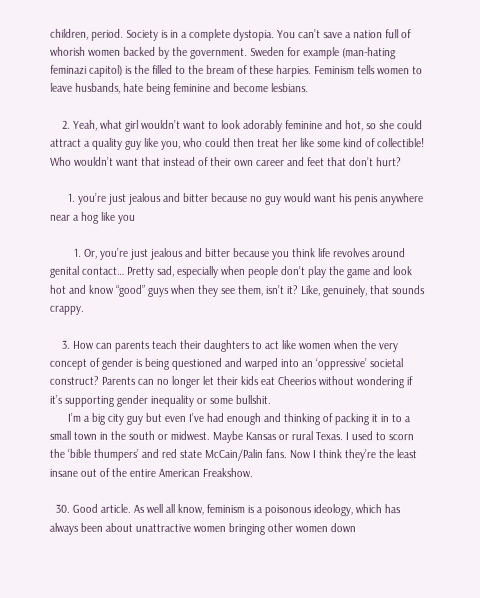children, period. Society is in a complete dystopia. You can’t save a nation full of whorish women backed by the government. Sweden for example (man-hating feminazi capitol) is the filled to the bream of these harpies. Feminism tells women to leave husbands, hate being feminine and become lesbians.

    2. Yeah, what girl wouldn’t want to look adorably feminine and hot, so she could attract a quality guy like you, who could then treat her like some kind of collectible! Who wouldn’t want that instead of their own career and feet that don’t hurt?

      1. you’re just jealous and bitter because no guy would want his penis anywhere near a hog like you

        1. Or, you’re just jealous and bitter because you think life revolves around genital contact… Pretty sad, especially when people don’t play the game and look hot and know “good” guys when they see them, isn’t it? Like, genuinely, that sounds crappy.

    3. How can parents teach their daughters to act like women when the very concept of gender is being questioned and warped into an ‘oppressive’ societal construct? Parents can no longer let their kids eat Cheerios without wondering if it’s supporting gender inequality or some bullshit.
      I’m a big city guy but even I’ve had enough and thinking of packing it in to a small town in the south or midwest. Maybe Kansas or rural Texas. I used to scorn the ‘bible thumpers’ and red state McCain/Palin fans. Now I think they’re the least insane out of the entire American Freakshow.

  30. Good article. As well all know, feminism is a poisonous ideology, which has always been about unattractive women bringing other women down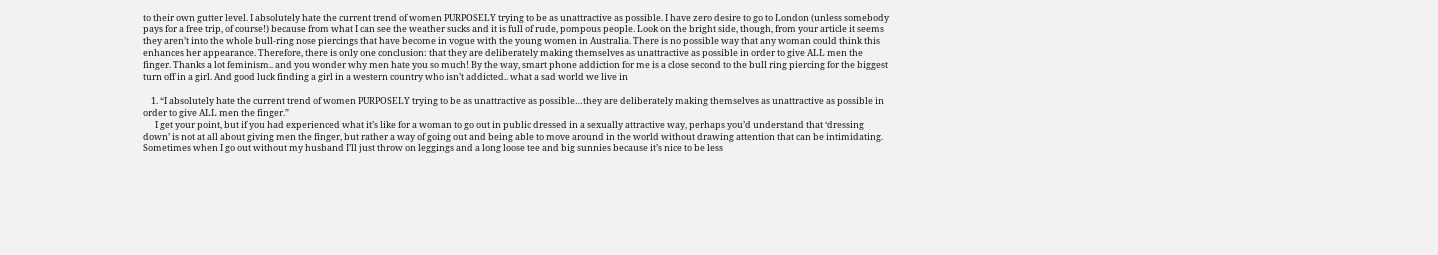to their own gutter level. I absolutely hate the current trend of women PURPOSELY trying to be as unattractive as possible. I have zero desire to go to London (unless somebody pays for a free trip, of course!) because from what I can see the weather sucks and it is full of rude, pompous people. Look on the bright side, though, from your article it seems they aren’t into the whole bull-ring nose piercings that have become in vogue with the young women in Australia. There is no possible way that any woman could think this enhances her appearance. Therefore, there is only one conclusion: that they are deliberately making themselves as unattractive as possible in order to give ALL men the finger. Thanks a lot feminism.. and you wonder why men hate you so much! By the way, smart phone addiction for me is a close second to the bull ring piercing for the biggest turn off in a girl. And good luck finding a girl in a western country who isn’t addicted.. what a sad world we live in

    1. “I absolutely hate the current trend of women PURPOSELY trying to be as unattractive as possible…they are deliberately making themselves as unattractive as possible in order to give ALL men the finger.”
      I get your point, but if you had experienced what it’s like for a woman to go out in public dressed in a sexually attractive way, perhaps you’d understand that ‘dressing down’ is not at all about giving men the finger, but rather a way of going out and being able to move around in the world without drawing attention that can be intimidating. Sometimes when I go out without my husband I’ll just throw on leggings and a long loose tee and big sunnies because it’s nice to be less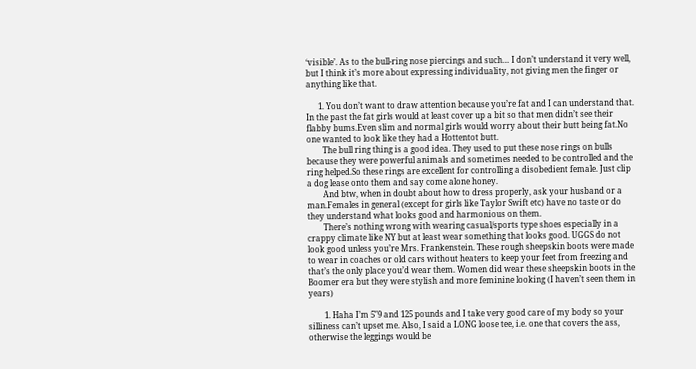‘visible’. As to the bull-ring nose piercings and such… I don’t understand it very well, but I think it’s more about expressing individuality, not giving men the finger or anything like that.

      1. You don’t want to draw attention because you’re fat and I can understand that. In the past the fat girls would at least cover up a bit so that men didn’t see their flabby bums.Even slim and normal girls would worry about their butt being fat.No one wanted to look like they had a Hottentot butt.
        The bull ring thing is a good idea. They used to put these nose rings on bulls because they were powerful animals and sometimes needed to be controlled and the ring helped.So these rings are excellent for controlling a disobedient female. Just clip a dog lease onto them and say come alone honey.
        And btw, when in doubt about how to dress properly, ask your husband or a man.Females in general (except for girls like Taylor Swift etc) have no taste or do they understand what looks good and harmonious on them.
        There’s nothing wrong with wearing casual/sports type shoes especially in a crappy climate like NY but at least wear something that looks good. UGGS do not look good unless you’re Mrs. Frankenstein. These rough sheepskin boots were made to wear in coaches or old cars without heaters to keep your feet from freezing and that’s the only place you’d wear them. Women did wear these sheepskin boots in the Boomer era but they were stylish and more feminine looking (I haven’t seen them in years)

        1. Haha I’m 5″9 and 125 pounds and I take very good care of my body so your silliness can’t upset me. Also, I said a LONG loose tee, i.e. one that covers the ass, otherwise the leggings would be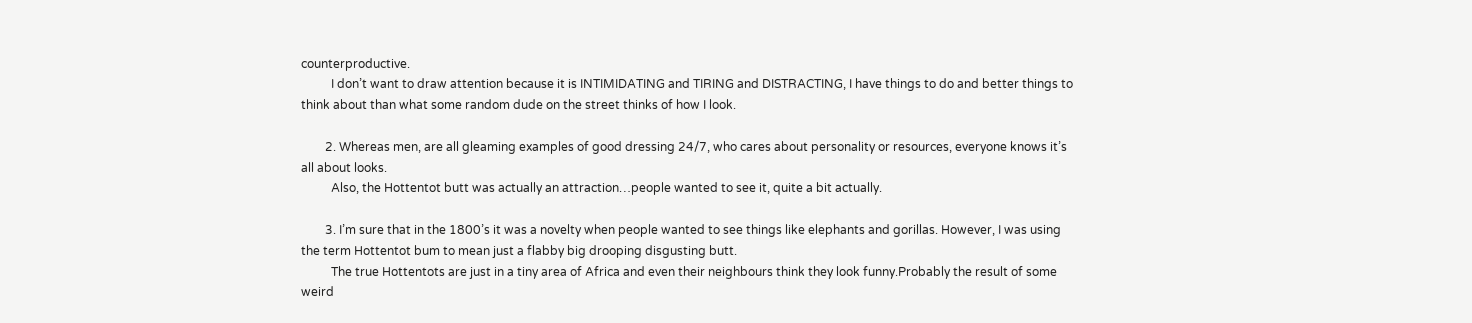counterproductive.
          I don’t want to draw attention because it is INTIMIDATING and TIRING and DISTRACTING, I have things to do and better things to think about than what some random dude on the street thinks of how I look.

        2. Whereas men, are all gleaming examples of good dressing 24/7, who cares about personality or resources, everyone knows it’s all about looks.
          Also, the Hottentot butt was actually an attraction…people wanted to see it, quite a bit actually.

        3. I’m sure that in the 1800’s it was a novelty when people wanted to see things like elephants and gorillas. However, I was using the term Hottentot bum to mean just a flabby big drooping disgusting butt.
          The true Hottentots are just in a tiny area of Africa and even their neighbours think they look funny.Probably the result of some weird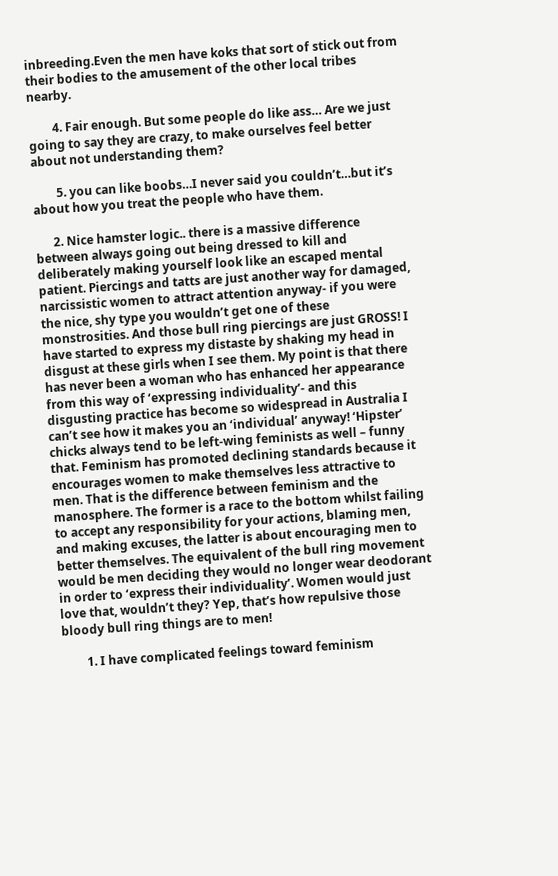inbreeding.Even the men have koks that sort of stick out from their bodies to the amusement of the other local tribes nearby.

        4. Fair enough. But some people do like ass… Are we just going to say they are crazy, to make ourselves feel better about not understanding them?

        5. you can like boobs…I never said you couldn’t…but it’s about how you treat the people who have them.

      2. Nice hamster logic.. there is a massive difference between always going out being dressed to kill and deliberately making yourself look like an escaped mental patient. Piercings and tatts are just another way for damaged, narcissistic women to attract attention anyway- if you were the nice, shy type you wouldn’t get one of these monstrosities. And those bull ring piercings are just GROSS! I have started to express my distaste by shaking my head in disgust at these girls when I see them. My point is that there has never been a woman who has enhanced her appearance from this way of ‘expressing individuality’- and this disgusting practice has become so widespread in Australia I can’t see how it makes you an ‘individual’ anyway! ‘Hipster’ chicks always tend to be left-wing feminists as well – funny that. Feminism has promoted declining standards because it encourages women to make themselves less attractive to men. That is the difference between feminism and the manosphere. The former is a race to the bottom whilst failing to accept any responsibility for your actions, blaming men, and making excuses, the latter is about encouraging men to better themselves. The equivalent of the bull ring movement would be men deciding they would no longer wear deodorant in order to ‘express their individuality’. Women would just love that, wouldn’t they? Yep, that’s how repulsive those bloody bull ring things are to men!

        1. I have complicated feelings toward feminism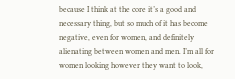because I think at the core it’s a good and necessary thing, but so much of it has become negative, even for women, and definitely alienating between women and men. I’m all for women looking however they want to look,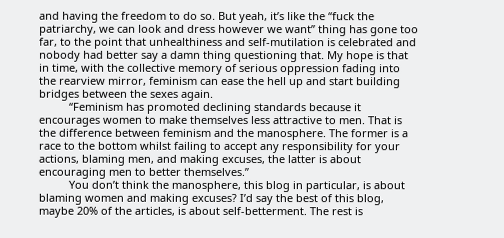and having the freedom to do so. But yeah, it’s like the “fuck the patriarchy, we can look and dress however we want” thing has gone too far, to the point that unhealthiness and self-mutilation is celebrated and nobody had better say a damn thing questioning that. My hope is that in time, with the collective memory of serious oppression fading into the rearview mirror, feminism can ease the hell up and start building bridges between the sexes again.
          “Feminism has promoted declining standards because it encourages women to make themselves less attractive to men. That is the difference between feminism and the manosphere. The former is a race to the bottom whilst failing to accept any responsibility for your actions, blaming men, and making excuses, the latter is about encouraging men to better themselves.”
          You don’t think the manosphere, this blog in particular, is about blaming women and making excuses? I’d say the best of this blog, maybe 20% of the articles, is about self-betterment. The rest is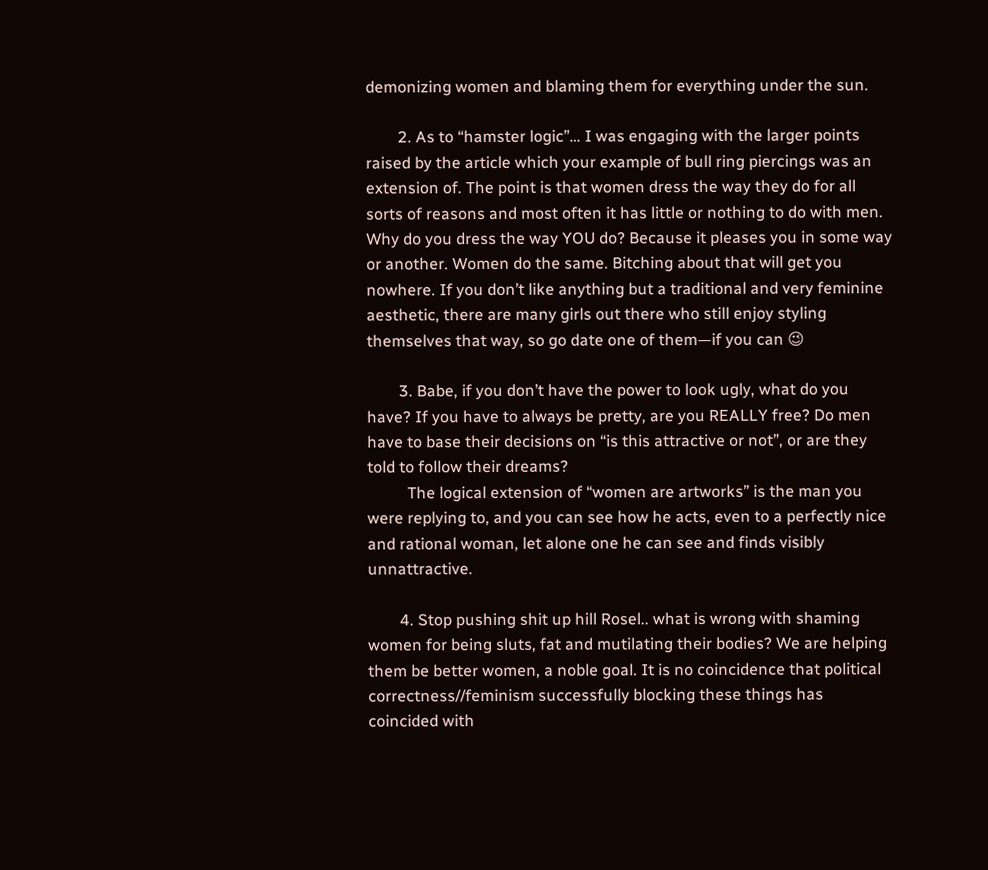demonizing women and blaming them for everything under the sun.

        2. As to “hamster logic”… I was engaging with the larger points raised by the article which your example of bull ring piercings was an extension of. The point is that women dress the way they do for all sorts of reasons and most often it has little or nothing to do with men. Why do you dress the way YOU do? Because it pleases you in some way or another. Women do the same. Bitching about that will get you nowhere. If you don’t like anything but a traditional and very feminine aesthetic, there are many girls out there who still enjoy styling themselves that way, so go date one of them—if you can 😉

        3. Babe, if you don’t have the power to look ugly, what do you have? If you have to always be pretty, are you REALLY free? Do men have to base their decisions on “is this attractive or not”, or are they told to follow their dreams?
          The logical extension of “women are artworks” is the man you were replying to, and you can see how he acts, even to a perfectly nice and rational woman, let alone one he can see and finds visibly unnattractive.

        4. Stop pushing shit up hill Rosel.. what is wrong with shaming women for being sluts, fat and mutilating their bodies? We are helping them be better women, a noble goal. It is no coincidence that political correctness//feminism successfully blocking these things has coincided with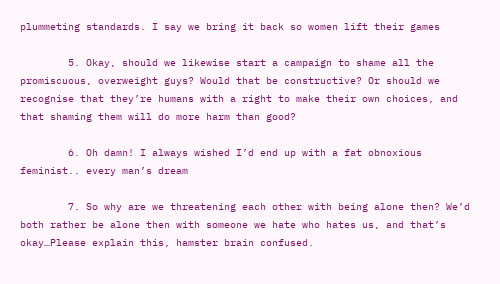plummeting standards. I say we bring it back so women lift their games

        5. Okay, should we likewise start a campaign to shame all the promiscuous, overweight guys? Would that be constructive? Or should we recognise that they’re humans with a right to make their own choices, and that shaming them will do more harm than good?

        6. Oh damn! I always wished I’d end up with a fat obnoxious feminist.. every man’s dream

        7. So why are we threatening each other with being alone then? We’d both rather be alone then with someone we hate who hates us, and that’s okay…Please explain this, hamster brain confused.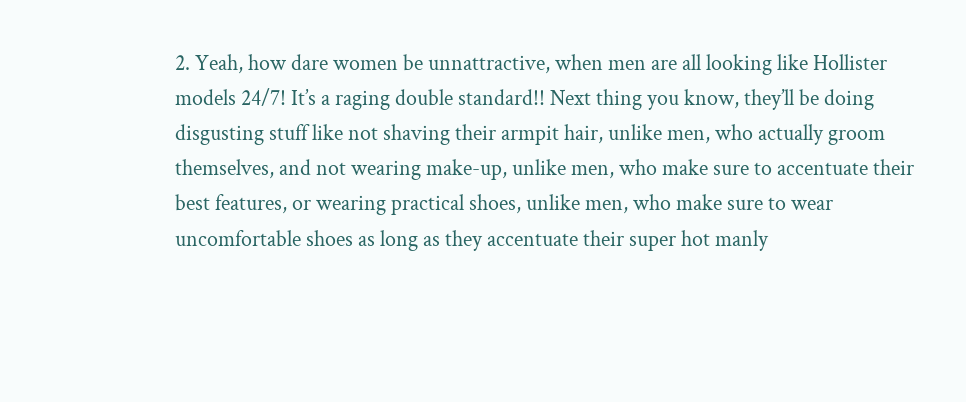2. Yeah, how dare women be unnattractive, when men are all looking like Hollister models 24/7! It’s a raging double standard!! Next thing you know, they’ll be doing disgusting stuff like not shaving their armpit hair, unlike men, who actually groom themselves, and not wearing make-up, unlike men, who make sure to accentuate their best features, or wearing practical shoes, unlike men, who make sure to wear uncomfortable shoes as long as they accentuate their super hot manly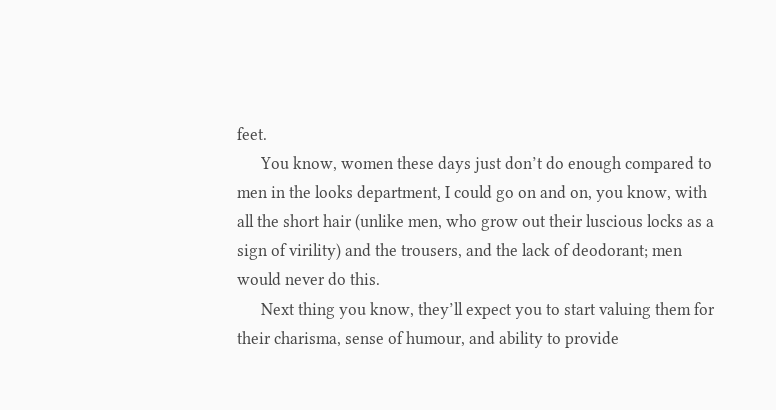feet.
      You know, women these days just don’t do enough compared to men in the looks department, I could go on and on, you know, with all the short hair (unlike men, who grow out their luscious locks as a sign of virility) and the trousers, and the lack of deodorant; men would never do this.
      Next thing you know, they’ll expect you to start valuing them for their charisma, sense of humour, and ability to provide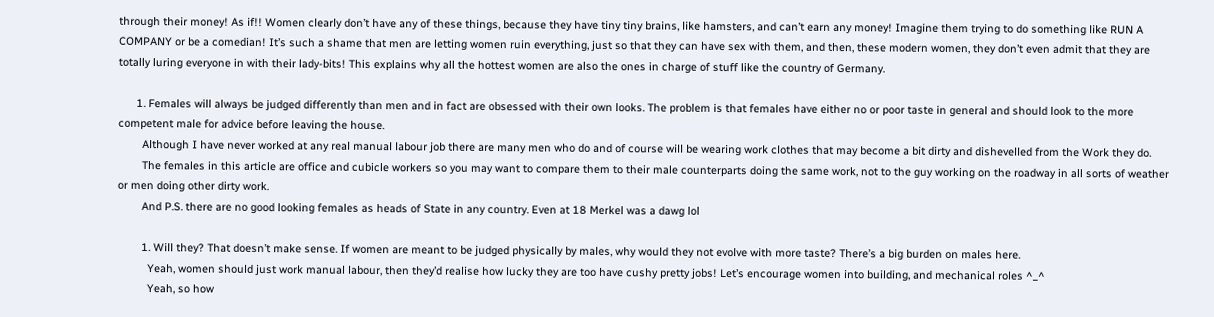through their money! As if!! Women clearly don’t have any of these things, because they have tiny tiny brains, like hamsters, and can’t earn any money! Imagine them trying to do something like RUN A COMPANY or be a comedian! It’s such a shame that men are letting women ruin everything, just so that they can have sex with them, and then, these modern women, they don’t even admit that they are totally luring everyone in with their lady-bits! This explains why all the hottest women are also the ones in charge of stuff like the country of Germany.

      1. Females will always be judged differently than men and in fact are obsessed with their own looks. The problem is that females have either no or poor taste in general and should look to the more competent male for advice before leaving the house.
        Although I have never worked at any real manual labour job there are many men who do and of course will be wearing work clothes that may become a bit dirty and dishevelled from the Work they do.
        The females in this article are office and cubicle workers so you may want to compare them to their male counterparts doing the same work, not to the guy working on the roadway in all sorts of weather or men doing other dirty work.
        And P.S. there are no good looking females as heads of State in any country. Even at 18 Merkel was a dawg lol

        1. Will they? That doesn’t make sense. If women are meant to be judged physically by males, why would they not evolve with more taste? There’s a big burden on males here.
          Yeah, women should just work manual labour, then they’d realise how lucky they are too have cushy pretty jobs! Let’s encourage women into building, and mechanical roles ^_^
          Yeah, so how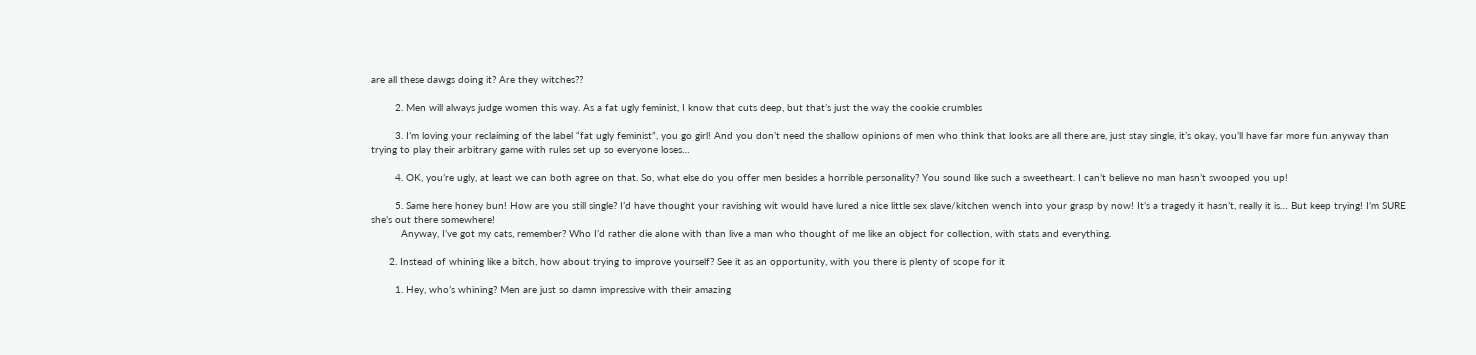are all these dawgs doing it? Are they witches??

        2. Men will always judge women this way. As a fat ugly feminist, I know that cuts deep, but that’s just the way the cookie crumbles

        3. I’m loving your reclaiming of the label “fat ugly feminist”, you go girl! And you don’t need the shallow opinions of men who think that looks are all there are, just stay single, it’s okay, you’ll have far more fun anyway than trying to play their arbitrary game with rules set up so everyone loses…

        4. OK, you’re ugly, at least we can both agree on that. So, what else do you offer men besides a horrible personality? You sound like such a sweetheart. I can’t believe no man hasn’t swooped you up!

        5. Same here honey bun! How are you still single? I’d have thought your ravishing wit would have lured a nice little sex slave/kitchen wench into your grasp by now! It’s a tragedy it hasn’t, really it is… But keep trying! I’m SURE she’s out there somewhere!
          Anyway, I’ve got my cats, remember? Who I’d rather die alone with than live a man who thought of me like an object for collection, with stats and everything.

      2. Instead of whining like a bitch, how about trying to improve yourself? See it as an opportunity, with you there is plenty of scope for it

        1. Hey, who’s whining? Men are just so damn impressive with their amazing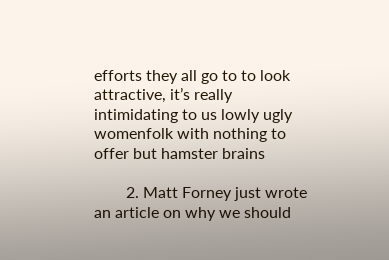efforts they all go to to look attractive, it’s really intimidating to us lowly ugly womenfolk with nothing to offer but hamster brains

        2. Matt Forney just wrote an article on why we should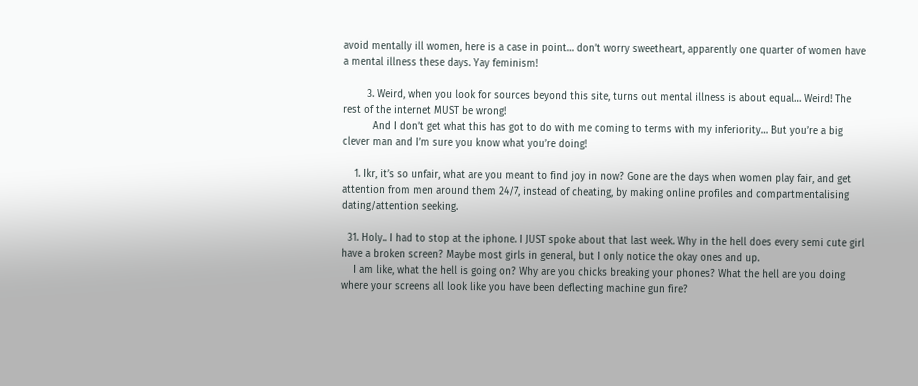avoid mentally ill women, here is a case in point… don’t worry sweetheart, apparently one quarter of women have a mental illness these days. Yay feminism!

        3. Weird, when you look for sources beyond this site, turns out mental illness is about equal… Weird! The rest of the internet MUST be wrong!
          And I don’t get what this has got to do with me coming to terms with my inferiority… But you’re a big clever man and I’m sure you know what you’re doing!

    1. Ikr, it’s so unfair, what are you meant to find joy in now? Gone are the days when women play fair, and get attention from men around them 24/7, instead of cheating, by making online profiles and compartmentalising dating/attention seeking.

  31. Holy.. I had to stop at the iphone. I JUST spoke about that last week. Why in the hell does every semi cute girl have a broken screen? Maybe most girls in general, but I only notice the okay ones and up.
    I am like, what the hell is going on? Why are you chicks breaking your phones? What the hell are you doing where your screens all look like you have been deflecting machine gun fire?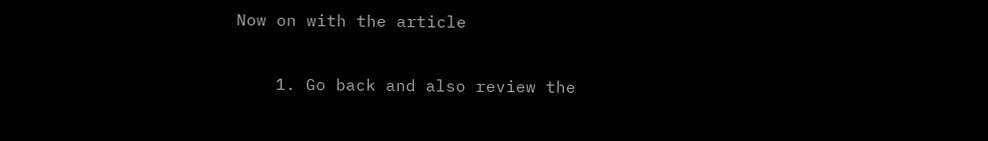Now on with the article

    1. Go back and also review the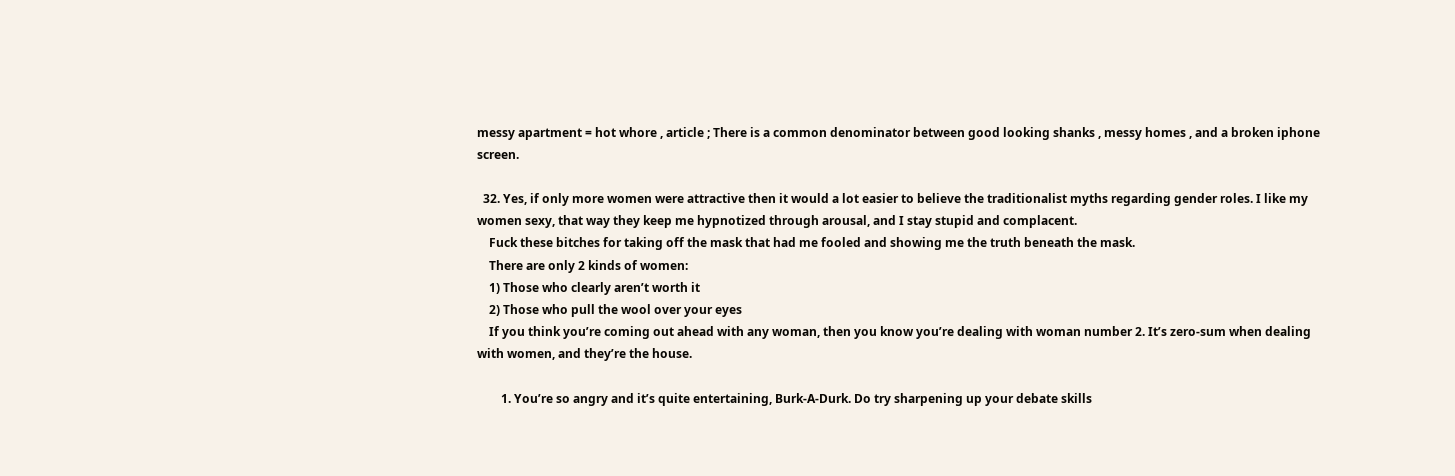messy apartment = hot whore , article ; There is a common denominator between good looking shanks , messy homes , and a broken iphone screen.

  32. Yes, if only more women were attractive then it would a lot easier to believe the traditionalist myths regarding gender roles. I like my women sexy, that way they keep me hypnotized through arousal, and I stay stupid and complacent.
    Fuck these bitches for taking off the mask that had me fooled and showing me the truth beneath the mask.
    There are only 2 kinds of women:
    1) Those who clearly aren’t worth it
    2) Those who pull the wool over your eyes
    If you think you’re coming out ahead with any woman, then you know you’re dealing with woman number 2. It’s zero-sum when dealing with women, and they’re the house.

        1. You’re so angry and it’s quite entertaining, Burk-A-Durk. Do try sharpening up your debate skills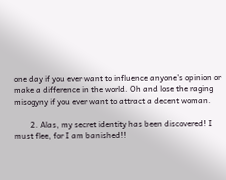one day if you ever want to influence anyone’s opinion or make a difference in the world. Oh and lose the raging misogyny if you ever want to attract a decent woman.

        2. Alas, my secret identity has been discovered! I must flee, for I am banished!!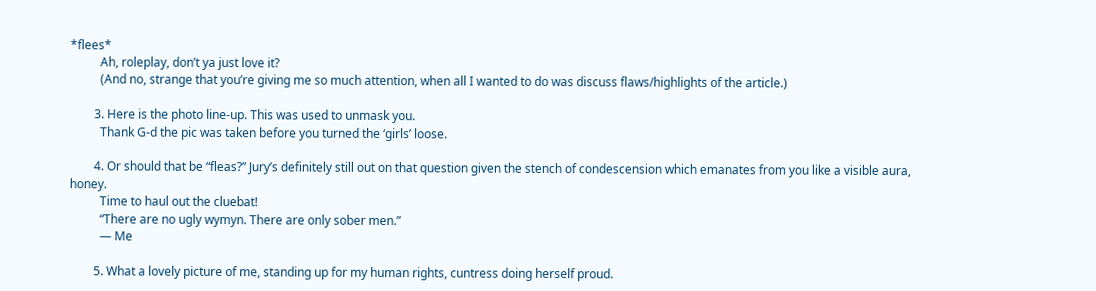*flees*
          Ah, roleplay, don’t ya just love it?
          (And no, strange that you’re giving me so much attention, when all I wanted to do was discuss flaws/highlights of the article.)

        3. Here is the photo line-up. This was used to unmask you.
          Thank G-d the pic was taken before you turned the ‘girls’ loose.

        4. Or should that be “fleas?” Jury’s definitely still out on that question given the stench of condescension which emanates from you like a visible aura, honey.
          Time to haul out the cluebat!
          “There are no ugly wymyn. There are only sober men.”
          — Me

        5. What a lovely picture of me, standing up for my human rights, cuntress doing herself proud.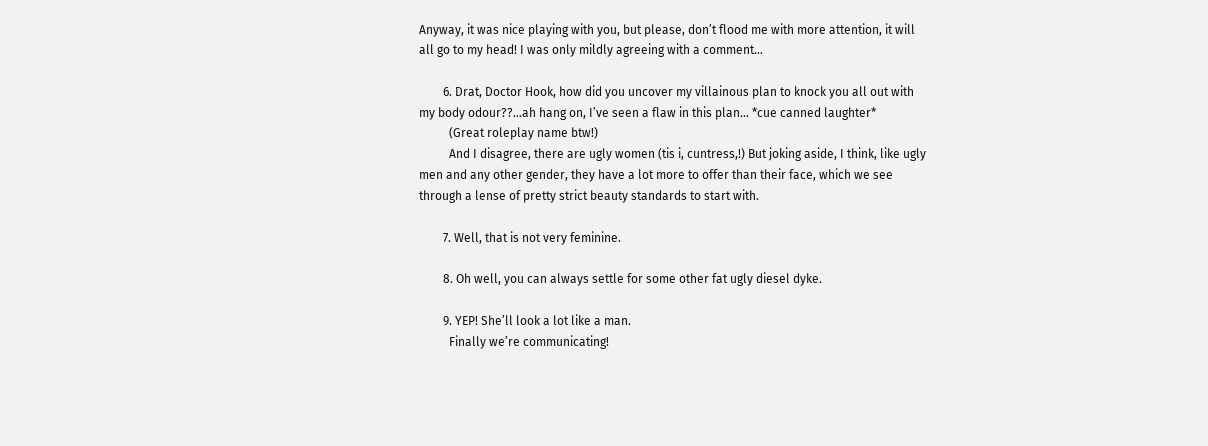Anyway, it was nice playing with you, but please, don’t flood me with more attention, it will all go to my head! I was only mildly agreeing with a comment…

        6. Drat, Doctor Hook, how did you uncover my villainous plan to knock you all out with my body odour??…ah hang on, I’ve seen a flaw in this plan… *cue canned laughter*
          (Great roleplay name btw!)
          And I disagree, there are ugly women (tis i, cuntress,!) But joking aside, I think, like ugly men and any other gender, they have a lot more to offer than their face, which we see through a lense of pretty strict beauty standards to start with.

        7. Well, that is not very feminine.

        8. Oh well, you can always settle for some other fat ugly diesel dyke.

        9. YEP! She’ll look a lot like a man.
          Finally we’re communicating!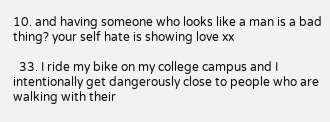10. and having someone who looks like a man is a bad thing? your self hate is showing love xx

  33. I ride my bike on my college campus and I intentionally get dangerously close to people who are walking with their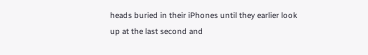heads buried in their iPhones until they earlier look up at the last second and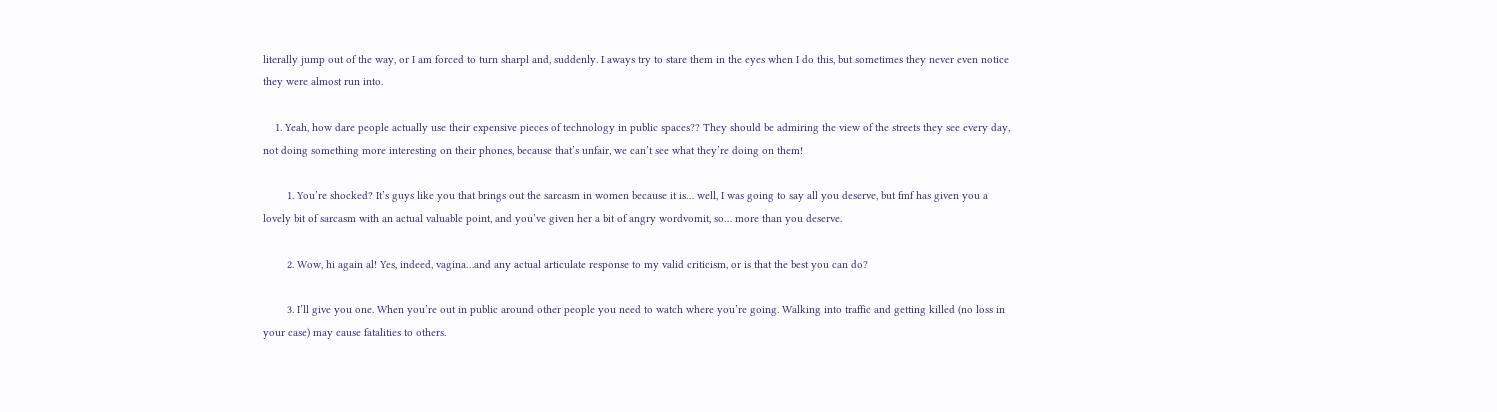literally jump out of the way, or I am forced to turn sharpl and, suddenly. I aways try to stare them in the eyes when I do this, but sometimes they never even notice they were almost run into.

    1. Yeah, how dare people actually use their expensive pieces of technology in public spaces?? They should be admiring the view of the streets they see every day, not doing something more interesting on their phones, because that’s unfair, we can’t see what they’re doing on them!

        1. You’re shocked? It’s guys like you that brings out the sarcasm in women because it is… well, I was going to say all you deserve, but fmf has given you a lovely bit of sarcasm with an actual valuable point, and you’ve given her a bit of angry wordvomit, so… more than you deserve.

        2. Wow, hi again al! Yes, indeed, vagina…and any actual articulate response to my valid criticism, or is that the best you can do?

        3. I’ll give you one. When you’re out in public around other people you need to watch where you’re going. Walking into traffic and getting killed (no loss in your case) may cause fatalities to others.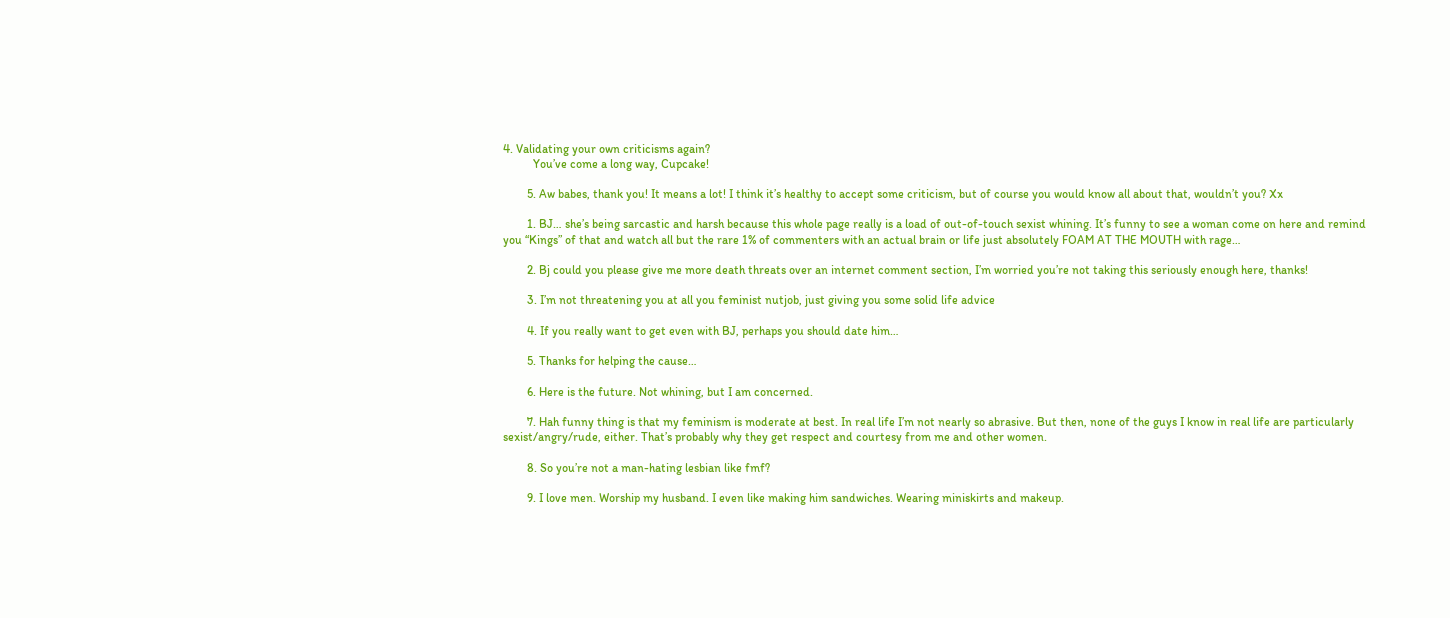4. Validating your own criticisms again?
          You’ve come a long way, Cupcake!

        5. Aw babes, thank you! It means a lot! I think it’s healthy to accept some criticism, but of course you would know all about that, wouldn’t you? Xx

        1. BJ… she’s being sarcastic and harsh because this whole page really is a load of out-of-touch sexist whining. It’s funny to see a woman come on here and remind you “Kings” of that and watch all but the rare 1% of commenters with an actual brain or life just absolutely FOAM AT THE MOUTH with rage…

        2. Bj could you please give me more death threats over an internet comment section, I’m worried you’re not taking this seriously enough here, thanks!

        3. I’m not threatening you at all you feminist nutjob, just giving you some solid life advice

        4. If you really want to get even with BJ, perhaps you should date him…

        5. Thanks for helping the cause…

        6. Here is the future. Not whining, but I am concerned.

        7. Hah funny thing is that my feminism is moderate at best. In real life I’m not nearly so abrasive. But then, none of the guys I know in real life are particularly sexist/angry/rude, either. That’s probably why they get respect and courtesy from me and other women.

        8. So you’re not a man-hating lesbian like fmf?

        9. I love men. Worship my husband. I even like making him sandwiches. Wearing miniskirts and makeup.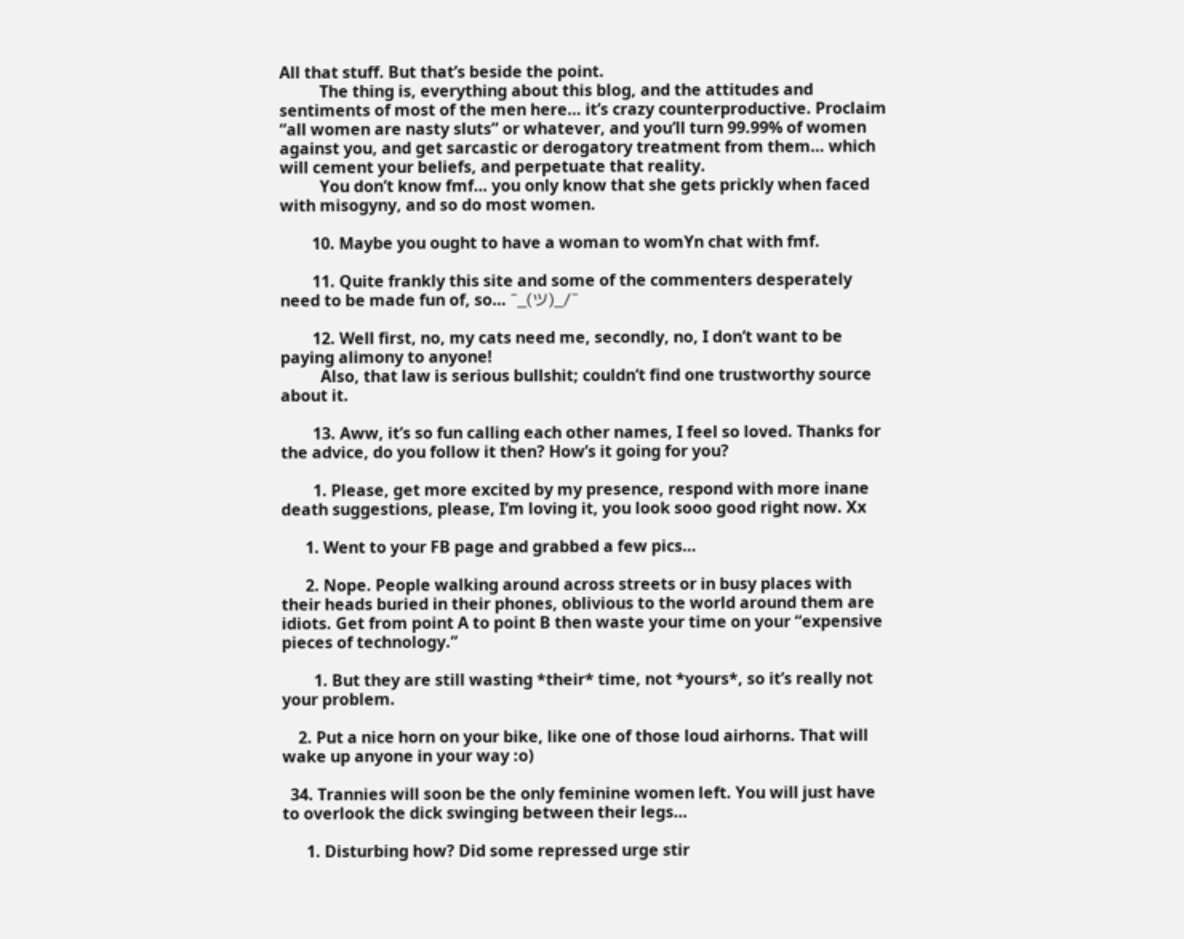All that stuff. But that’s beside the point.
          The thing is, everything about this blog, and the attitudes and sentiments of most of the men here… it’s crazy counterproductive. Proclaim “all women are nasty sluts” or whatever, and you’ll turn 99.99% of women against you, and get sarcastic or derogatory treatment from them… which will cement your beliefs, and perpetuate that reality.
          You don’t know fmf… you only know that she gets prickly when faced with misogyny, and so do most women.

        10. Maybe you ought to have a woman to womYn chat with fmf.

        11. Quite frankly this site and some of the commenters desperately need to be made fun of, so… ¯_(ツ)_/¯

        12. Well first, no, my cats need me, secondly, no, I don’t want to be paying alimony to anyone!
          Also, that law is serious bullshit; couldn’t find one trustworthy source about it.

        13. Aww, it’s so fun calling each other names, I feel so loved. Thanks for the advice, do you follow it then? How’s it going for you?

        1. Please, get more excited by my presence, respond with more inane death suggestions, please, I’m loving it, you look sooo good right now. Xx

      1. Went to your FB page and grabbed a few pics…

      2. Nope. People walking around across streets or in busy places with their heads buried in their phones, oblivious to the world around them are idiots. Get from point A to point B then waste your time on your “expensive pieces of technology.”

        1. But they are still wasting *their* time, not *yours*, so it’s really not your problem.

    2. Put a nice horn on your bike, like one of those loud airhorns. That will wake up anyone in your way :o)

  34. Trannies will soon be the only feminine women left. You will just have to overlook the dick swinging between their legs…

      1. Disturbing how? Did some repressed urge stir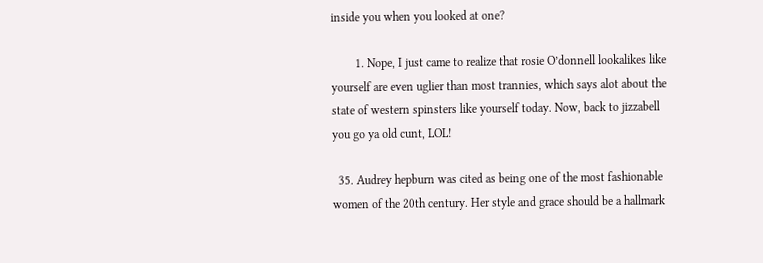inside you when you looked at one?

        1. Nope, I just came to realize that rosie O’donnell lookalikes like yourself are even uglier than most trannies, which says alot about the state of western spinsters like yourself today. Now, back to jizzabell you go ya old cunt, LOL!

  35. Audrey hepburn was cited as being one of the most fashionable women of the 20th century. Her style and grace should be a hallmark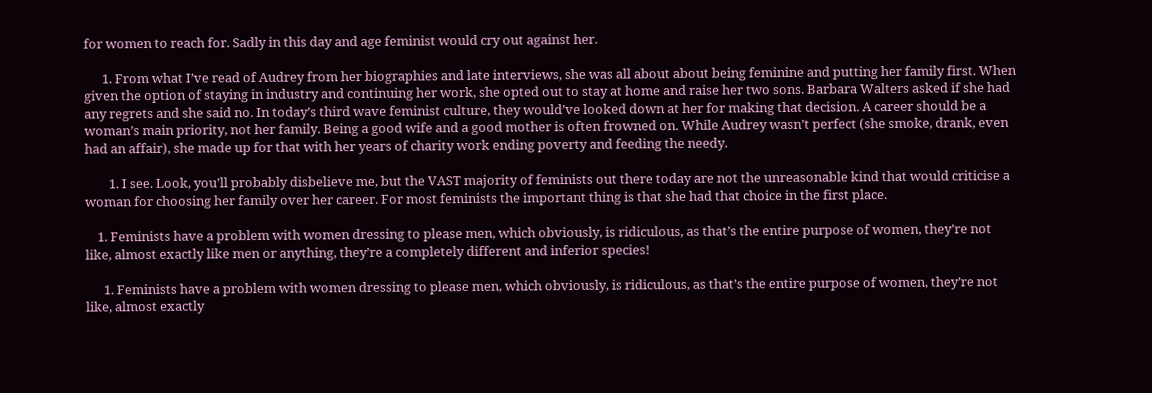for women to reach for. Sadly in this day and age feminist would cry out against her.

      1. From what I’ve read of Audrey from her biographies and late interviews, she was all about about being feminine and putting her family first. When given the option of staying in industry and continuing her work, she opted out to stay at home and raise her two sons. Barbara Walters asked if she had any regrets and she said no. In today’s third wave feminist culture, they would’ve looked down at her for making that decision. A career should be a woman’s main priority, not her family. Being a good wife and a good mother is often frowned on. While Audrey wasn’t perfect (she smoke, drank, even had an affair), she made up for that with her years of charity work ending poverty and feeding the needy.

        1. I see. Look, you’ll probably disbelieve me, but the VAST majority of feminists out there today are not the unreasonable kind that would criticise a woman for choosing her family over her career. For most feminists the important thing is that she had that choice in the first place.

    1. Feminists have a problem with women dressing to please men, which obviously, is ridiculous, as that’s the entire purpose of women, they’re not like, almost exactly like men or anything, they’re a completely different and inferior species!

      1. Feminists have a problem with women dressing to please men, which obviously, is ridiculous, as that’s the entire purpose of women, they’re not like, almost exactly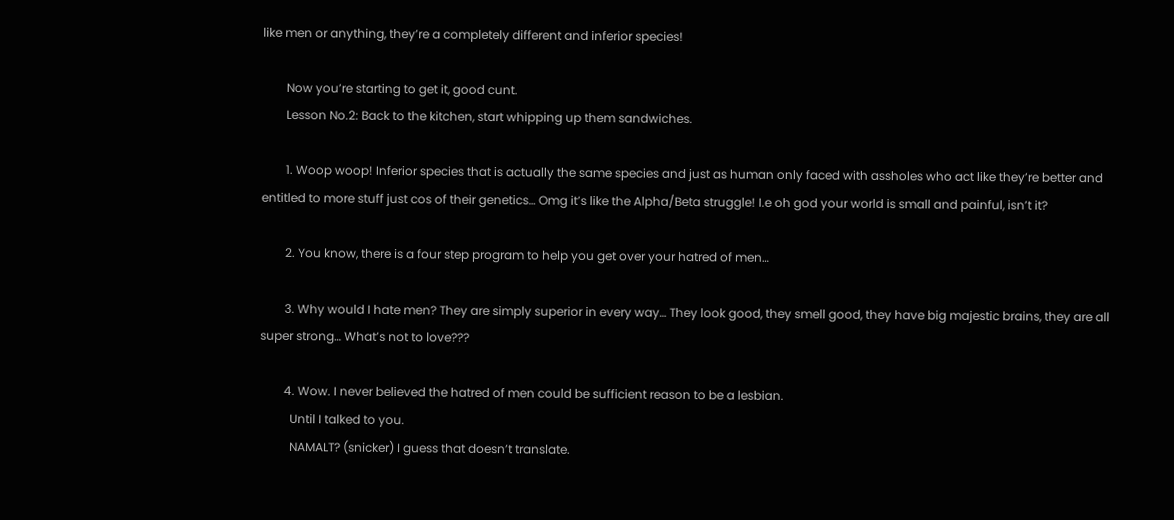like men or anything, they’re a completely different and inferior species!

        Now you’re starting to get it, good cunt.
        Lesson No.2: Back to the kitchen, start whipping up them sandwiches.

        1. Woop woop! Inferior species that is actually the same species and just as human only faced with assholes who act like they’re better and entitled to more stuff just cos of their genetics… Omg it’s like the Alpha/Beta struggle! I.e oh god your world is small and painful, isn’t it?

        2. You know, there is a four step program to help you get over your hatred of men…

        3. Why would I hate men? They are simply superior in every way… They look good, they smell good, they have big majestic brains, they are all super strong… What’s not to love???

        4. Wow. I never believed the hatred of men could be sufficient reason to be a lesbian.
          Until I talked to you.
          NAMALT? (snicker) I guess that doesn’t translate.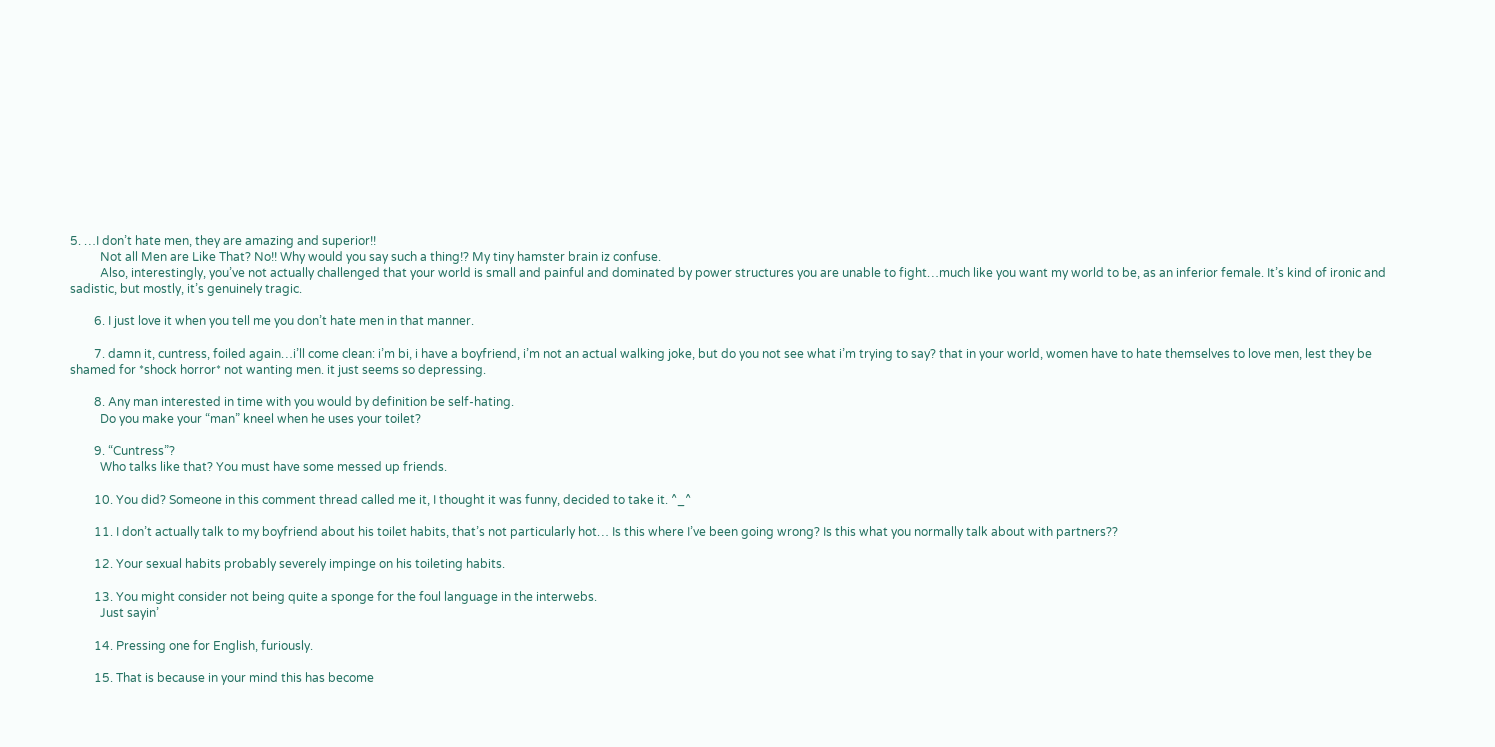5. …I don’t hate men, they are amazing and superior!!
          Not all Men are Like That? No!! Why would you say such a thing!? My tiny hamster brain iz confuse.
          Also, interestingly, you’ve not actually challenged that your world is small and painful and dominated by power structures you are unable to fight…much like you want my world to be, as an inferior female. It’s kind of ironic and sadistic, but mostly, it’s genuinely tragic.

        6. I just love it when you tell me you don’t hate men in that manner.

        7. damn it, cuntress, foiled again…i’ll come clean: i’m bi, i have a boyfriend, i’m not an actual walking joke, but do you not see what i’m trying to say? that in your world, women have to hate themselves to love men, lest they be shamed for *shock horror* not wanting men. it just seems so depressing.

        8. Any man interested in time with you would by definition be self-hating.
          Do you make your “man” kneel when he uses your toilet?

        9. “Cuntress”?
          Who talks like that? You must have some messed up friends.

        10. You did? Someone in this comment thread called me it, I thought it was funny, decided to take it. ^_^

        11. I don’t actually talk to my boyfriend about his toilet habits, that’s not particularly hot… Is this where I’ve been going wrong? Is this what you normally talk about with partners??

        12. Your sexual habits probably severely impinge on his toileting habits.

        13. You might consider not being quite a sponge for the foul language in the interwebs.
          Just sayin’

        14. Pressing one for English, furiously.

        15. That is because in your mind this has become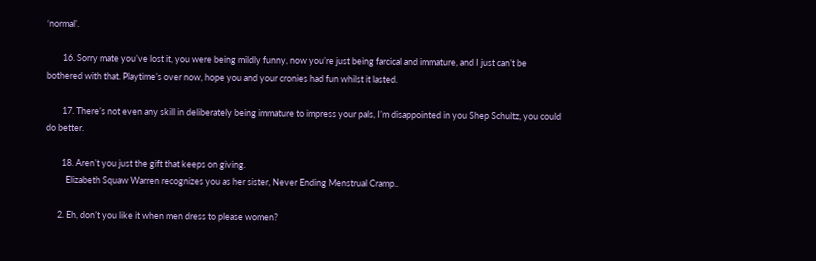‘normal’.

        16. Sorry mate you’ve lost it, you were being mildly funny, now you’re just being farcical and immature, and I just can’t be bothered with that. Playtime’s over now, hope you and your cronies had fun whilst it lasted.

        17. There’s not even any skill in deliberately being immature to impress your pals, I’m disappointed in you Shep Schultz, you could do better.

        18. Aren’t you just the gift that keeps on giving.
          Elizabeth Squaw Warren recognizes you as her sister, Never Ending Menstrual Cramp..

      2. Eh, don’t you like it when men dress to please women?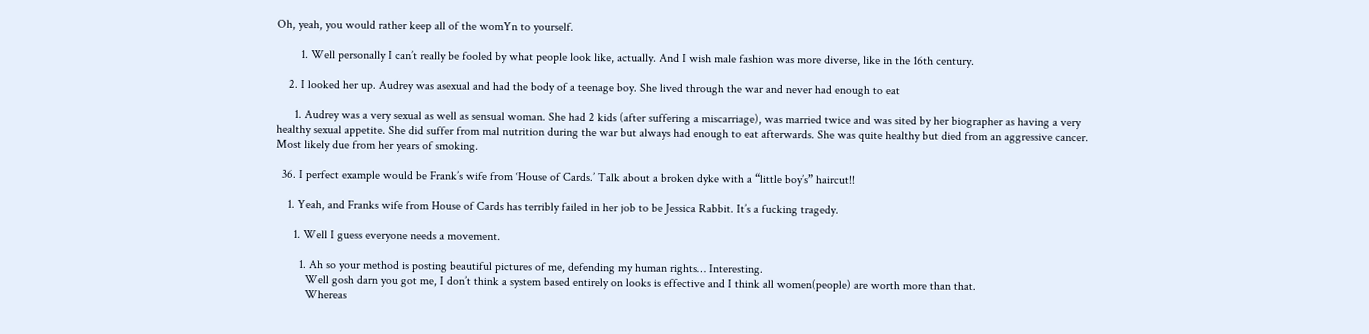Oh, yeah, you would rather keep all of the womYn to yourself.

        1. Well personally I can’t really be fooled by what people look like, actually. And I wish male fashion was more diverse, like in the 16th century.

    2. I looked her up. Audrey was asexual and had the body of a teenage boy. She lived through the war and never had enough to eat

      1. Audrey was a very sexual as well as sensual woman. She had 2 kids (after suffering a miscarriage), was married twice and was sited by her biographer as having a very healthy sexual appetite. She did suffer from mal nutrition during the war but always had enough to eat afterwards. She was quite healthy but died from an aggressive cancer. Most likely due from her years of smoking.

  36. I perfect example would be Frank’s wife from ‘House of Cards.’ Talk about a broken dyke with a “little boy’s” haircut!!

    1. Yeah, and Franks wife from House of Cards has terribly failed in her job to be Jessica Rabbit. It’s a fucking tragedy.

      1. Well I guess everyone needs a movement.

        1. Ah so your method is posting beautiful pictures of me, defending my human rights… Interesting.
          Well gosh darn you got me, I don’t think a system based entirely on looks is effective and I think all women(people) are worth more than that.
          Whereas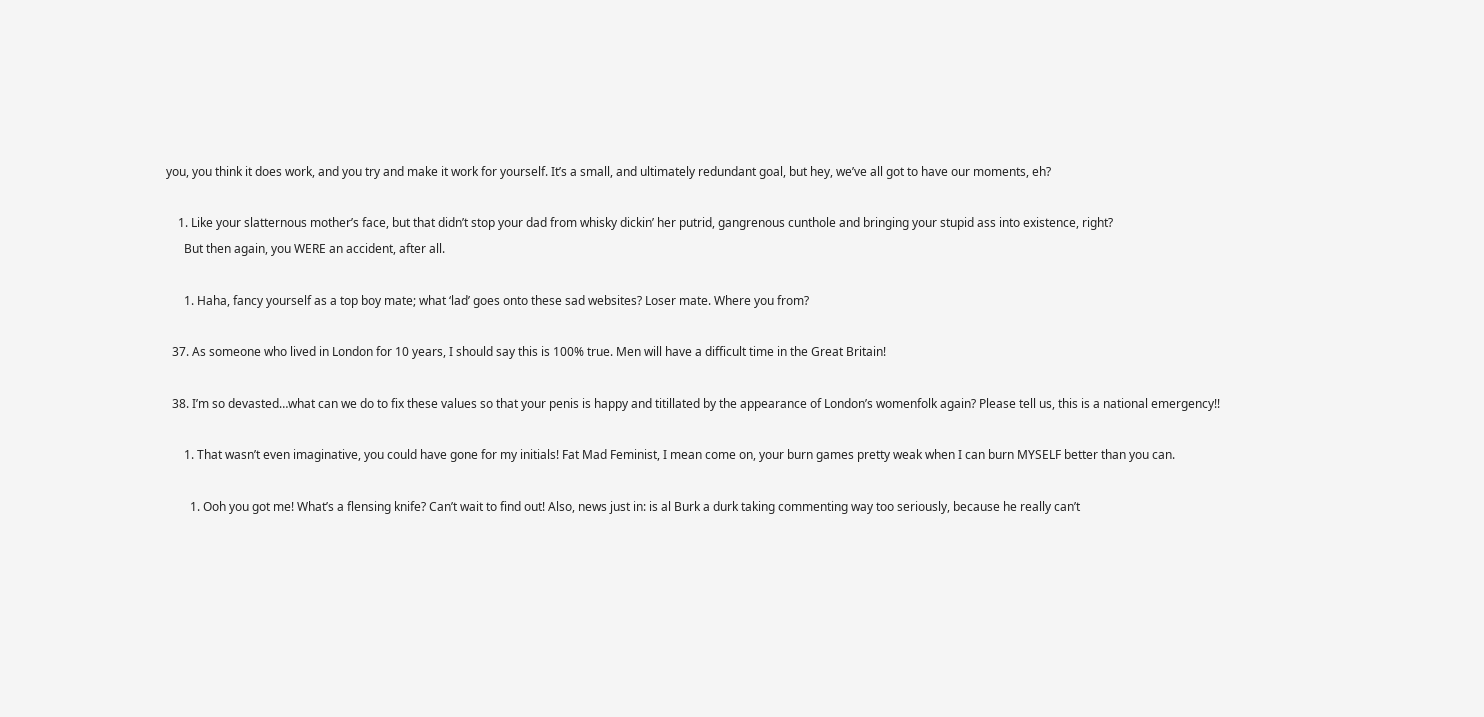you, you think it does work, and you try and make it work for yourself. It’s a small, and ultimately redundant goal, but hey, we’ve all got to have our moments, eh?

    1. Like your slatternous mother’s face, but that didn’t stop your dad from whisky dickin’ her putrid, gangrenous cunthole and bringing your stupid ass into existence, right?
      But then again, you WERE an accident, after all.

      1. Haha, fancy yourself as a top boy mate; what ‘lad’ goes onto these sad websites? Loser mate. Where you from?

  37. As someone who lived in London for 10 years, I should say this is 100% true. Men will have a difficult time in the Great Britain!

  38. I’m so devasted…what can we do to fix these values so that your penis is happy and titillated by the appearance of London’s womenfolk again? Please tell us, this is a national emergency!!

      1. That wasn’t even imaginative, you could have gone for my initials! Fat Mad Feminist, I mean come on, your burn games pretty weak when I can burn MYSELF better than you can.

        1. Ooh you got me! What’s a flensing knife? Can’t wait to find out! Also, news just in: is al Burk a durk taking commenting way too seriously, because he really can’t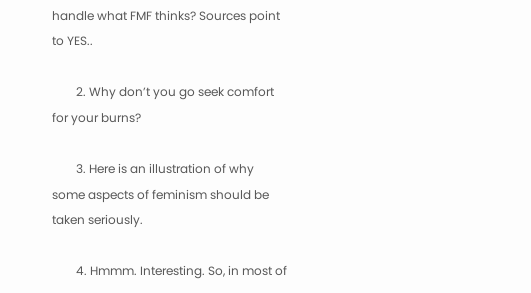handle what FMF thinks? Sources point to YES..

        2. Why don’t you go seek comfort for your burns?

        3. Here is an illustration of why some aspects of feminism should be taken seriously.

        4. Hmmm. Interesting. So, in most of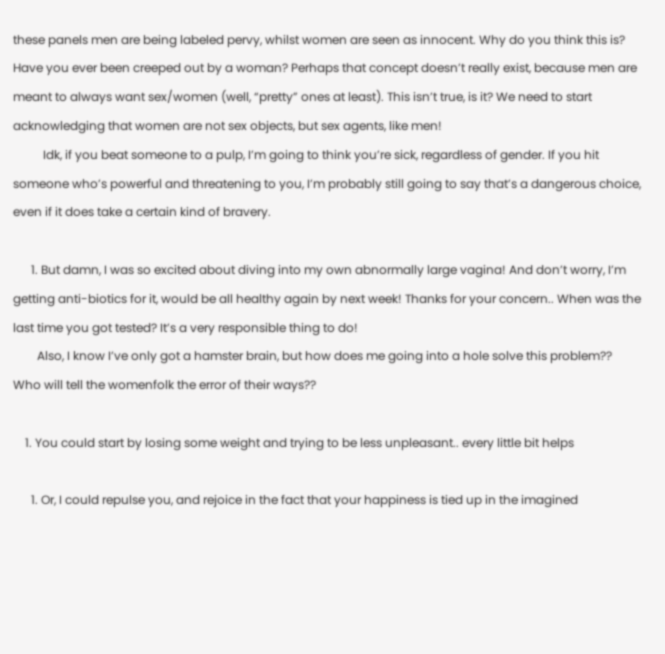these panels men are being labeled pervy, whilst women are seen as innocent. Why do you think this is? Have you ever been creeped out by a woman? Perhaps that concept doesn’t really exist, because men are meant to always want sex/women (well, “pretty” ones at least). This isn’t true, is it? We need to start acknowledging that women are not sex objects, but sex agents, like men!
          Idk, if you beat someone to a pulp, I’m going to think you’re sick, regardless of gender. If you hit someone who’s powerful and threatening to you, I’m probably still going to say that’s a dangerous choice, even if it does take a certain kind of bravery.

      1. But damn, I was so excited about diving into my own abnormally large vagina! And don’t worry, I’m getting anti-biotics for it, would be all healthy again by next week! Thanks for your concern.. When was the last time you got tested? It’s a very responsible thing to do!
        Also, I know I’ve only got a hamster brain, but how does me going into a hole solve this problem?? Who will tell the womenfolk the error of their ways??

    1. You could start by losing some weight and trying to be less unpleasant.. every little bit helps

      1. Or, I could repulse you, and rejoice in the fact that your happiness is tied up in the imagined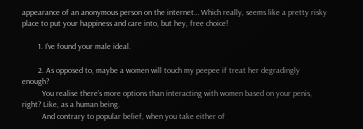appearance of an anonymous person on the internet… Which really, seems like a pretty risky place to put your happiness and care into, but hey, free choice!

        1. I’ve found your male ideal.

        2. As opposed to, maybe a women will touch my peepee if treat her degradingly enough?
          You realise there’s more options than interacting with women based on your penis, right? Like, as a human being.
          And contrary to popular belief, when you take either of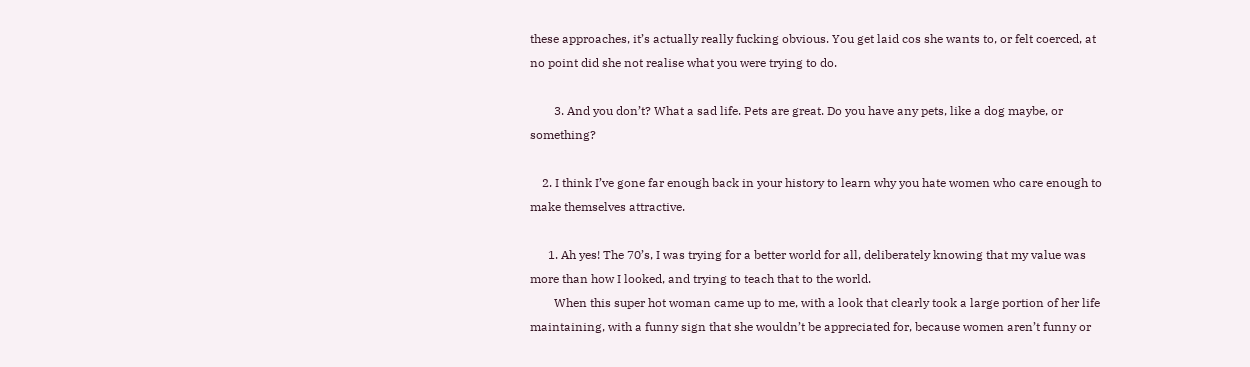these approaches, it’s actually really fucking obvious. You get laid cos she wants to, or felt coerced, at no point did she not realise what you were trying to do.

        3. And you don’t? What a sad life. Pets are great. Do you have any pets, like a dog maybe, or something?

    2. I think I’ve gone far enough back in your history to learn why you hate women who care enough to make themselves attractive.

      1. Ah yes! The 70’s, I was trying for a better world for all, deliberately knowing that my value was more than how I looked, and trying to teach that to the world.
        When this super hot woman came up to me, with a look that clearly took a large portion of her life maintaining, with a funny sign that she wouldn’t be appreciated for, because women aren’t funny or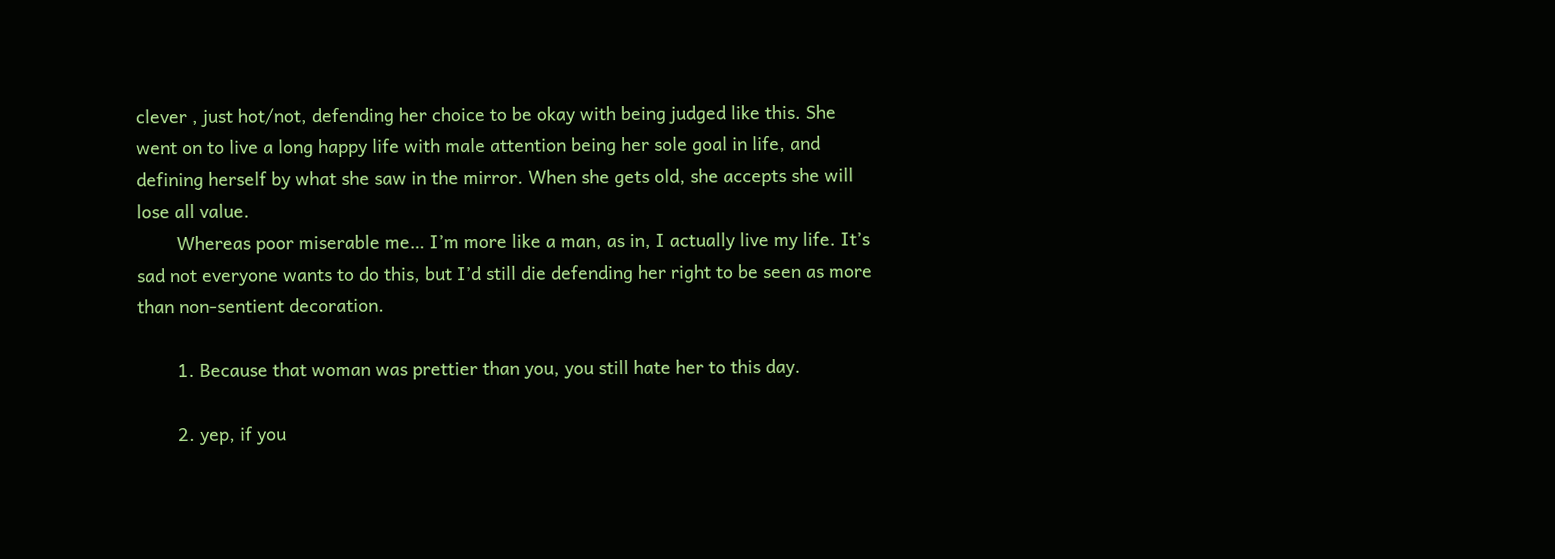clever , just hot/not, defending her choice to be okay with being judged like this. She went on to live a long happy life with male attention being her sole goal in life, and defining herself by what she saw in the mirror. When she gets old, she accepts she will lose all value.
        Whereas poor miserable me… I’m more like a man, as in, I actually live my life. It’s sad not everyone wants to do this, but I’d still die defending her right to be seen as more than non-sentient decoration.

        1. Because that woman was prettier than you, you still hate her to this day.

        2. yep, if you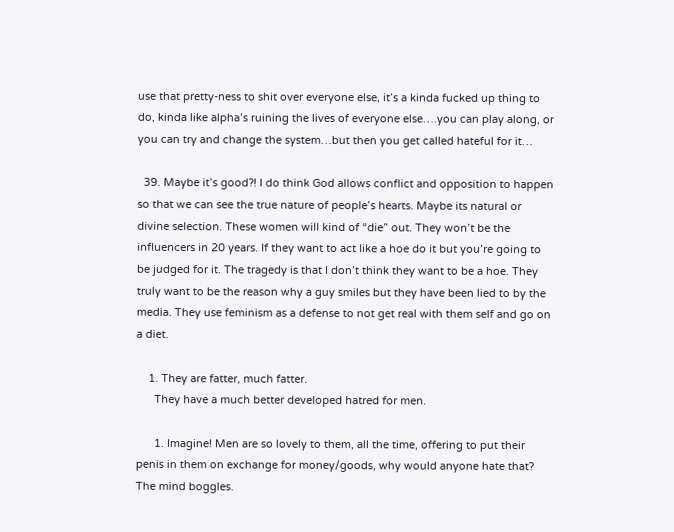use that pretty-ness to shit over everyone else, it’s a kinda fucked up thing to do, kinda like alpha’s ruining the lives of everyone else….you can play along, or you can try and change the system…but then you get called hateful for it…

  39. Maybe it’s good?! I do think God allows conflict and opposition to happen so that we can see the true nature of people’s hearts. Maybe its natural or divine selection. These women will kind of “die” out. They won’t be the influencers in 20 years. If they want to act like a hoe do it but you’re going to be judged for it. The tragedy is that I don’t think they want to be a hoe. They truly want to be the reason why a guy smiles but they have been lied to by the media. They use feminism as a defense to not get real with them self and go on a diet.

    1. They are fatter, much fatter.
      They have a much better developed hatred for men.

      1. Imagine! Men are so lovely to them, all the time, offering to put their penis in them on exchange for money/goods, why would anyone hate that? The mind boggles.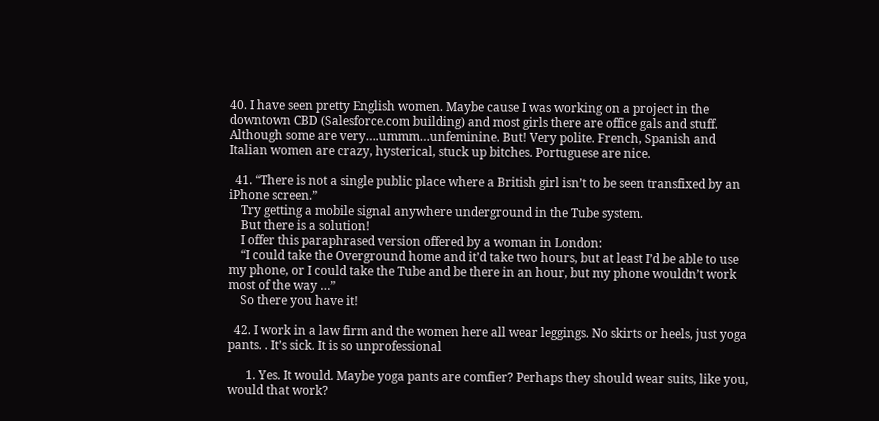40. I have seen pretty English women. Maybe cause I was working on a project in the downtown CBD (Salesforce.com building) and most girls there are office gals and stuff. Although some are very….ummm…unfeminine. But! Very polite. French, Spanish and Italian women are crazy, hysterical, stuck up bitches. Portuguese are nice.

  41. “There is not a single public place where a British girl isn’t to be seen transfixed by an iPhone screen.”
    Try getting a mobile signal anywhere underground in the Tube system.
    But there is a solution!
    I offer this paraphrased version offered by a woman in London:
    “I could take the Overground home and it’d take two hours, but at least I’d be able to use my phone, or I could take the Tube and be there in an hour, but my phone wouldn’t work most of the way …”
    So there you have it!

  42. I work in a law firm and the women here all wear leggings. No skirts or heels, just yoga pants. . It’s sick. It is so unprofessional

      1. Yes. It would. Maybe yoga pants are comfier? Perhaps they should wear suits, like you, would that work?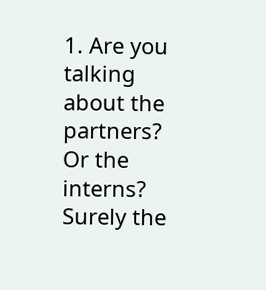1. Are you talking about the partners? Or the interns? Surely the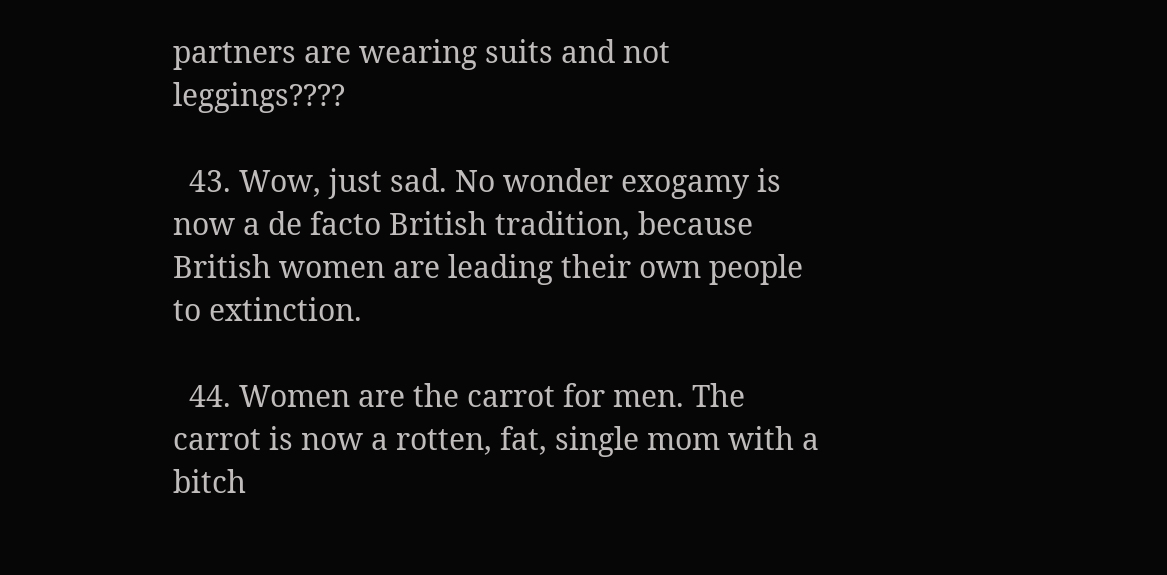partners are wearing suits and not leggings????

  43. Wow, just sad. No wonder exogamy is now a de facto British tradition, because British women are leading their own people to extinction.

  44. Women are the carrot for men. The carrot is now a rotten, fat, single mom with a bitch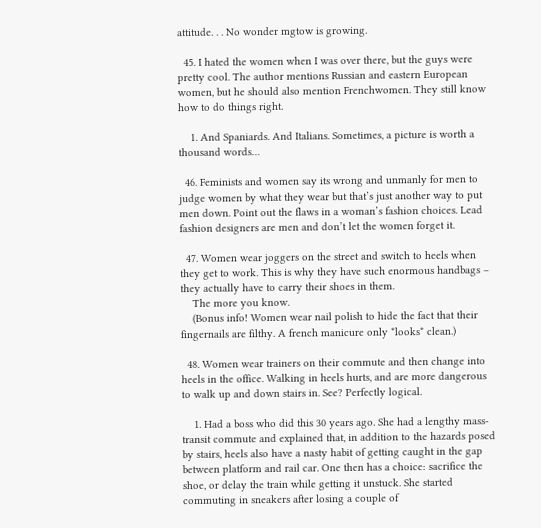attitude. . . No wonder mgtow is growing.

  45. I hated the women when I was over there, but the guys were pretty cool. The author mentions Russian and eastern European women, but he should also mention Frenchwomen. They still know how to do things right.

    1. And Spaniards. And Italians. Sometimes, a picture is worth a thousand words…

  46. Feminists and women say its wrong and unmanly for men to judge women by what they wear but that’s just another way to put men down. Point out the flaws in a woman’s fashion choices. Lead fashion designers are men and don’t let the women forget it.

  47. Women wear joggers on the street and switch to heels when they get to work. This is why they have such enormous handbags – they actually have to carry their shoes in them.
    The more you know.
    (Bonus info! Women wear nail polish to hide the fact that their fingernails are filthy. A french manicure only *looks* clean.)

  48. Women wear trainers on their commute and then change into heels in the office. Walking in heels hurts, and are more dangerous to walk up and down stairs in. See? Perfectly logical.

    1. Had a boss who did this 30 years ago. She had a lengthy mass-transit commute and explained that, in addition to the hazards posed by stairs, heels also have a nasty habit of getting caught in the gap between platform and rail car. One then has a choice: sacrifice the shoe, or delay the train while getting it unstuck. She started commuting in sneakers after losing a couple of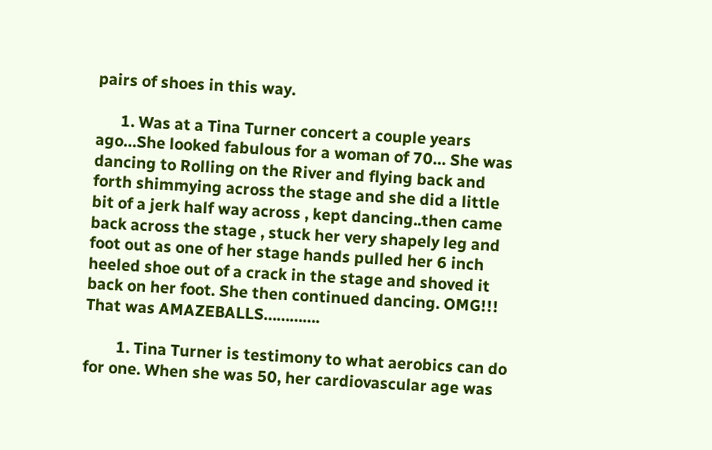pairs of shoes in this way.

      1. Was at a Tina Turner concert a couple years ago…She looked fabulous for a woman of 70… She was dancing to Rolling on the River and flying back and forth shimmying across the stage and she did a little bit of a jerk half way across , kept dancing..then came back across the stage , stuck her very shapely leg and foot out as one of her stage hands pulled her 6 inch heeled shoe out of a crack in the stage and shoved it back on her foot. She then continued dancing. OMG!!! That was AMAZEBALLS………….

        1. Tina Turner is testimony to what aerobics can do for one. When she was 50, her cardiovascular age was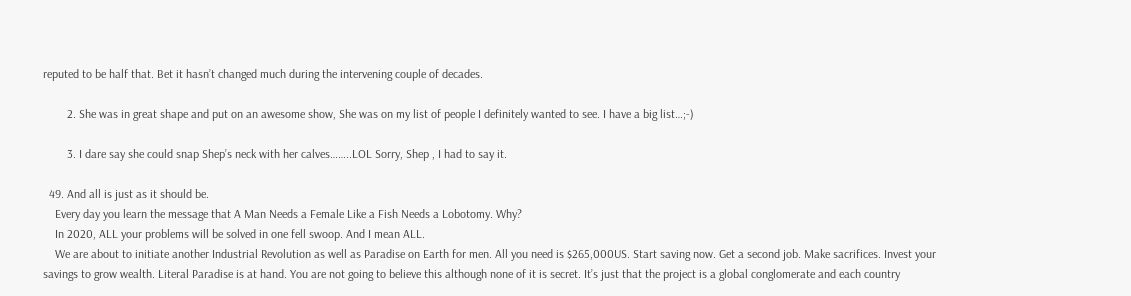reputed to be half that. Bet it hasn’t changed much during the intervening couple of decades.

        2. She was in great shape and put on an awesome show, She was on my list of people I definitely wanted to see. I have a big list…;-)

        3. I dare say she could snap Shep’s neck with her calves……..LOL Sorry, Shep , I had to say it.

  49. And all is just as it should be.
    Every day you learn the message that A Man Needs a Female Like a Fish Needs a Lobotomy. Why?
    In 2020, ALL your problems will be solved in one fell swoop. And I mean ALL.
    We are about to initiate another Industrial Revolution as well as Paradise on Earth for men. All you need is $265,000US. Start saving now. Get a second job. Make sacrifices. Invest your savings to grow wealth. Literal Paradise is at hand. You are not going to believe this although none of it is secret. It’s just that the project is a global conglomerate and each country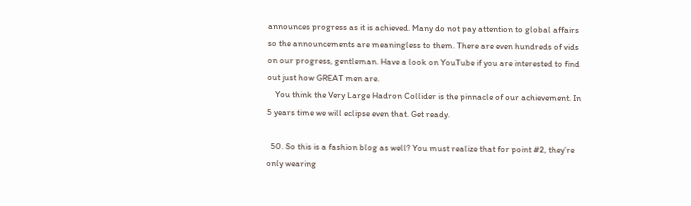announces progress as it is achieved. Many do not pay attention to global affairs so the announcements are meaningless to them. There are even hundreds of vids on our progress, gentleman. Have a look on YouTube if you are interested to find out just how GREAT men are.
    You think the Very Large Hadron Collider is the pinnacle of our achievement. In 5 years time we will eclipse even that. Get ready.

  50. So this is a fashion blog as well? You must realize that for point #2, they’re only wearing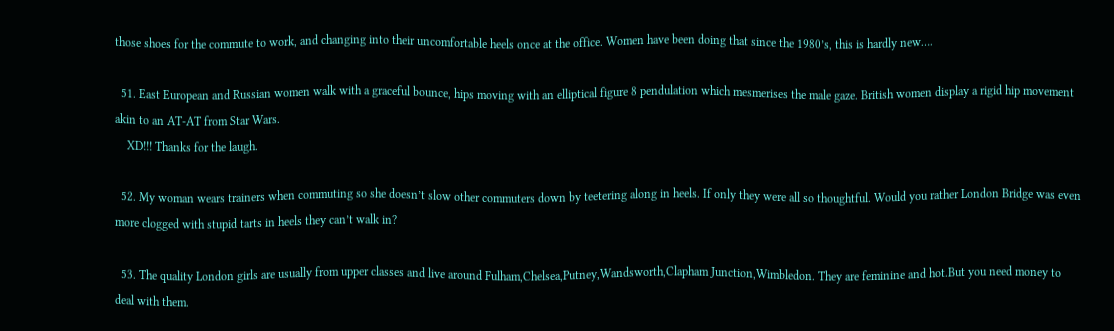those shoes for the commute to work, and changing into their uncomfortable heels once at the office. Women have been doing that since the 1980’s, this is hardly new….

  51. East European and Russian women walk with a graceful bounce, hips moving with an elliptical figure 8 pendulation which mesmerises the male gaze. British women display a rigid hip movement akin to an AT-AT from Star Wars.
    XD!!! Thanks for the laugh.

  52. My woman wears trainers when commuting so she doesn’t slow other commuters down by teetering along in heels. If only they were all so thoughtful. Would you rather London Bridge was even more clogged with stupid tarts in heels they can’t walk in?

  53. The quality London girls are usually from upper classes and live around Fulham,Chelsea,Putney,Wandsworth,Clapham Junction,Wimbledon. They are feminine and hot.But you need money to deal with them.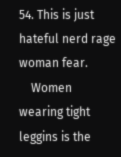54. This is just hateful nerd rage woman fear.
    Women wearing tight leggins is the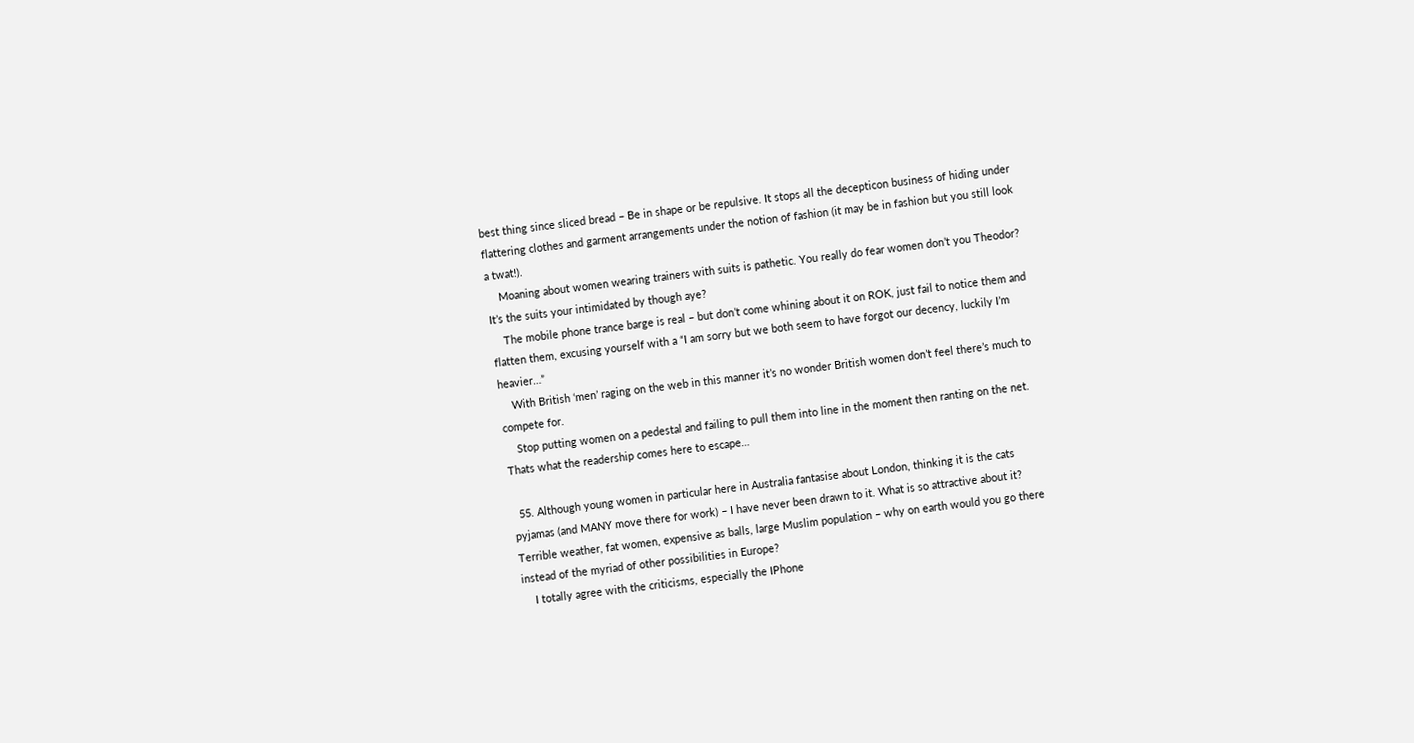best thing since sliced bread – Be in shape or be repulsive. It stops all the decepticon business of hiding under flattering clothes and garment arrangements under the notion of fashion (it may be in fashion but you still look a twat!).
    Moaning about women wearing trainers with suits is pathetic. You really do fear women don’t you Theodor? It’s the suits your intimidated by though aye?
    The mobile phone trance barge is real – but don’t come whining about it on ROK, just fail to notice them and flatten them, excusing yourself with a “I am sorry but we both seem to have forgot our decency, luckily I’m heavier…”
    With British ‘men’ raging on the web in this manner it’s no wonder British women don’t feel there’s much to compete for.
    Stop putting women on a pedestal and failing to pull them into line in the moment then ranting on the net. Thats what the readership comes here to escape…

  55. Although young women in particular here in Australia fantasise about London, thinking it is the cats pyjamas (and MANY move there for work) – I have never been drawn to it. What is so attractive about it? Terrible weather, fat women, expensive as balls, large Muslim population – why on earth would you go there instead of the myriad of other possibilities in Europe?
    I totally agree with the criticisms, especially the IPhone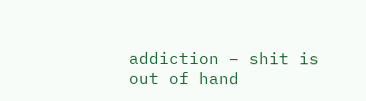addiction – shit is out of hand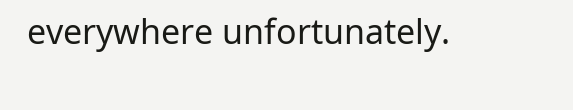everywhere unfortunately.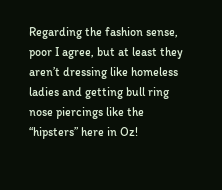Regarding the fashion sense, poor I agree, but at least they aren’t dressing like homeless ladies and getting bull ring nose piercings like the “hipsters” here in Oz!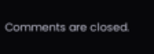Comments are closed.